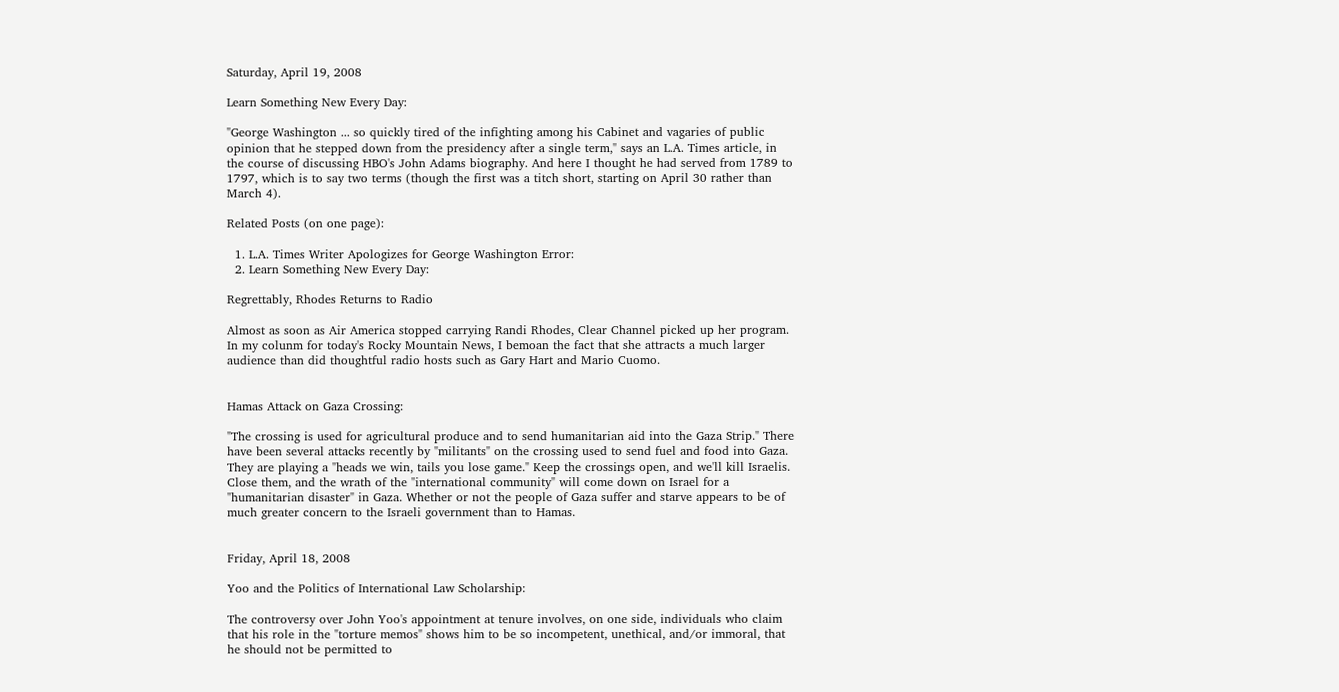Saturday, April 19, 2008

Learn Something New Every Day:

"George Washington ... so quickly tired of the infighting among his Cabinet and vagaries of public opinion that he stepped down from the presidency after a single term," says an L.A. Times article, in the course of discussing HBO's John Adams biography. And here I thought he had served from 1789 to 1797, which is to say two terms (though the first was a titch short, starting on April 30 rather than March 4).

Related Posts (on one page):

  1. L.A. Times Writer Apologizes for George Washington Error:
  2. Learn Something New Every Day:

Regrettably, Rhodes Returns to Radio

Almost as soon as Air America stopped carrying Randi Rhodes, Clear Channel picked up her program. In my colunm for today's Rocky Mountain News, I bemoan the fact that she attracts a much larger audience than did thoughtful radio hosts such as Gary Hart and Mario Cuomo.


Hamas Attack on Gaza Crossing:

"The crossing is used for agricultural produce and to send humanitarian aid into the Gaza Strip." There have been several attacks recently by "militants" on the crossing used to send fuel and food into Gaza. They are playing a "heads we win, tails you lose game." Keep the crossings open, and we'll kill Israelis. Close them, and the wrath of the "international community" will come down on Israel for a "humanitarian disaster" in Gaza. Whether or not the people of Gaza suffer and starve appears to be of much greater concern to the Israeli government than to Hamas.


Friday, April 18, 2008

Yoo and the Politics of International Law Scholarship:

The controversy over John Yoo's appointment at tenure involves, on one side, individuals who claim that his role in the "torture memos" shows him to be so incompetent, unethical, and/or immoral, that he should not be permitted to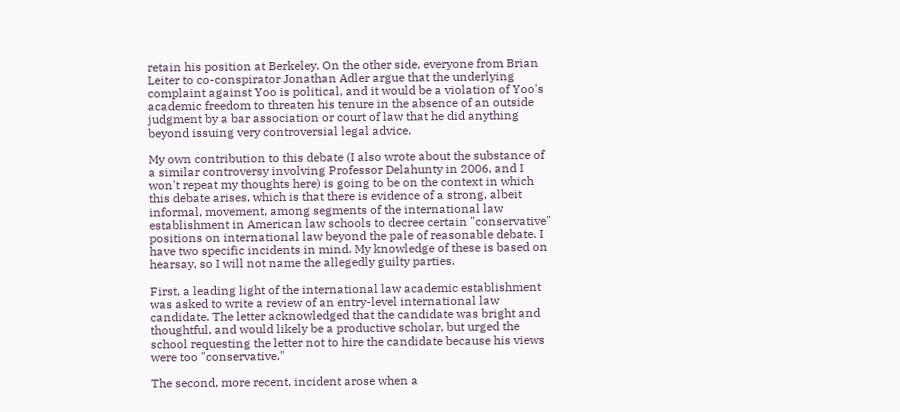retain his position at Berkeley. On the other side, everyone from Brian Leiter to co-conspirator Jonathan Adler argue that the underlying complaint against Yoo is political, and it would be a violation of Yoo's academic freedom to threaten his tenure in the absence of an outside judgment by a bar association or court of law that he did anything beyond issuing very controversial legal advice.

My own contribution to this debate (I also wrote about the substance of a similar controversy involving Professor Delahunty in 2006, and I won't repeat my thoughts here) is going to be on the context in which this debate arises, which is that there is evidence of a strong, albeit informal, movement, among segments of the international law establishment in American law schools to decree certain "conservative" positions on international law beyond the pale of reasonable debate. I have two specific incidents in mind. My knowledge of these is based on hearsay, so I will not name the allegedly guilty parties.

First, a leading light of the international law academic establishment was asked to write a review of an entry-level international law candidate. The letter acknowledged that the candidate was bright and thoughtful, and would likely be a productive scholar, but urged the school requesting the letter not to hire the candidate because his views were too "conservative."

The second, more recent, incident arose when a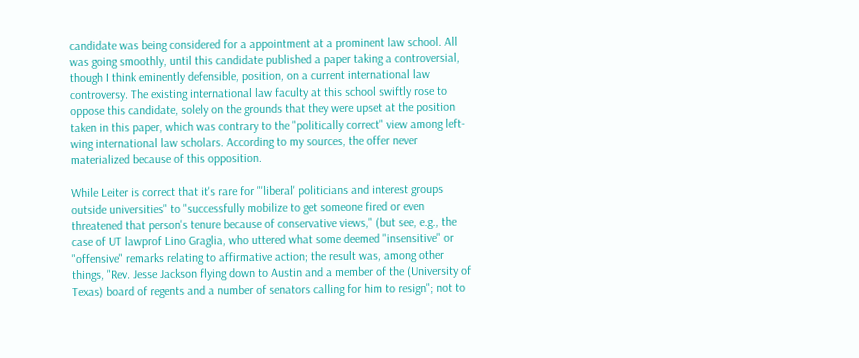candidate was being considered for a appointment at a prominent law school. All was going smoothly, until this candidate published a paper taking a controversial, though I think eminently defensible, position, on a current international law controversy. The existing international law faculty at this school swiftly rose to oppose this candidate, solely on the grounds that they were upset at the position taken in this paper, which was contrary to the "politically correct" view among left-wing international law scholars. According to my sources, the offer never materialized because of this opposition.

While Leiter is correct that it's rare for "'liberal' politicians and interest groups outside universities" to "successfully mobilize to get someone fired or even threatened that person's tenure because of conservative views," (but see, e.g., the case of UT lawprof Lino Graglia, who uttered what some deemed "insensitive" or "offensive" remarks relating to affirmative action; the result was, among other things, "Rev. Jesse Jackson flying down to Austin and a member of the (University of Texas) board of regents and a number of senators calling for him to resign"; not to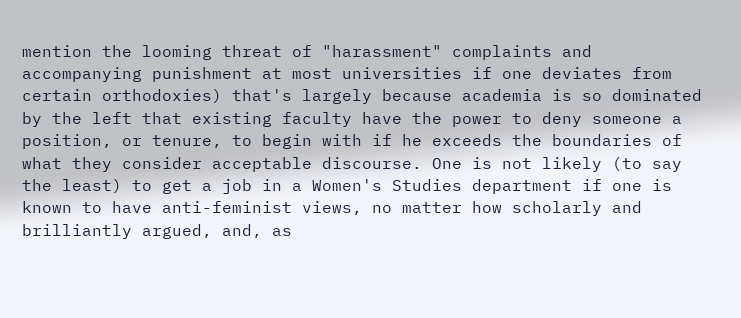mention the looming threat of "harassment" complaints and accompanying punishment at most universities if one deviates from certain orthodoxies) that's largely because academia is so dominated by the left that existing faculty have the power to deny someone a position, or tenure, to begin with if he exceeds the boundaries of what they consider acceptable discourse. One is not likely (to say the least) to get a job in a Women's Studies department if one is known to have anti-feminist views, no matter how scholarly and brilliantly argued, and, as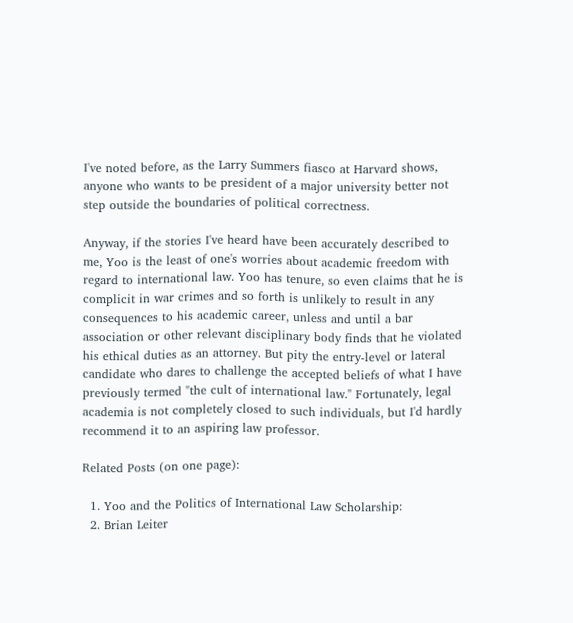I've noted before, as the Larry Summers fiasco at Harvard shows, anyone who wants to be president of a major university better not step outside the boundaries of political correctness.

Anyway, if the stories I've heard have been accurately described to me, Yoo is the least of one's worries about academic freedom with regard to international law. Yoo has tenure, so even claims that he is complicit in war crimes and so forth is unlikely to result in any consequences to his academic career, unless and until a bar association or other relevant disciplinary body finds that he violated his ethical duties as an attorney. But pity the entry-level or lateral candidate who dares to challenge the accepted beliefs of what I have previously termed "the cult of international law." Fortunately, legal academia is not completely closed to such individuals, but I'd hardly recommend it to an aspiring law professor.

Related Posts (on one page):

  1. Yoo and the Politics of International Law Scholarship:
  2. Brian Leiter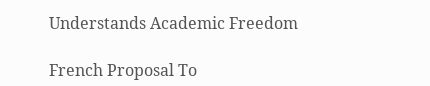Understands Academic Freedom

French Proposal To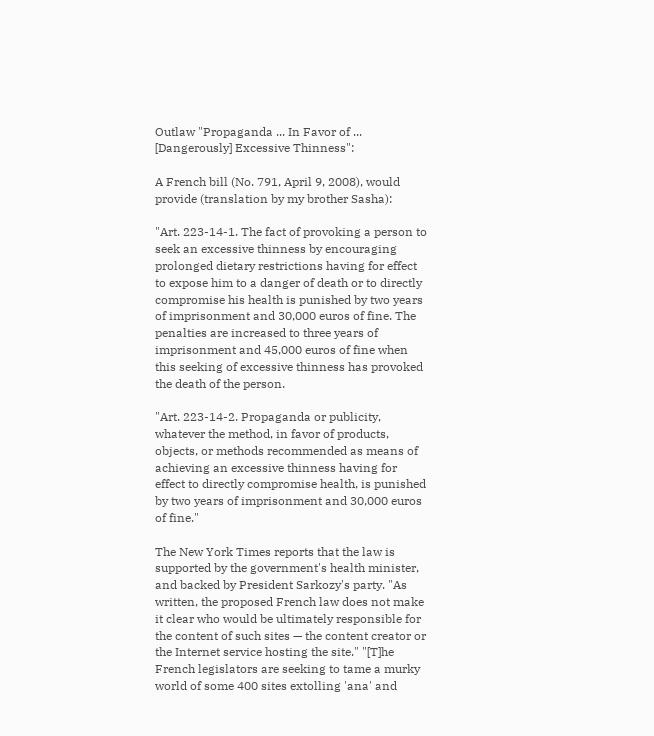Outlaw "Propaganda ... In Favor of ... [Dangerously] Excessive Thinness":

A French bill (No. 791, April 9, 2008), would provide (translation by my brother Sasha):

"Art. 223-14-1. The fact of provoking a person to seek an excessive thinness by encouraging prolonged dietary restrictions having for effect to expose him to a danger of death or to directly compromise his health is punished by two years of imprisonment and 30,000 euros of fine. The penalties are increased to three years of imprisonment and 45,000 euros of fine when this seeking of excessive thinness has provoked the death of the person.

"Art. 223-14-2. Propaganda or publicity, whatever the method, in favor of products, objects, or methods recommended as means of achieving an excessive thinness having for effect to directly compromise health, is punished by two years of imprisonment and 30,000 euros of fine."

The New York Times reports that the law is supported by the government's health minister, and backed by President Sarkozy's party. "As written, the proposed French law does not make it clear who would be ultimately responsible for the content of such sites — the content creator or the Internet service hosting the site." "[T]he French legislators are seeking to tame a murky world of some 400 sites extolling 'ana' and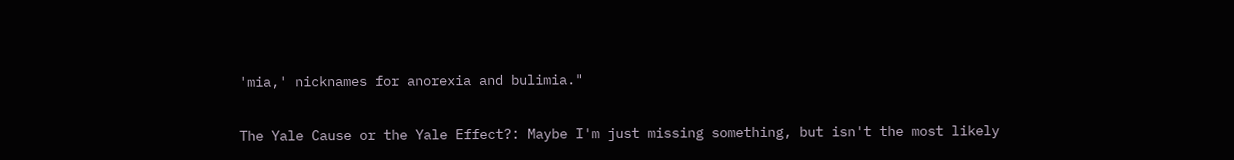'mia,' nicknames for anorexia and bulimia."


The Yale Cause or the Yale Effect?: Maybe I'm just missing something, but isn't the most likely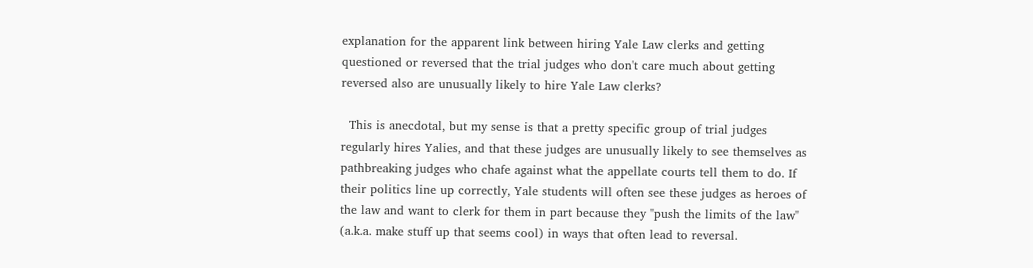explanation for the apparent link between hiring Yale Law clerks and getting questioned or reversed that the trial judges who don't care much about getting reversed also are unusually likely to hire Yale Law clerks?

  This is anecdotal, but my sense is that a pretty specific group of trial judges regularly hires Yalies, and that these judges are unusually likely to see themselves as pathbreaking judges who chafe against what the appellate courts tell them to do. If their politics line up correctly, Yale students will often see these judges as heroes of the law and want to clerk for them in part because they "push the limits of the law" (a.k.a. make stuff up that seems cool) in ways that often lead to reversal.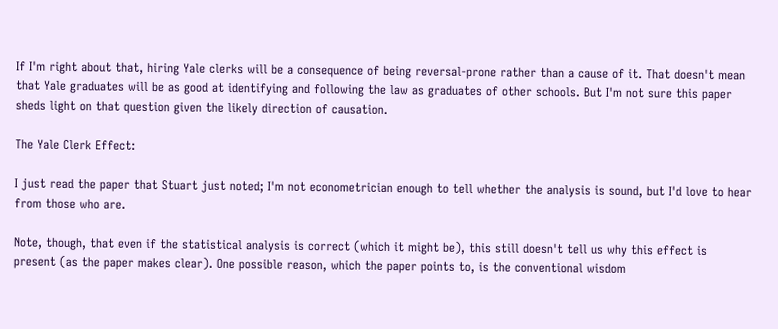If I'm right about that, hiring Yale clerks will be a consequence of being reversal-prone rather than a cause of it. That doesn't mean that Yale graduates will be as good at identifying and following the law as graduates of other schools. But I'm not sure this paper sheds light on that question given the likely direction of causation.

The Yale Clerk Effect:

I just read the paper that Stuart just noted; I'm not econometrician enough to tell whether the analysis is sound, but I'd love to hear from those who are.

Note, though, that even if the statistical analysis is correct (which it might be), this still doesn't tell us why this effect is present (as the paper makes clear). One possible reason, which the paper points to, is the conventional wisdom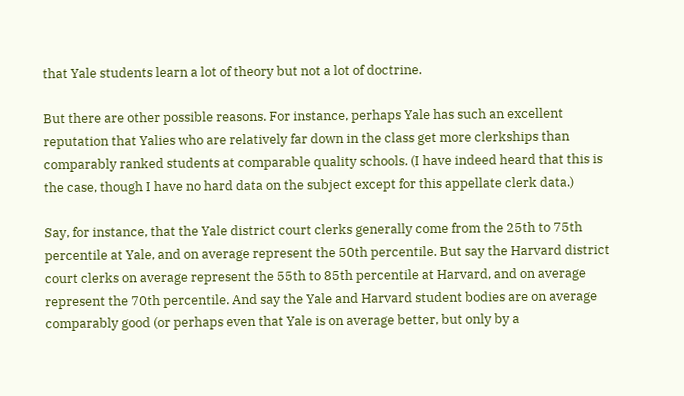that Yale students learn a lot of theory but not a lot of doctrine.

But there are other possible reasons. For instance, perhaps Yale has such an excellent reputation that Yalies who are relatively far down in the class get more clerkships than comparably ranked students at comparable quality schools. (I have indeed heard that this is the case, though I have no hard data on the subject except for this appellate clerk data.)

Say, for instance, that the Yale district court clerks generally come from the 25th to 75th percentile at Yale, and on average represent the 50th percentile. But say the Harvard district court clerks on average represent the 55th to 85th percentile at Harvard, and on average represent the 70th percentile. And say the Yale and Harvard student bodies are on average comparably good (or perhaps even that Yale is on average better, but only by a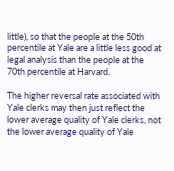little), so that the people at the 50th percentile at Yale are a little less good at legal analysis than the people at the 70th percentile at Harvard.

The higher reversal rate associated with Yale clerks may then just reflect the lower average quality of Yale clerks, not the lower average quality of Yale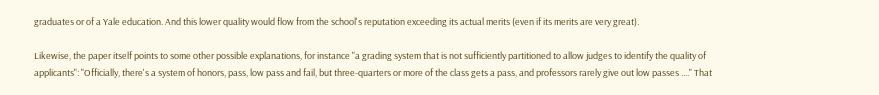graduates or of a Yale education. And this lower quality would flow from the school's reputation exceeding its actual merits (even if its merits are very great).

Likewise, the paper itself points to some other possible explanations, for instance "a grading system that is not sufficiently partitioned to allow judges to identify the quality of applicants": "Officially, there's a system of honors, pass, low pass and fail, but three-quarters or more of the class gets a pass, and professors rarely give out low passes ...." That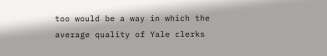too would be a way in which the average quality of Yale clerks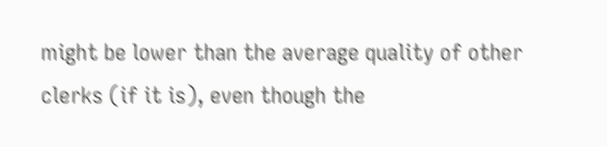might be lower than the average quality of other clerks (if it is), even though the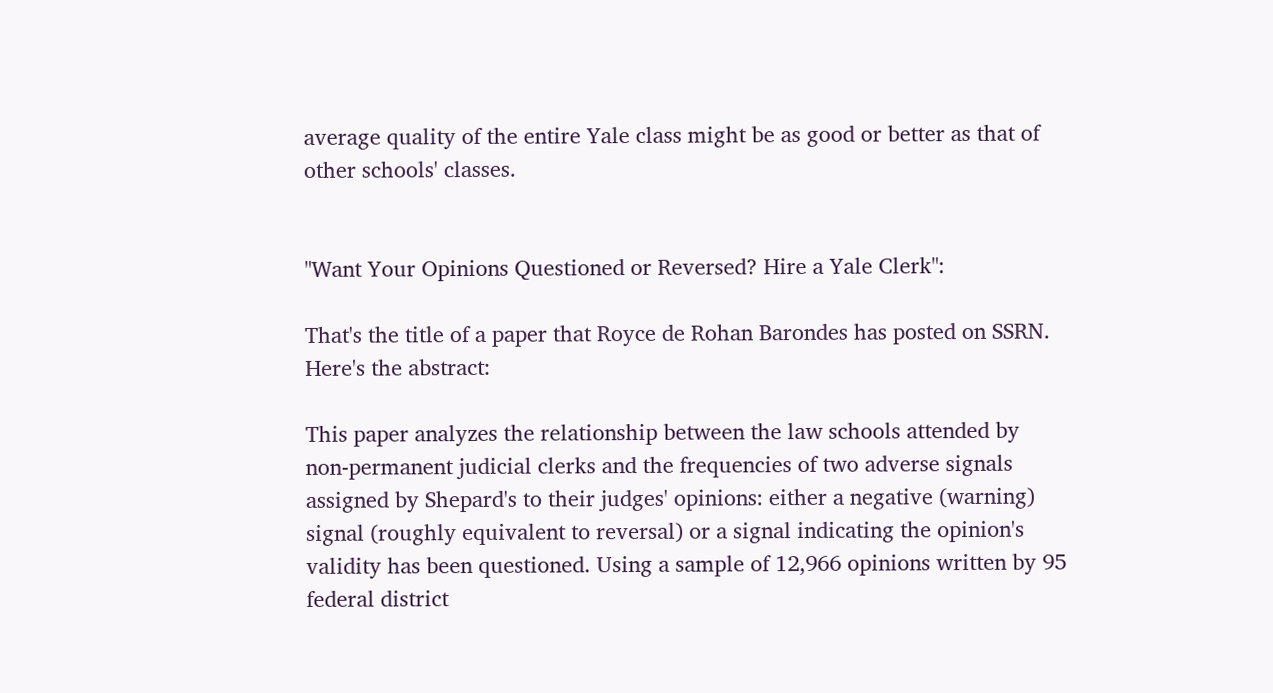average quality of the entire Yale class might be as good or better as that of other schools' classes.


"Want Your Opinions Questioned or Reversed? Hire a Yale Clerk":

That's the title of a paper that Royce de Rohan Barondes has posted on SSRN. Here's the abstract:

This paper analyzes the relationship between the law schools attended by non-permanent judicial clerks and the frequencies of two adverse signals assigned by Shepard's to their judges' opinions: either a negative (warning) signal (roughly equivalent to reversal) or a signal indicating the opinion's validity has been questioned. Using a sample of 12,966 opinions written by 95 federal district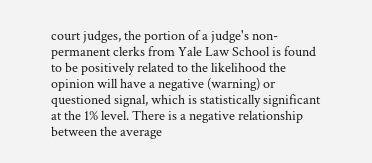court judges, the portion of a judge's non-permanent clerks from Yale Law School is found to be positively related to the likelihood the opinion will have a negative (warning) or questioned signal, which is statistically significant at the 1% level. There is a negative relationship between the average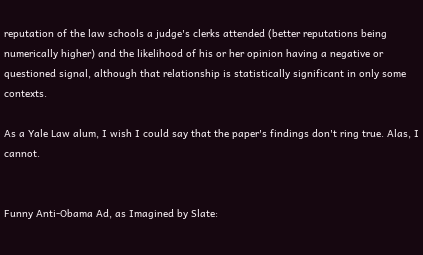reputation of the law schools a judge's clerks attended (better reputations being numerically higher) and the likelihood of his or her opinion having a negative or questioned signal, although that relationship is statistically significant in only some contexts.

As a Yale Law alum, I wish I could say that the paper's findings don't ring true. Alas, I cannot.


Funny Anti-Obama Ad, as Imagined by Slate: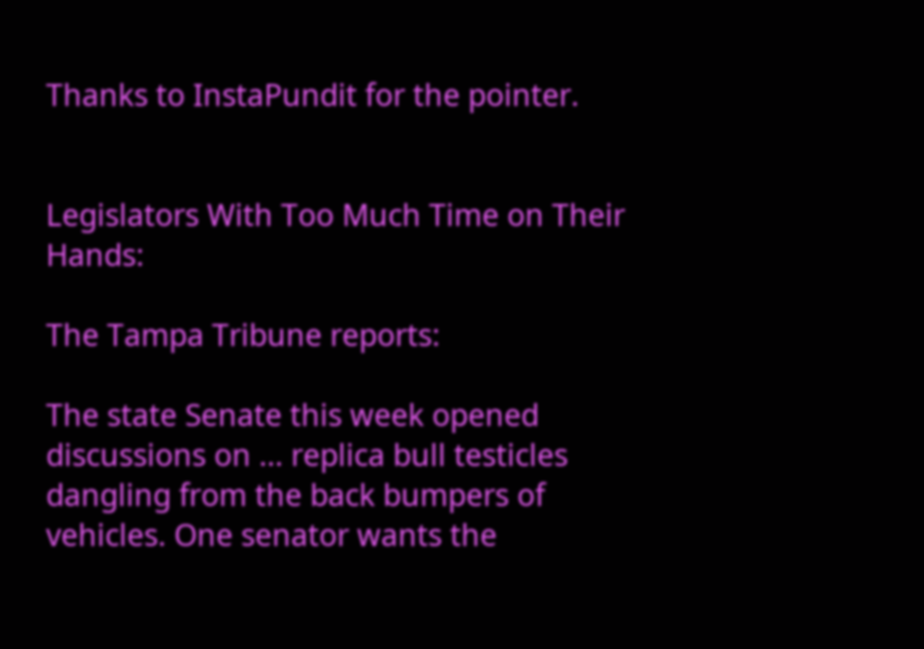Thanks to InstaPundit for the pointer.


Legislators With Too Much Time on Their Hands:

The Tampa Tribune reports:

The state Senate this week opened discussions on ... replica bull testicles dangling from the back bumpers of vehicles. One senator wants the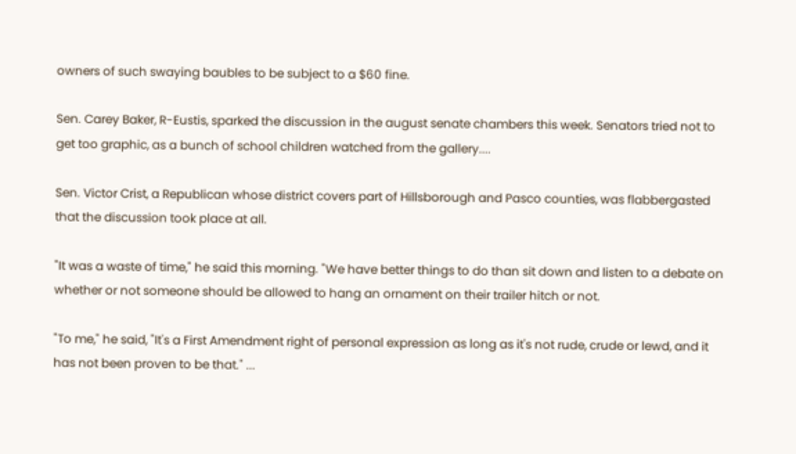owners of such swaying baubles to be subject to a $60 fine.

Sen. Carey Baker, R-Eustis, sparked the discussion in the august senate chambers this week. Senators tried not to get too graphic, as a bunch of school children watched from the gallery....

Sen. Victor Crist, a Republican whose district covers part of Hillsborough and Pasco counties, was flabbergasted that the discussion took place at all.

"It was a waste of time," he said this morning. "We have better things to do than sit down and listen to a debate on whether or not someone should be allowed to hang an ornament on their trailer hitch or not.

"To me," he said, "It's a First Amendment right of personal expression as long as it's not rude, crude or lewd, and it has not been proven to be that." ...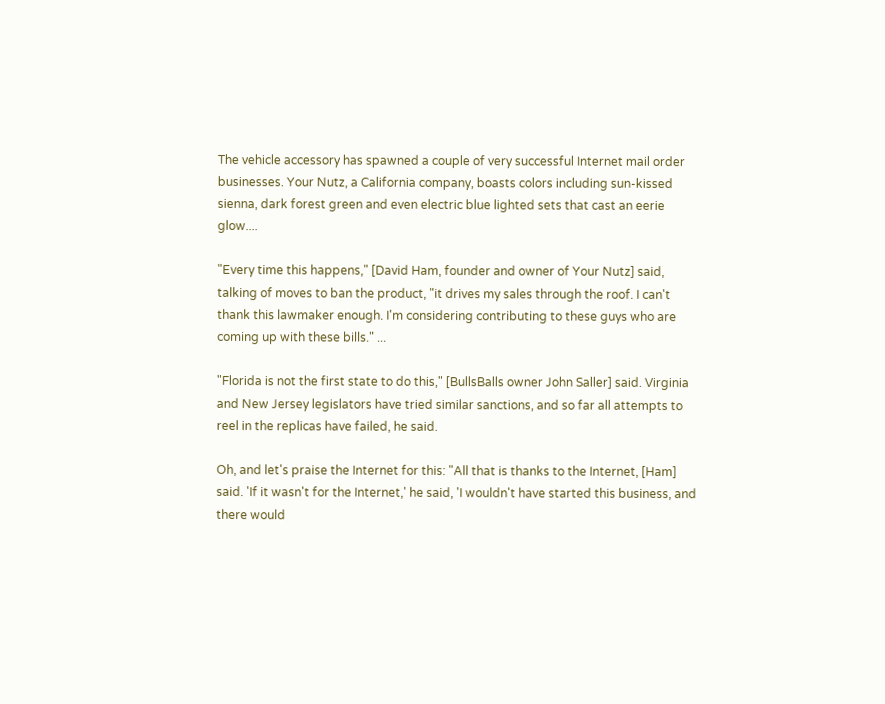The vehicle accessory has spawned a couple of very successful Internet mail order businesses. Your Nutz, a California company, boasts colors including sun-kissed sienna, dark forest green and even electric blue lighted sets that cast an eerie glow....

"Every time this happens," [David Ham, founder and owner of Your Nutz] said, talking of moves to ban the product, "it drives my sales through the roof. I can't thank this lawmaker enough. I'm considering contributing to these guys who are coming up with these bills." ...

"Florida is not the first state to do this," [BullsBalls owner John Saller] said. Virginia and New Jersey legislators have tried similar sanctions, and so far all attempts to reel in the replicas have failed, he said.

Oh, and let's praise the Internet for this: "All that is thanks to the Internet, [Ham] said. 'If it wasn't for the Internet,' he said, 'I wouldn't have started this business, and there would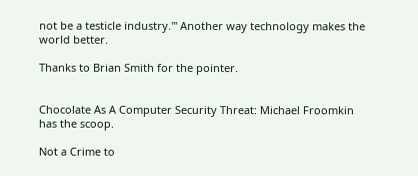not be a testicle industry.'" Another way technology makes the world better.

Thanks to Brian Smith for the pointer.


Chocolate As A Computer Security Threat: Michael Froomkin has the scoop.

Not a Crime to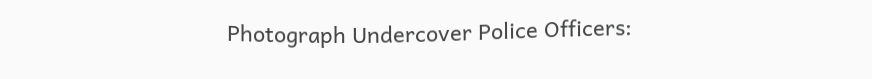Photograph Undercover Police Officers: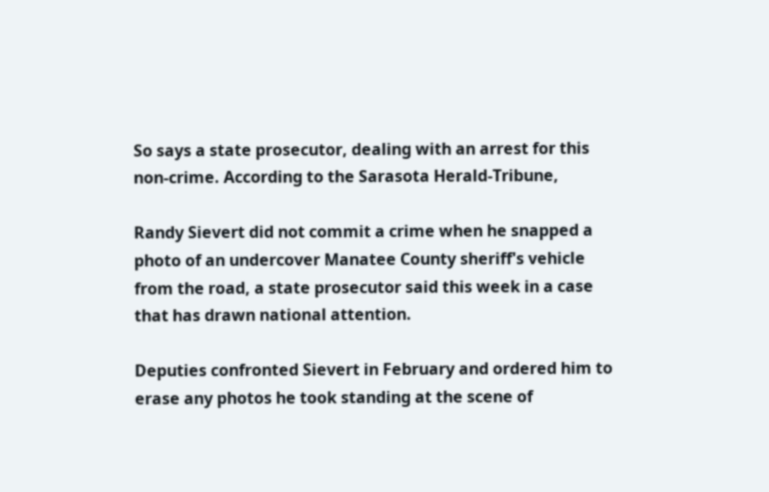So says a state prosecutor, dealing with an arrest for this non-crime. According to the Sarasota Herald-Tribune,

Randy Sievert did not commit a crime when he snapped a photo of an undercover Manatee County sheriff's vehicle from the road, a state prosecutor said this week in a case that has drawn national attention.

Deputies confronted Sievert in February and ordered him to erase any photos he took standing at the scene of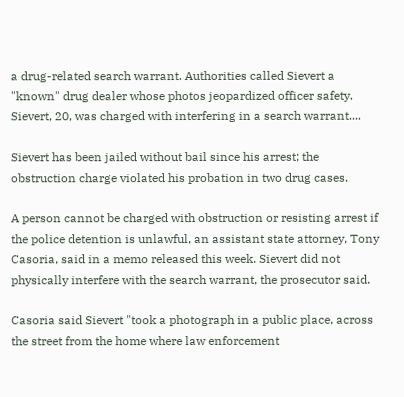a drug-related search warrant. Authorities called Sievert a "known" drug dealer whose photos jeopardized officer safety. Sievert, 20, was charged with interfering in a search warrant....

Sievert has been jailed without bail since his arrest; the obstruction charge violated his probation in two drug cases.

A person cannot be charged with obstruction or resisting arrest if the police detention is unlawful, an assistant state attorney, Tony Casoria, said in a memo released this week. Sievert did not physically interfere with the search warrant, the prosecutor said.

Casoria said Sievert "took a photograph in a public place, across the street from the home where law enforcement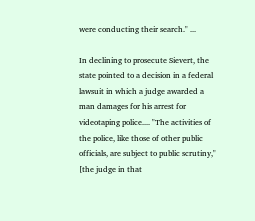were conducting their search." ...

In declining to prosecute Sievert, the state pointed to a decision in a federal lawsuit in which a judge awarded a man damages for his arrest for videotaping police.... "The activities of the police, like those of other public officials, are subject to public scrutiny," [the judge in that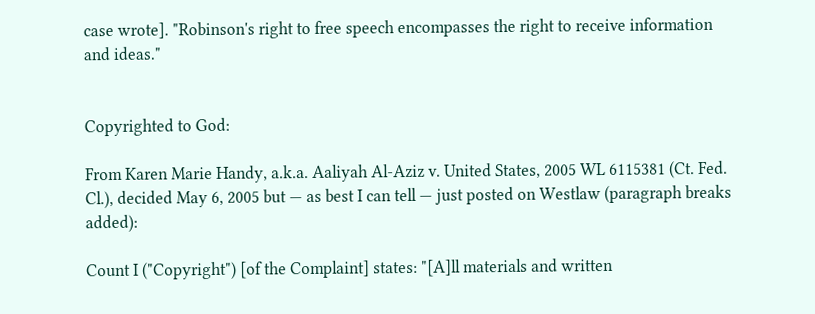case wrote]. "Robinson's right to free speech encompasses the right to receive information and ideas."


Copyrighted to God:

From Karen Marie Handy, a.k.a. Aaliyah Al-Aziz v. United States, 2005 WL 6115381 (Ct. Fed. Cl.), decided May 6, 2005 but — as best I can tell — just posted on Westlaw (paragraph breaks added):

Count I ("Copyright") [of the Complaint] states: "[A]ll materials and written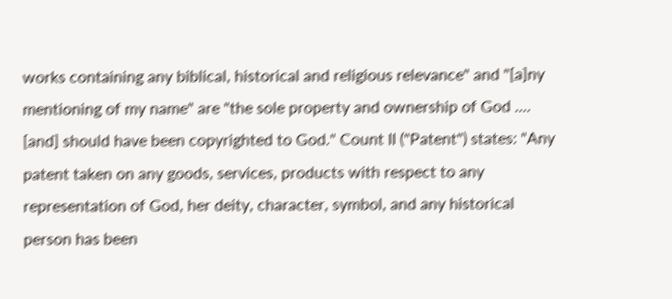works containing any biblical, historical and religious relevance" and "[a]ny mentioning of my name" are "the sole property and ownership of God .... [and] should have been copyrighted to God." Count II ("Patent") states: "Any patent taken on any goods, services, products with respect to any representation of God, her deity, character, symbol, and any historical person has been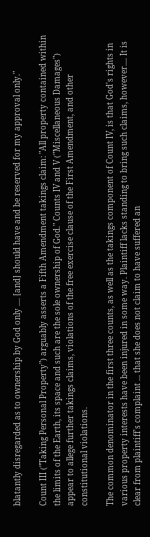blatantly disregarded as to ownership by God only .... [and] should have and be reserved for my approval only."

Count III ("Taking Personal Property") arguably asserts a Fifth Amendment takings claim: "All property contained within the limits of the Earth, its space and such are the sole ownership of God." Counts IV and V ("Miscellaneous Damages") appear to allege further takings claims, violations of the free exercise clause of the First Amendment, and other constitutional violations.

The common denominator in the first three counts, as well as the takings component of Count IV, is that God's rights in various property interests have been injured in some way. Plaintiff lacks standing to bring such claims, however.... It is clear from plaintiff's complaint ... that she does not claim to have suffered an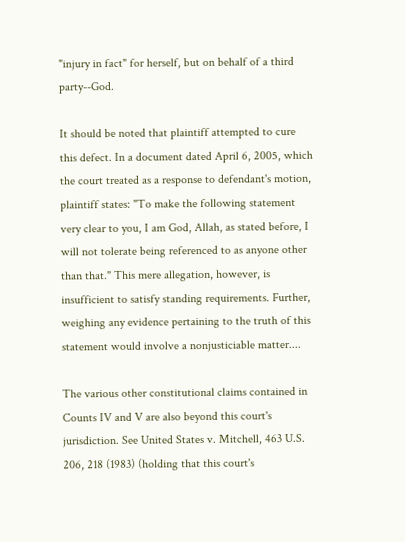"injury in fact" for herself, but on behalf of a third party--God.

It should be noted that plaintiff attempted to cure this defect. In a document dated April 6, 2005, which the court treated as a response to defendant's motion, plaintiff states: "To make the following statement very clear to you, I am God, Allah, as stated before, I will not tolerate being referenced to as anyone other than that." This mere allegation, however, is insufficient to satisfy standing requirements. Further, weighing any evidence pertaining to the truth of this statement would involve a nonjusticiable matter....

The various other constitutional claims contained in Counts IV and V are also beyond this court's jurisdiction. See United States v. Mitchell, 463 U.S. 206, 218 (1983) (holding that this court's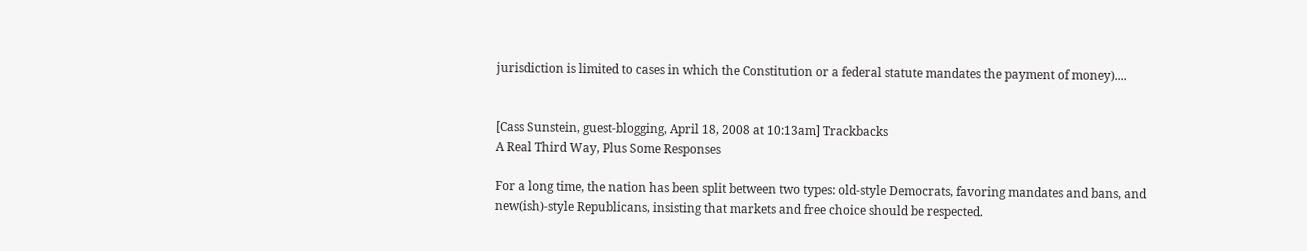jurisdiction is limited to cases in which the Constitution or a federal statute mandates the payment of money)....


[Cass Sunstein, guest-blogging, April 18, 2008 at 10:13am] Trackbacks
A Real Third Way, Plus Some Responses

For a long time, the nation has been split between two types: old-style Democrats, favoring mandates and bans, and new(ish)-style Republicans, insisting that markets and free choice should be respected.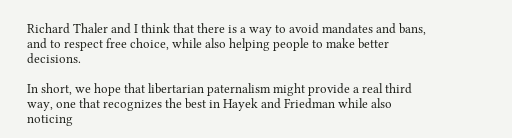Richard Thaler and I think that there is a way to avoid mandates and bans, and to respect free choice, while also helping people to make better decisions.

In short, we hope that libertarian paternalism might provide a real third way, one that recognizes the best in Hayek and Friedman while also noticing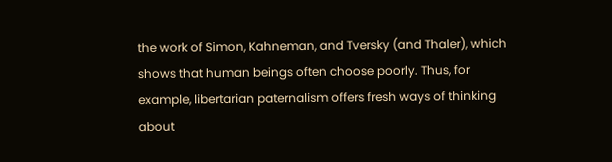the work of Simon, Kahneman, and Tversky (and Thaler), which shows that human beings often choose poorly. Thus, for example, libertarian paternalism offers fresh ways of thinking about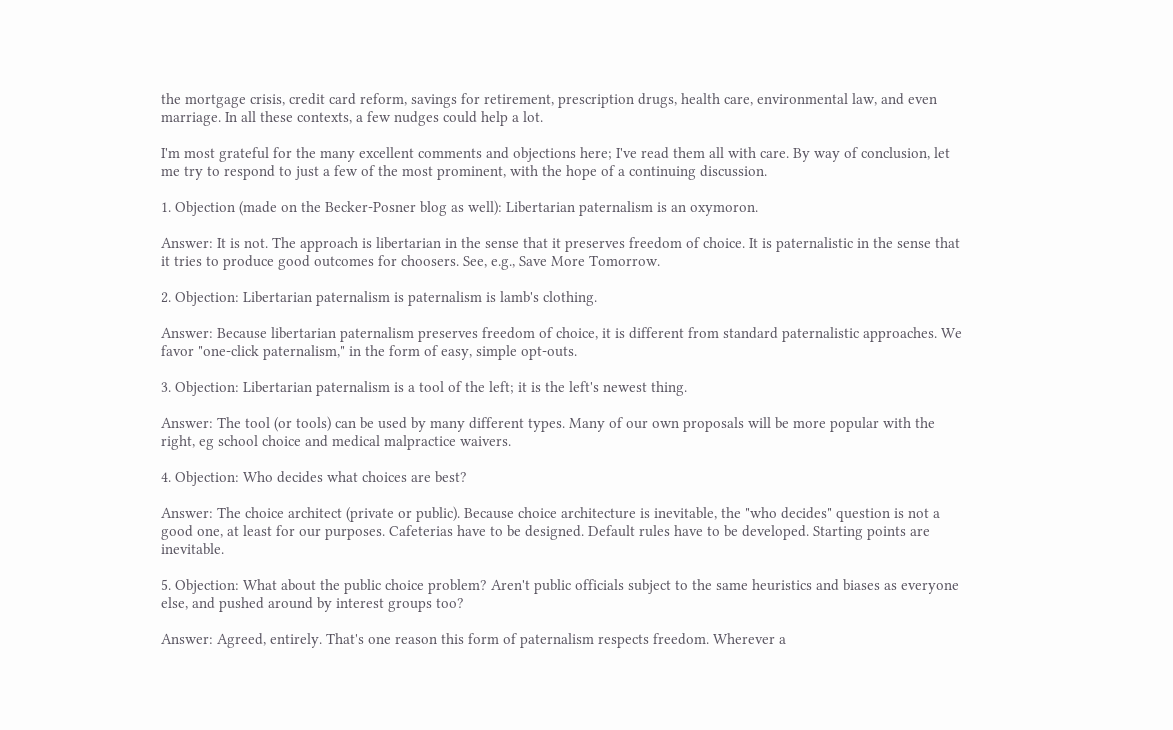the mortgage crisis, credit card reform, savings for retirement, prescription drugs, health care, environmental law, and even marriage. In all these contexts, a few nudges could help a lot.

I'm most grateful for the many excellent comments and objections here; I've read them all with care. By way of conclusion, let me try to respond to just a few of the most prominent, with the hope of a continuing discussion.

1. Objection (made on the Becker-Posner blog as well): Libertarian paternalism is an oxymoron.

Answer: It is not. The approach is libertarian in the sense that it preserves freedom of choice. It is paternalistic in the sense that it tries to produce good outcomes for choosers. See, e.g., Save More Tomorrow.

2. Objection: Libertarian paternalism is paternalism is lamb's clothing.

Answer: Because libertarian paternalism preserves freedom of choice, it is different from standard paternalistic approaches. We favor "one-click paternalism," in the form of easy, simple opt-outs.

3. Objection: Libertarian paternalism is a tool of the left; it is the left's newest thing.

Answer: The tool (or tools) can be used by many different types. Many of our own proposals will be more popular with the right, eg school choice and medical malpractice waivers.

4. Objection: Who decides what choices are best?

Answer: The choice architect (private or public). Because choice architecture is inevitable, the "who decides" question is not a good one, at least for our purposes. Cafeterias have to be designed. Default rules have to be developed. Starting points are inevitable.

5. Objection: What about the public choice problem? Aren't public officials subject to the same heuristics and biases as everyone else, and pushed around by interest groups too?

Answer: Agreed, entirely. That's one reason this form of paternalism respects freedom. Wherever a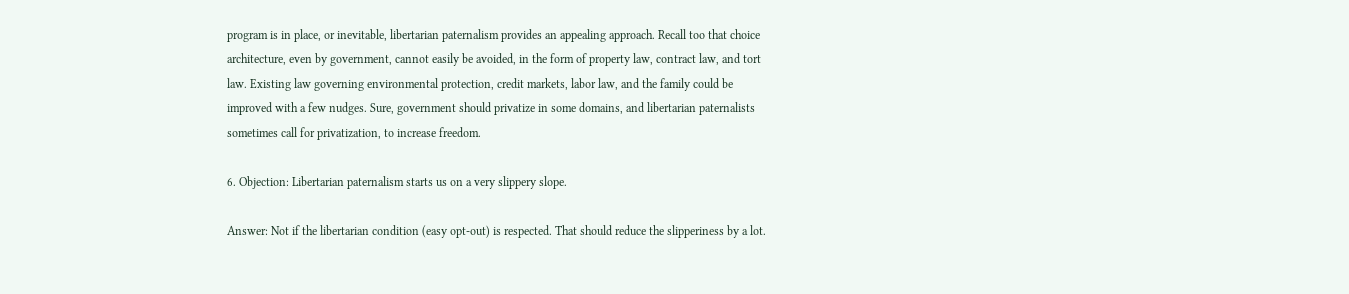program is in place, or inevitable, libertarian paternalism provides an appealing approach. Recall too that choice architecture, even by government, cannot easily be avoided, in the form of property law, contract law, and tort law. Existing law governing environmental protection, credit markets, labor law, and the family could be improved with a few nudges. Sure, government should privatize in some domains, and libertarian paternalists sometimes call for privatization, to increase freedom.

6. Objection: Libertarian paternalism starts us on a very slippery slope.

Answer: Not if the libertarian condition (easy opt-out) is respected. That should reduce the slipperiness by a lot.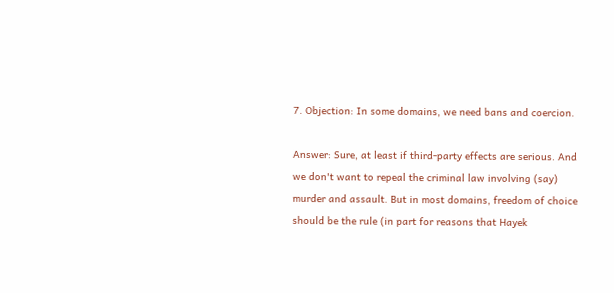7. Objection: In some domains, we need bans and coercion.

Answer: Sure, at least if third-party effects are serious. And we don't want to repeal the criminal law involving (say) murder and assault. But in most domains, freedom of choice should be the rule (in part for reasons that Hayek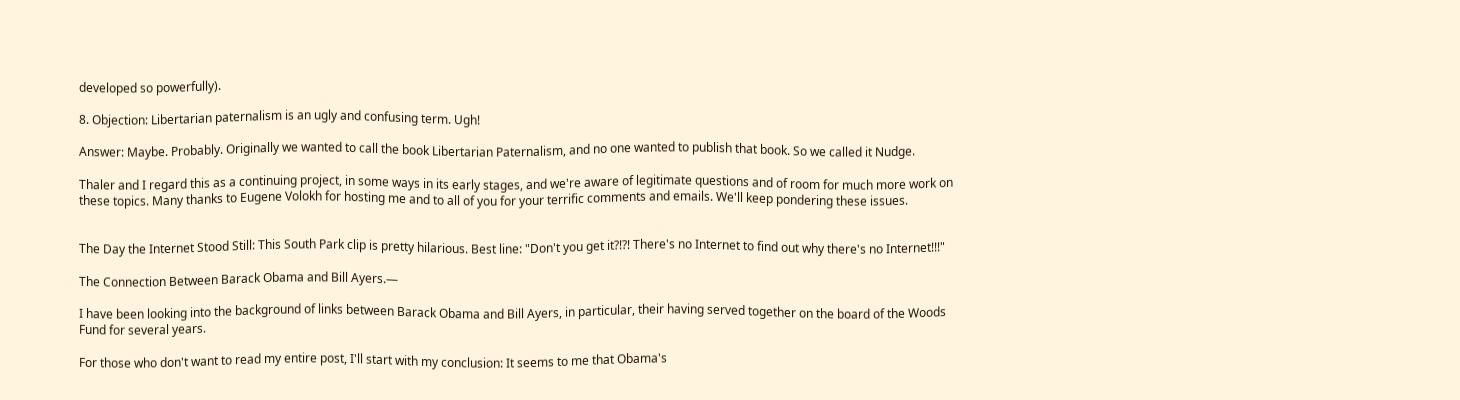developed so powerfully).

8. Objection: Libertarian paternalism is an ugly and confusing term. Ugh!

Answer: Maybe. Probably. Originally we wanted to call the book Libertarian Paternalism, and no one wanted to publish that book. So we called it Nudge.

Thaler and I regard this as a continuing project, in some ways in its early stages, and we're aware of legitimate questions and of room for much more work on these topics. Many thanks to Eugene Volokh for hosting me and to all of you for your terrific comments and emails. We'll keep pondering these issues.


The Day the Internet Stood Still: This South Park clip is pretty hilarious. Best line: "Don't you get it?!?! There's no Internet to find out why there's no Internet!!!"

The Connection Between Barack Obama and Bill Ayers.—

I have been looking into the background of links between Barack Obama and Bill Ayers, in particular, their having served together on the board of the Woods Fund for several years.

For those who don't want to read my entire post, I'll start with my conclusion: It seems to me that Obama's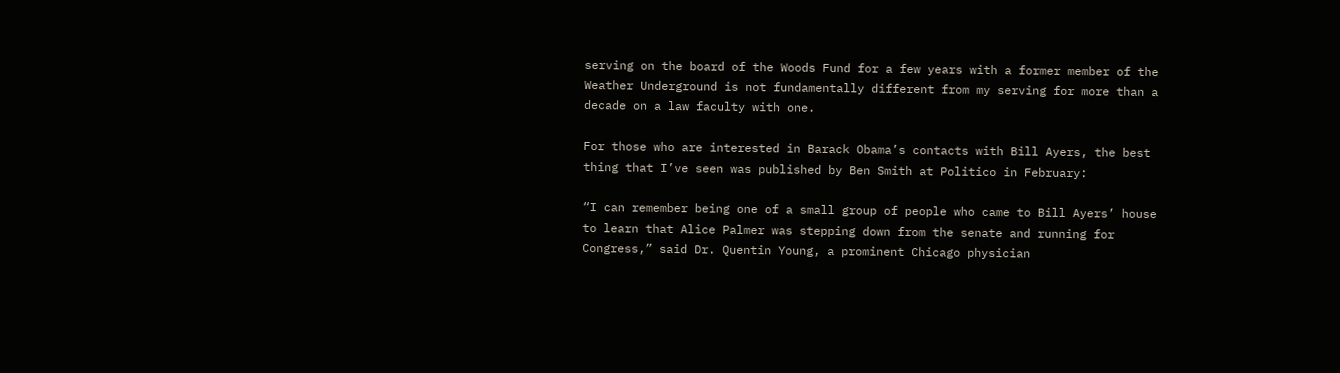serving on the board of the Woods Fund for a few years with a former member of the Weather Underground is not fundamentally different from my serving for more than a decade on a law faculty with one.

For those who are interested in Barack Obama’s contacts with Bill Ayers, the best thing that I’ve seen was published by Ben Smith at Politico in February:

“I can remember being one of a small group of people who came to Bill Ayers’ house to learn that Alice Palmer was stepping down from the senate and running for Congress,” said Dr. Quentin Young, a prominent Chicago physician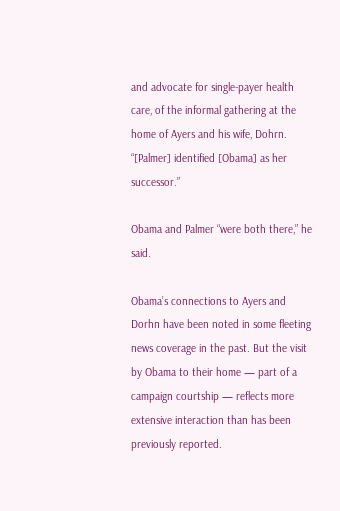and advocate for single-payer health care, of the informal gathering at the home of Ayers and his wife, Dohrn. “[Palmer] identified [Obama] as her successor.”

Obama and Palmer “were both there,” he said.

Obama’s connections to Ayers and Dorhn have been noted in some fleeting news coverage in the past. But the visit by Obama to their home — part of a campaign courtship — reflects more extensive interaction than has been previously reported.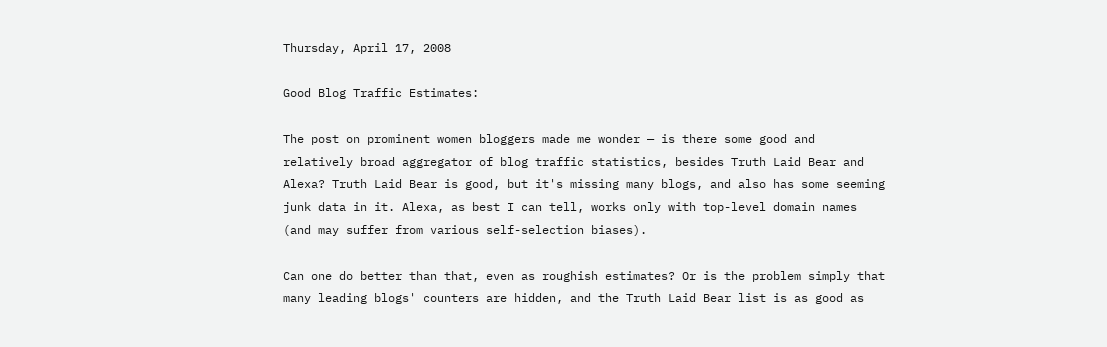Thursday, April 17, 2008

Good Blog Traffic Estimates:

The post on prominent women bloggers made me wonder — is there some good and relatively broad aggregator of blog traffic statistics, besides Truth Laid Bear and Alexa? Truth Laid Bear is good, but it's missing many blogs, and also has some seeming junk data in it. Alexa, as best I can tell, works only with top-level domain names (and may suffer from various self-selection biases).

Can one do better than that, even as roughish estimates? Or is the problem simply that many leading blogs' counters are hidden, and the Truth Laid Bear list is as good as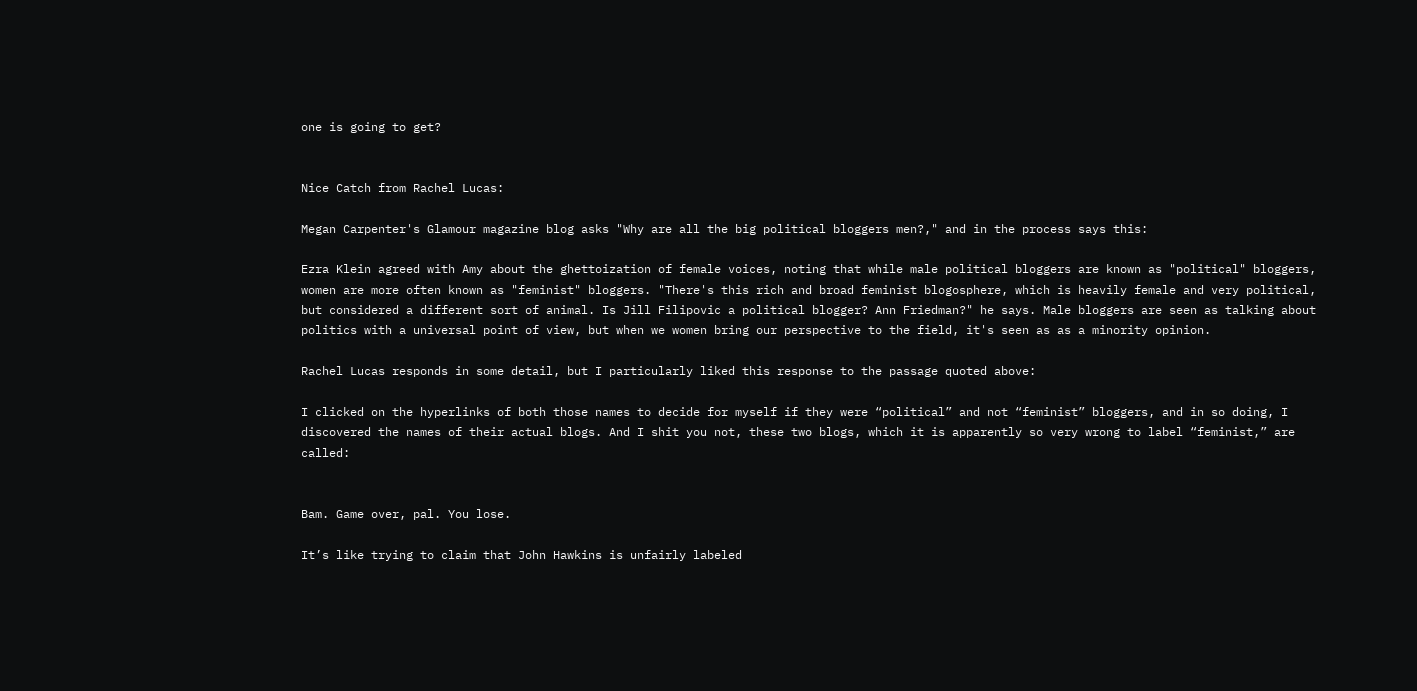one is going to get?


Nice Catch from Rachel Lucas:

Megan Carpenter's Glamour magazine blog asks "Why are all the big political bloggers men?," and in the process says this:

Ezra Klein agreed with Amy about the ghettoization of female voices, noting that while male political bloggers are known as "political" bloggers, women are more often known as "feminist" bloggers. "There's this rich and broad feminist blogosphere, which is heavily female and very political, but considered a different sort of animal. Is Jill Filipovic a political blogger? Ann Friedman?" he says. Male bloggers are seen as talking about politics with a universal point of view, but when we women bring our perspective to the field, it's seen as as a minority opinion.

Rachel Lucas responds in some detail, but I particularly liked this response to the passage quoted above:

I clicked on the hyperlinks of both those names to decide for myself if they were “political” and not “feminist” bloggers, and in so doing, I discovered the names of their actual blogs. And I shit you not, these two blogs, which it is apparently so very wrong to label “feminist,” are called:


Bam. Game over, pal. You lose.

It’s like trying to claim that John Hawkins is unfairly labeled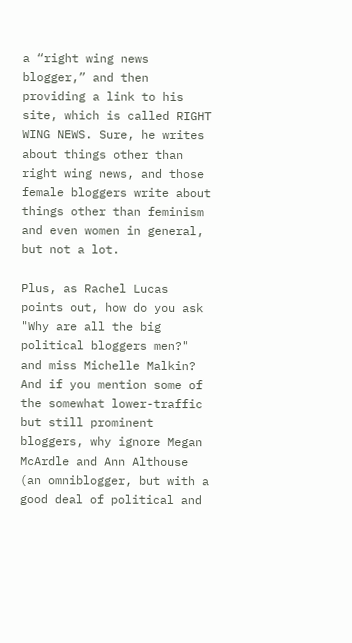a “right wing news blogger,” and then providing a link to his site, which is called RIGHT WING NEWS. Sure, he writes about things other than right wing news, and those female bloggers write about things other than feminism and even women in general, but not a lot.

Plus, as Rachel Lucas points out, how do you ask "Why are all the big political bloggers men?" and miss Michelle Malkin? And if you mention some of the somewhat lower-traffic but still prominent bloggers, why ignore Megan McArdle and Ann Althouse (an omniblogger, but with a good deal of political and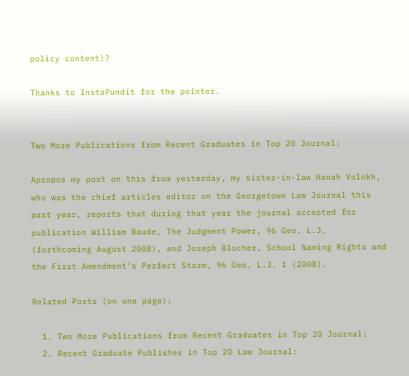policy content)?

Thanks to InstaPundit for the pointer.


Two More Publications from Recent Graduates in Top 20 Journal:

Apropos my post on this from yesterday, my sister-in-law Hanah Volokh, who was the chief articles editor on the Georgetown Law Journal this past year, reports that during that year the journal accepted for publication William Baude, The Judgment Power, 96 Geo. L.J. (forthcoming August 2008), and Joseph Blocher, School Naming Rights and the First Amendment's Perfect Storm, 96 Geo. L.J. 1 (2008).

Related Posts (on one page):

  1. Two More Publications from Recent Graduates in Top 20 Journal:
  2. Recent Graduate Publishes in Top 20 Law Journal: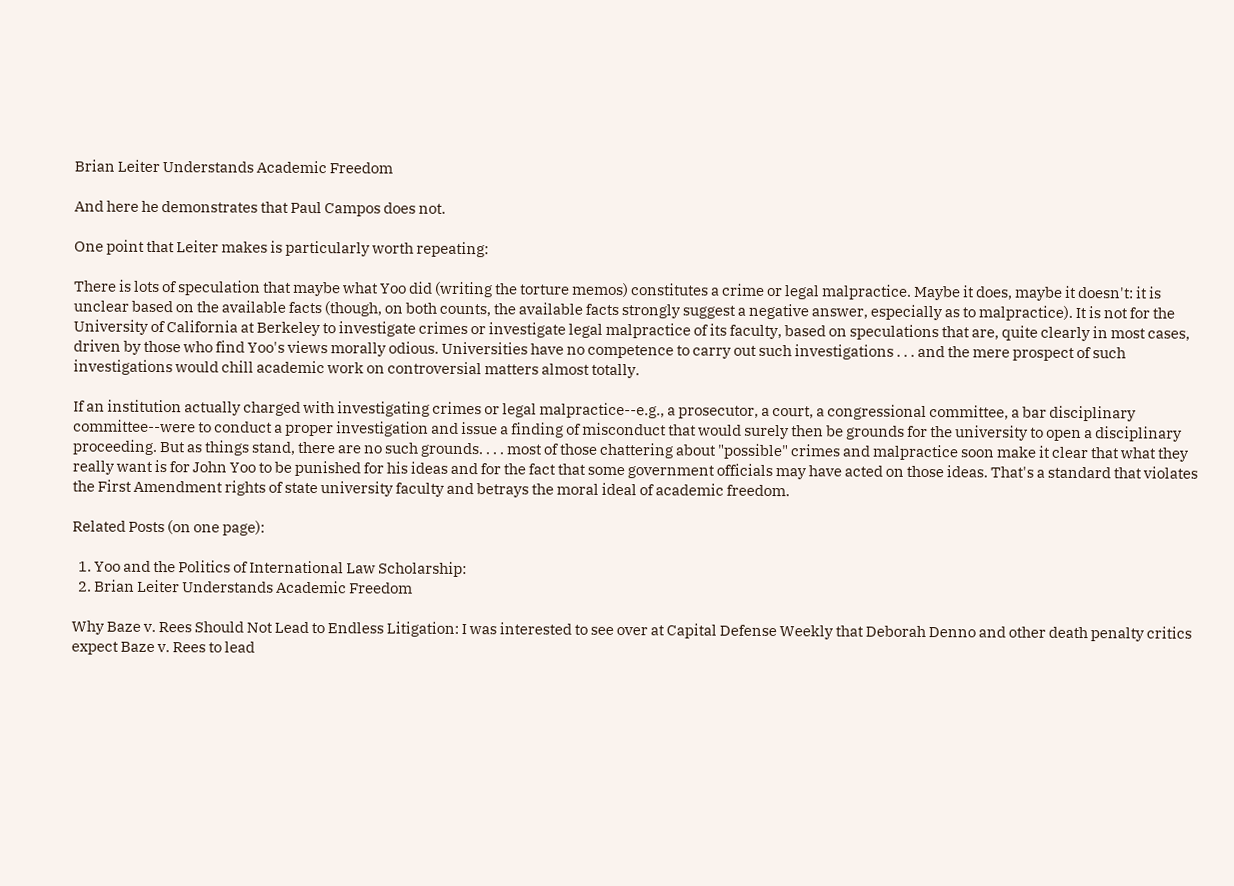Brian Leiter Understands Academic Freedom

And here he demonstrates that Paul Campos does not.

One point that Leiter makes is particularly worth repeating:

There is lots of speculation that maybe what Yoo did (writing the torture memos) constitutes a crime or legal malpractice. Maybe it does, maybe it doesn't: it is unclear based on the available facts (though, on both counts, the available facts strongly suggest a negative answer, especially as to malpractice). It is not for the University of California at Berkeley to investigate crimes or investigate legal malpractice of its faculty, based on speculations that are, quite clearly in most cases, driven by those who find Yoo's views morally odious. Universities have no competence to carry out such investigations . . . and the mere prospect of such investigations would chill academic work on controversial matters almost totally.

If an institution actually charged with investigating crimes or legal malpractice--e.g., a prosecutor, a court, a congressional committee, a bar disciplinary committee--were to conduct a proper investigation and issue a finding of misconduct that would surely then be grounds for the university to open a disciplinary proceeding. But as things stand, there are no such grounds. . . . most of those chattering about "possible" crimes and malpractice soon make it clear that what they really want is for John Yoo to be punished for his ideas and for the fact that some government officials may have acted on those ideas. That's a standard that violates the First Amendment rights of state university faculty and betrays the moral ideal of academic freedom.

Related Posts (on one page):

  1. Yoo and the Politics of International Law Scholarship:
  2. Brian Leiter Understands Academic Freedom

Why Baze v. Rees Should Not Lead to Endless Litigation: I was interested to see over at Capital Defense Weekly that Deborah Denno and other death penalty critics expect Baze v. Rees to lead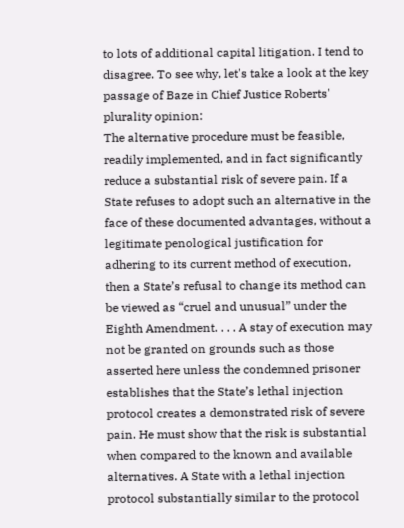to lots of additional capital litigation. I tend to disagree. To see why, let's take a look at the key passage of Baze in Chief Justice Roberts' plurality opinion:
The alternative procedure must be feasible, readily implemented, and in fact significantly reduce a substantial risk of severe pain. If a State refuses to adopt such an alternative in the face of these documented advantages, without a legitimate penological justification for adhering to its current method of execution, then a State’s refusal to change its method can be viewed as “cruel and unusual” under the Eighth Amendment. . . . A stay of execution may not be granted on grounds such as those asserted here unless the condemned prisoner establishes that the State’s lethal injection protocol creates a demonstrated risk of severe pain. He must show that the risk is substantial when compared to the known and available alternatives. A State with a lethal injection protocol substantially similar to the protocol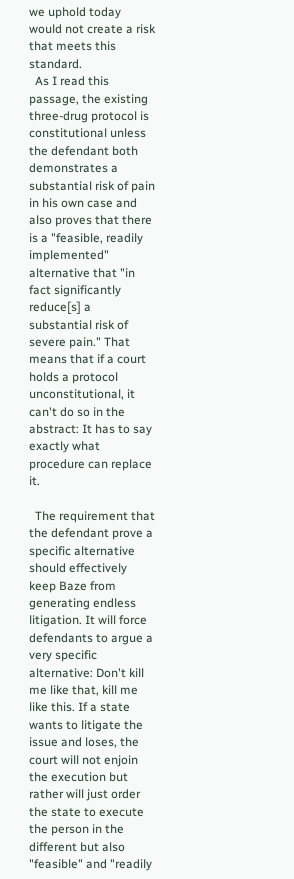we uphold today would not create a risk that meets this standard.
  As I read this passage, the existing three-drug protocol is constitutional unless the defendant both demonstrates a substantial risk of pain in his own case and also proves that there is a "feasible, readily implemented" alternative that "in fact significantly reduce[s] a substantial risk of severe pain." That means that if a court holds a protocol unconstitutional, it can't do so in the abstract: It has to say exactly what procedure can replace it.

  The requirement that the defendant prove a specific alternative should effectively keep Baze from generating endless litigation. It will force defendants to argue a very specific alternative: Don't kill me like that, kill me like this. If a state wants to litigate the issue and loses, the court will not enjoin the execution but rather will just order the state to execute the person in the different but also "feasible" and "readily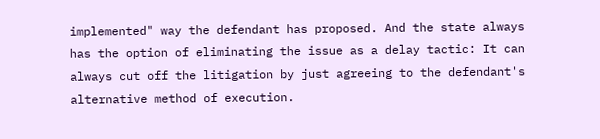implemented" way the defendant has proposed. And the state always has the option of eliminating the issue as a delay tactic: It can always cut off the litigation by just agreeing to the defendant's alternative method of execution.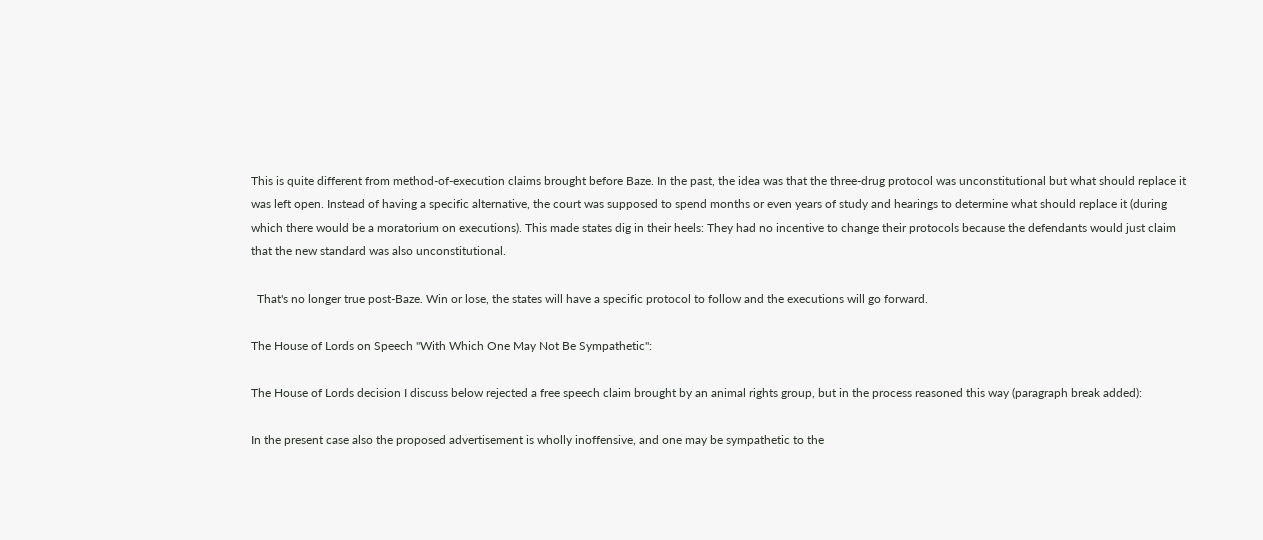This is quite different from method-of-execution claims brought before Baze. In the past, the idea was that the three-drug protocol was unconstitutional but what should replace it was left open. Instead of having a specific alternative, the court was supposed to spend months or even years of study and hearings to determine what should replace it (during which there would be a moratorium on executions). This made states dig in their heels: They had no incentive to change their protocols because the defendants would just claim that the new standard was also unconstitutional.

  That's no longer true post-Baze. Win or lose, the states will have a specific protocol to follow and the executions will go forward.

The House of Lords on Speech "With Which One May Not Be Sympathetic":

The House of Lords decision I discuss below rejected a free speech claim brought by an animal rights group, but in the process reasoned this way (paragraph break added):

In the present case also the proposed advertisement is wholly inoffensive, and one may be sympathetic to the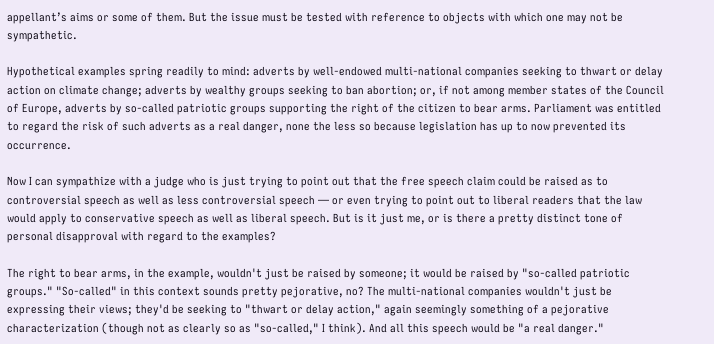appellant’s aims or some of them. But the issue must be tested with reference to objects with which one may not be sympathetic.

Hypothetical examples spring readily to mind: adverts by well-endowed multi-national companies seeking to thwart or delay action on climate change; adverts by wealthy groups seeking to ban abortion; or, if not among member states of the Council of Europe, adverts by so-called patriotic groups supporting the right of the citizen to bear arms. Parliament was entitled to regard the risk of such adverts as a real danger, none the less so because legislation has up to now prevented its occurrence.

Now I can sympathize with a judge who is just trying to point out that the free speech claim could be raised as to controversial speech as well as less controversial speech — or even trying to point out to liberal readers that the law would apply to conservative speech as well as liberal speech. But is it just me, or is there a pretty distinct tone of personal disapproval with regard to the examples?

The right to bear arms, in the example, wouldn't just be raised by someone; it would be raised by "so-called patriotic groups." "So-called" in this context sounds pretty pejorative, no? The multi-national companies wouldn't just be expressing their views; they'd be seeking to "thwart or delay action," again seemingly something of a pejorative characterization (though not as clearly so as "so-called," I think). And all this speech would be "a real danger."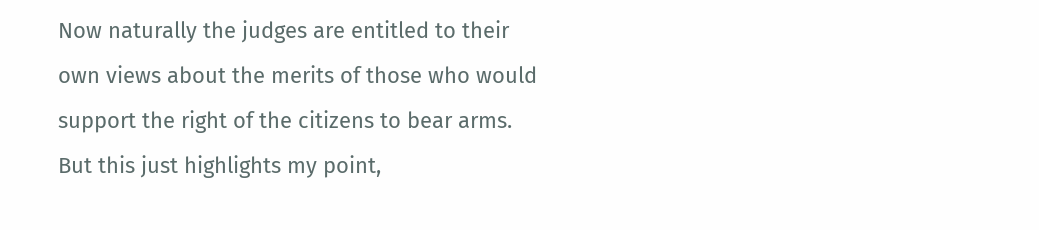Now naturally the judges are entitled to their own views about the merits of those who would support the right of the citizens to bear arms. But this just highlights my point,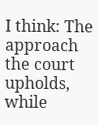I think: The approach the court upholds, while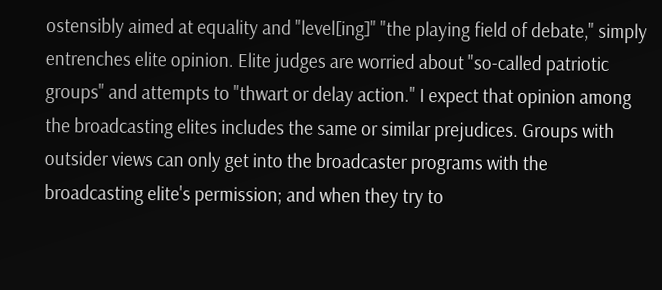ostensibly aimed at equality and "level[ing]" "the playing field of debate," simply entrenches elite opinion. Elite judges are worried about "so-called patriotic groups" and attempts to "thwart or delay action." I expect that opinion among the broadcasting elites includes the same or similar prejudices. Groups with outsider views can only get into the broadcaster programs with the broadcasting elite's permission; and when they try to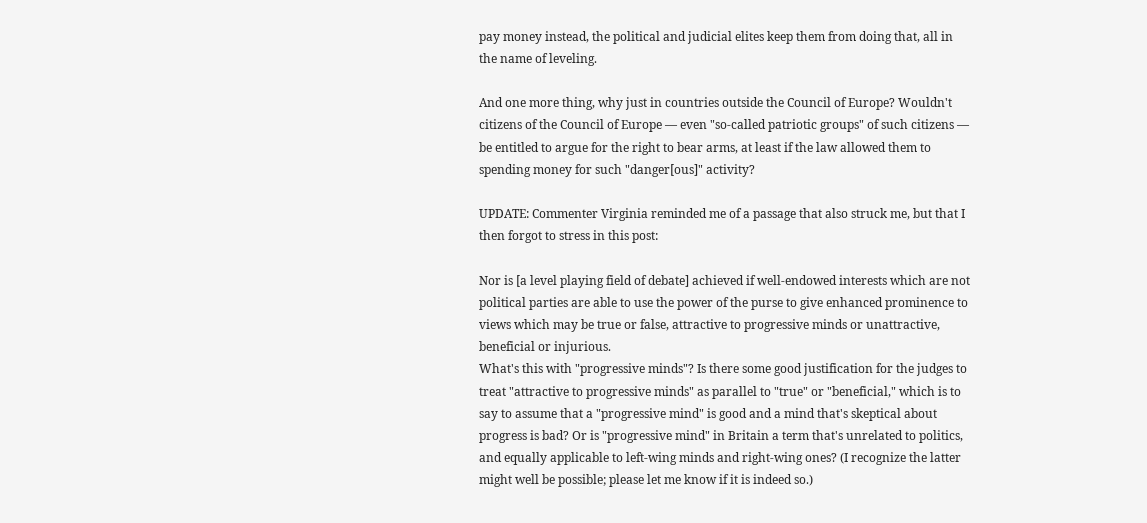pay money instead, the political and judicial elites keep them from doing that, all in the name of leveling.

And one more thing, why just in countries outside the Council of Europe? Wouldn't citizens of the Council of Europe — even "so-called patriotic groups" of such citizens — be entitled to argue for the right to bear arms, at least if the law allowed them to spending money for such "danger[ous]" activity?

UPDATE: Commenter Virginia reminded me of a passage that also struck me, but that I then forgot to stress in this post:

Nor is [a level playing field of debate] achieved if well-endowed interests which are not political parties are able to use the power of the purse to give enhanced prominence to views which may be true or false, attractive to progressive minds or unattractive, beneficial or injurious.
What's this with "progressive minds"? Is there some good justification for the judges to treat "attractive to progressive minds" as parallel to "true" or "beneficial," which is to say to assume that a "progressive mind" is good and a mind that's skeptical about progress is bad? Or is "progressive mind" in Britain a term that's unrelated to politics, and equally applicable to left-wing minds and right-wing ones? (I recognize the latter might well be possible; please let me know if it is indeed so.)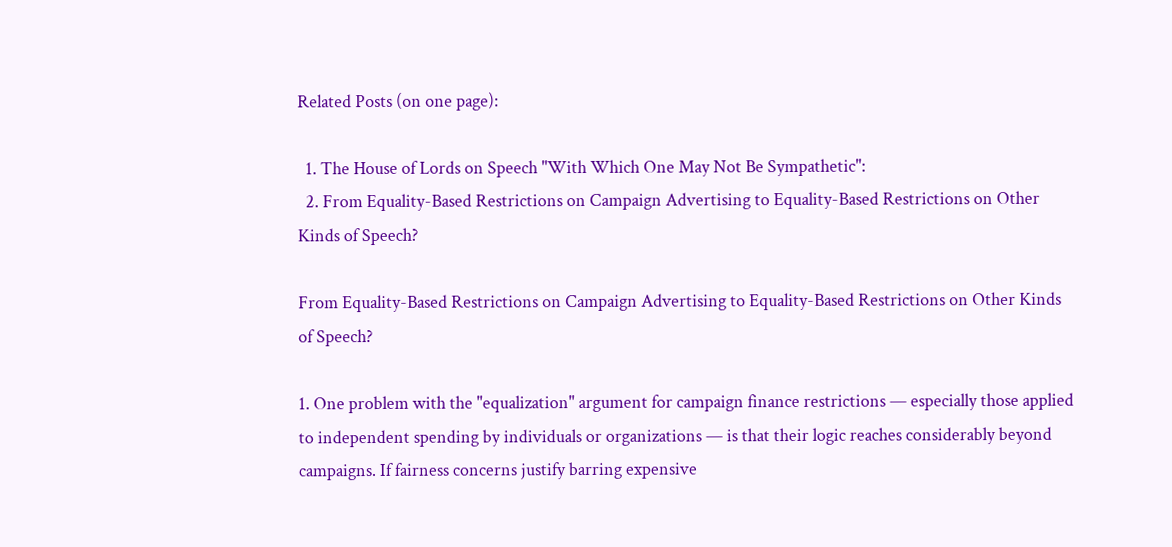Related Posts (on one page):

  1. The House of Lords on Speech "With Which One May Not Be Sympathetic":
  2. From Equality-Based Restrictions on Campaign Advertising to Equality-Based Restrictions on Other Kinds of Speech?

From Equality-Based Restrictions on Campaign Advertising to Equality-Based Restrictions on Other Kinds of Speech?

1. One problem with the "equalization" argument for campaign finance restrictions — especially those applied to independent spending by individuals or organizations — is that their logic reaches considerably beyond campaigns. If fairness concerns justify barring expensive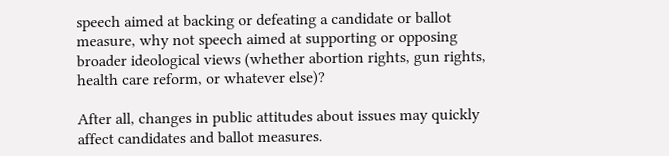speech aimed at backing or defeating a candidate or ballot measure, why not speech aimed at supporting or opposing broader ideological views (whether abortion rights, gun rights, health care reform, or whatever else)?

After all, changes in public attitudes about issues may quickly affect candidates and ballot measures.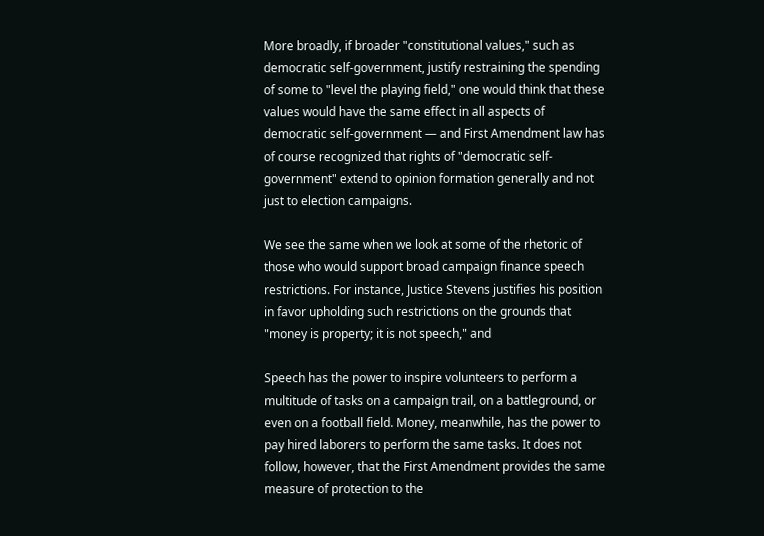More broadly, if broader "constitutional values," such as democratic self-government, justify restraining the spending of some to "level the playing field," one would think that these values would have the same effect in all aspects of democratic self-government — and First Amendment law has of course recognized that rights of "democratic self-government" extend to opinion formation generally and not just to election campaigns.

We see the same when we look at some of the rhetoric of those who would support broad campaign finance speech restrictions. For instance, Justice Stevens justifies his position in favor upholding such restrictions on the grounds that "money is property; it is not speech," and

Speech has the power to inspire volunteers to perform a multitude of tasks on a campaign trail, on a battleground, or even on a football field. Money, meanwhile, has the power to pay hired laborers to perform the same tasks. It does not follow, however, that the First Amendment provides the same measure of protection to the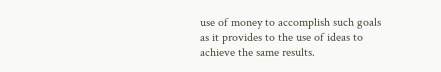use of money to accomplish such goals as it provides to the use of ideas to achieve the same results.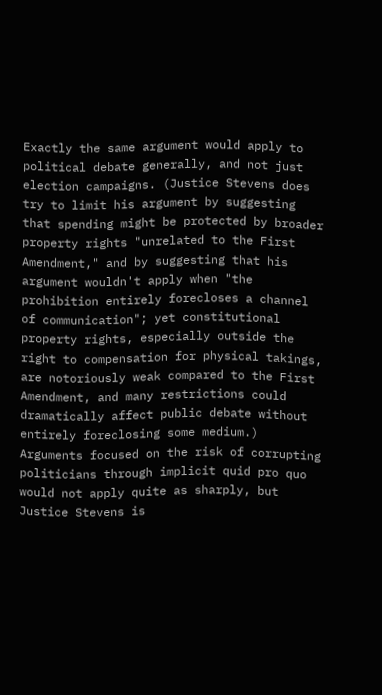Exactly the same argument would apply to political debate generally, and not just election campaigns. (Justice Stevens does try to limit his argument by suggesting that spending might be protected by broader property rights "unrelated to the First Amendment," and by suggesting that his argument wouldn't apply when "the prohibition entirely forecloses a channel of communication"; yet constitutional property rights, especially outside the right to compensation for physical takings, are notoriously weak compared to the First Amendment, and many restrictions could dramatically affect public debate without entirely foreclosing some medium.) Arguments focused on the risk of corrupting politicians through implicit quid pro quo would not apply quite as sharply, but Justice Stevens is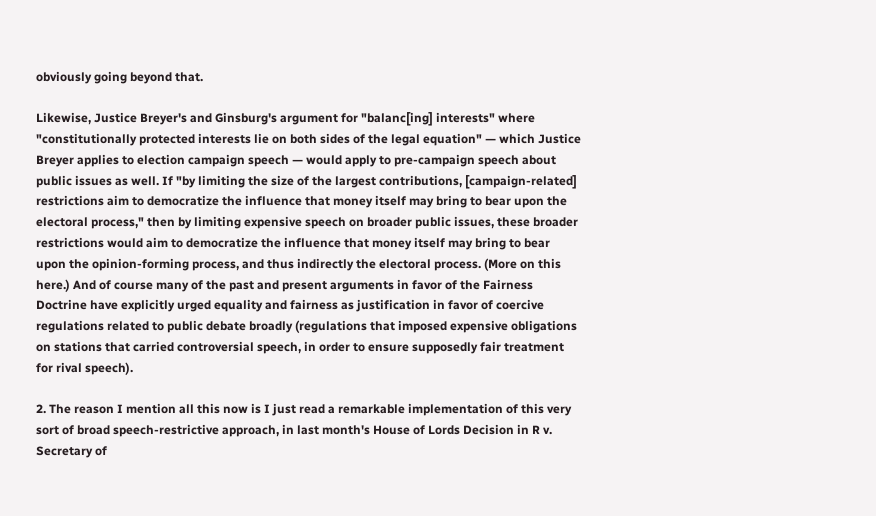obviously going beyond that.

Likewise, Justice Breyer's and Ginsburg's argument for "balanc[ing] interests" where "constitutionally protected interests lie on both sides of the legal equation" — which Justice Breyer applies to election campaign speech — would apply to pre-campaign speech about public issues as well. If "by limiting the size of the largest contributions, [campaign-related] restrictions aim to democratize the influence that money itself may bring to bear upon the electoral process," then by limiting expensive speech on broader public issues, these broader restrictions would aim to democratize the influence that money itself may bring to bear upon the opinion-forming process, and thus indirectly the electoral process. (More on this here.) And of course many of the past and present arguments in favor of the Fairness Doctrine have explicitly urged equality and fairness as justification in favor of coercive regulations related to public debate broadly (regulations that imposed expensive obligations on stations that carried controversial speech, in order to ensure supposedly fair treatment for rival speech).

2. The reason I mention all this now is I just read a remarkable implementation of this very sort of broad speech-restrictive approach, in last month's House of Lords Decision in R v. Secretary of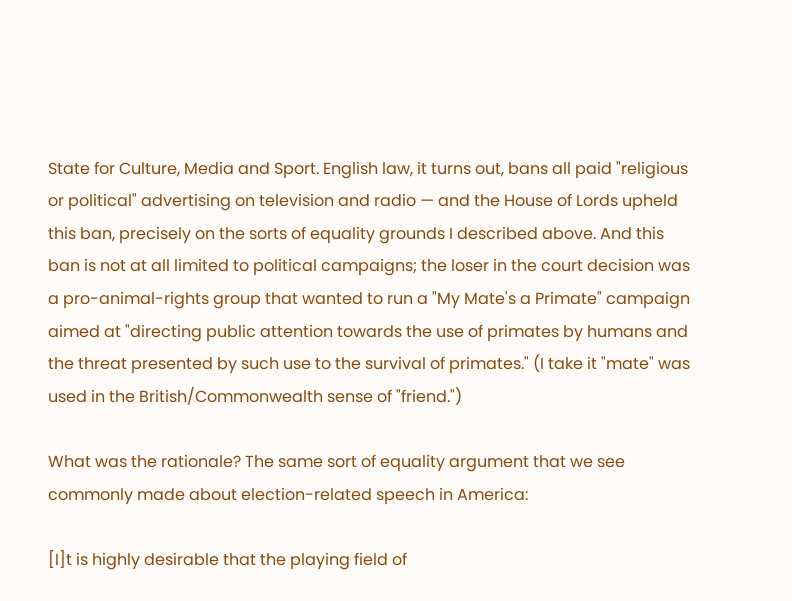State for Culture, Media and Sport. English law, it turns out, bans all paid "religious or political" advertising on television and radio — and the House of Lords upheld this ban, precisely on the sorts of equality grounds I described above. And this ban is not at all limited to political campaigns; the loser in the court decision was a pro-animal-rights group that wanted to run a "My Mate's a Primate" campaign aimed at "directing public attention towards the use of primates by humans and the threat presented by such use to the survival of primates." (I take it "mate" was used in the British/Commonwealth sense of "friend.")

What was the rationale? The same sort of equality argument that we see commonly made about election-related speech in America:

[I]t is highly desirable that the playing field of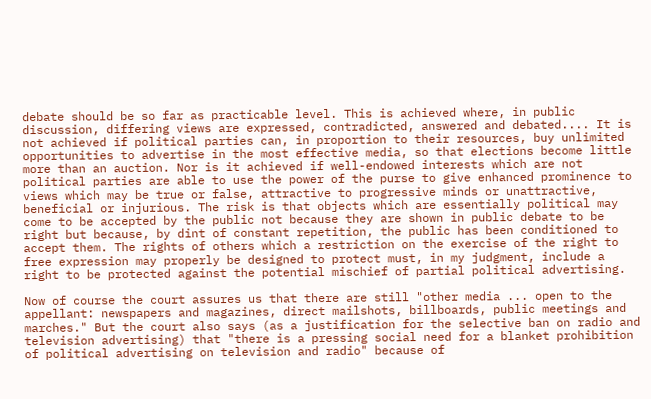debate should be so far as practicable level. This is achieved where, in public discussion, differing views are expressed, contradicted, answered and debated.... It is not achieved if political parties can, in proportion to their resources, buy unlimited opportunities to advertise in the most effective media, so that elections become little more than an auction. Nor is it achieved if well-endowed interests which are not political parties are able to use the power of the purse to give enhanced prominence to views which may be true or false, attractive to progressive minds or unattractive, beneficial or injurious. The risk is that objects which are essentially political may come to be accepted by the public not because they are shown in public debate to be right but because, by dint of constant repetition, the public has been conditioned to accept them. The rights of others which a restriction on the exercise of the right to free expression may properly be designed to protect must, in my judgment, include a right to be protected against the potential mischief of partial political advertising.

Now of course the court assures us that there are still "other media ... open to the appellant: newspapers and magazines, direct mailshots, billboards, public meetings and marches." But the court also says (as a justification for the selective ban on radio and television advertising) that "there is a pressing social need for a blanket prohibition of political advertising on television and radio" because of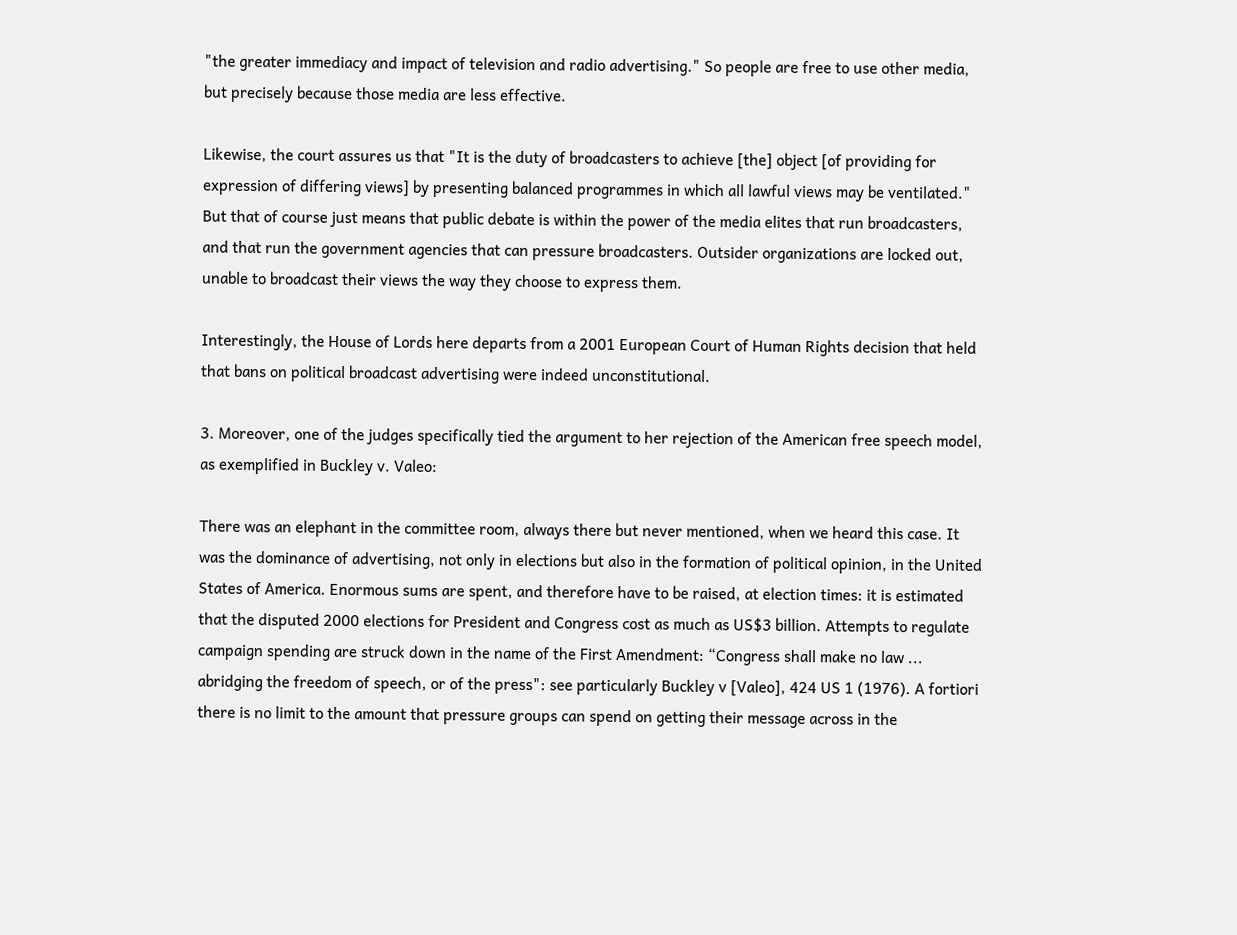"the greater immediacy and impact of television and radio advertising." So people are free to use other media, but precisely because those media are less effective.

Likewise, the court assures us that "It is the duty of broadcasters to achieve [the] object [of providing for expression of differing views] by presenting balanced programmes in which all lawful views may be ventilated." But that of course just means that public debate is within the power of the media elites that run broadcasters, and that run the government agencies that can pressure broadcasters. Outsider organizations are locked out, unable to broadcast their views the way they choose to express them.

Interestingly, the House of Lords here departs from a 2001 European Court of Human Rights decision that held that bans on political broadcast advertising were indeed unconstitutional.

3. Moreover, one of the judges specifically tied the argument to her rejection of the American free speech model, as exemplified in Buckley v. Valeo:

There was an elephant in the committee room, always there but never mentioned, when we heard this case. It was the dominance of advertising, not only in elections but also in the formation of political opinion, in the United States of America. Enormous sums are spent, and therefore have to be raised, at election times: it is estimated that the disputed 2000 elections for President and Congress cost as much as US$3 billion. Attempts to regulate campaign spending are struck down in the name of the First Amendment: “Congress shall make no law ... abridging the freedom of speech, or of the press": see particularly Buckley v [Valeo], 424 US 1 (1976). A fortiori there is no limit to the amount that pressure groups can spend on getting their message across in the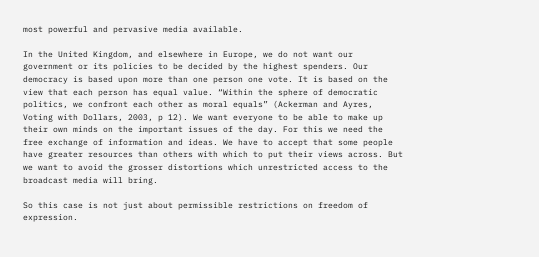most powerful and pervasive media available.

In the United Kingdom, and elsewhere in Europe, we do not want our government or its policies to be decided by the highest spenders. Our democracy is based upon more than one person one vote. It is based on the view that each person has equal value. “Within the sphere of democratic politics, we confront each other as moral equals” (Ackerman and Ayres, Voting with Dollars, 2003, p 12). We want everyone to be able to make up their own minds on the important issues of the day. For this we need the free exchange of information and ideas. We have to accept that some people have greater resources than others with which to put their views across. But we want to avoid the grosser distortions which unrestricted access to the broadcast media will bring.

So this case is not just about permissible restrictions on freedom of expression.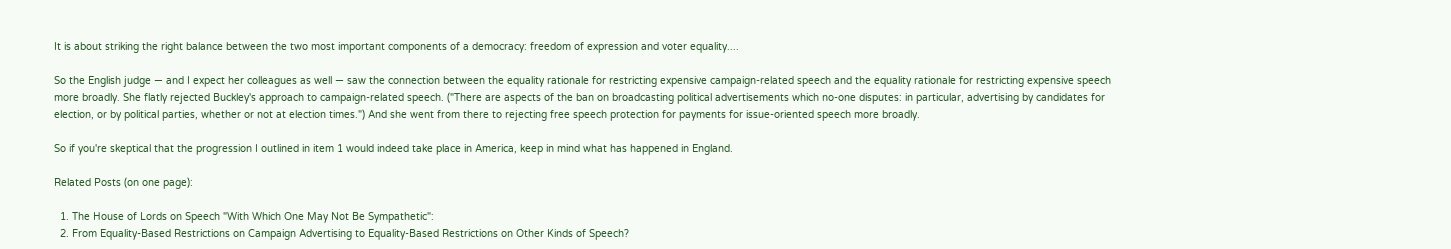It is about striking the right balance between the two most important components of a democracy: freedom of expression and voter equality....

So the English judge — and I expect her colleagues as well — saw the connection between the equality rationale for restricting expensive campaign-related speech and the equality rationale for restricting expensive speech more broadly. She flatly rejected Buckley's approach to campaign-related speech. ("There are aspects of the ban on broadcasting political advertisements which no-one disputes: in particular, advertising by candidates for election, or by political parties, whether or not at election times.") And she went from there to rejecting free speech protection for payments for issue-oriented speech more broadly.

So if you're skeptical that the progression I outlined in item 1 would indeed take place in America, keep in mind what has happened in England.

Related Posts (on one page):

  1. The House of Lords on Speech "With Which One May Not Be Sympathetic":
  2. From Equality-Based Restrictions on Campaign Advertising to Equality-Based Restrictions on Other Kinds of Speech?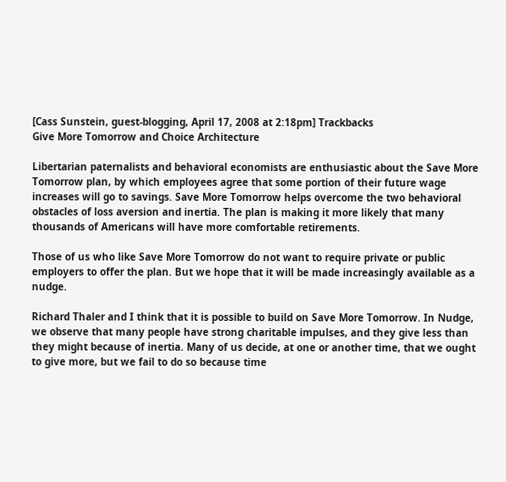[Cass Sunstein, guest-blogging, April 17, 2008 at 2:18pm] Trackbacks
Give More Tomorrow and Choice Architecture

Libertarian paternalists and behavioral economists are enthusiastic about the Save More Tomorrow plan, by which employees agree that some portion of their future wage increases will go to savings. Save More Tomorrow helps overcome the two behavioral obstacles of loss aversion and inertia. The plan is making it more likely that many thousands of Americans will have more comfortable retirements.

Those of us who like Save More Tomorrow do not want to require private or public employers to offer the plan. But we hope that it will be made increasingly available as a nudge.

Richard Thaler and I think that it is possible to build on Save More Tomorrow. In Nudge, we observe that many people have strong charitable impulses, and they give less than they might because of inertia. Many of us decide, at one or another time, that we ought to give more, but we fail to do so because time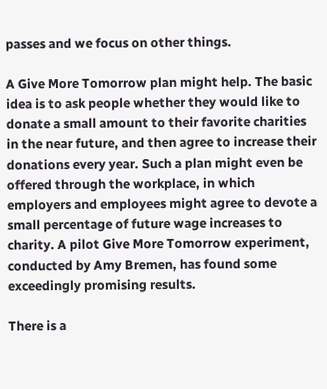passes and we focus on other things.

A Give More Tomorrow plan might help. The basic idea is to ask people whether they would like to donate a small amount to their favorite charities in the near future, and then agree to increase their donations every year. Such a plan might even be offered through the workplace, in which employers and employees might agree to devote a small percentage of future wage increases to charity. A pilot Give More Tomorrow experiment, conducted by Amy Bremen, has found some exceedingly promising results.

There is a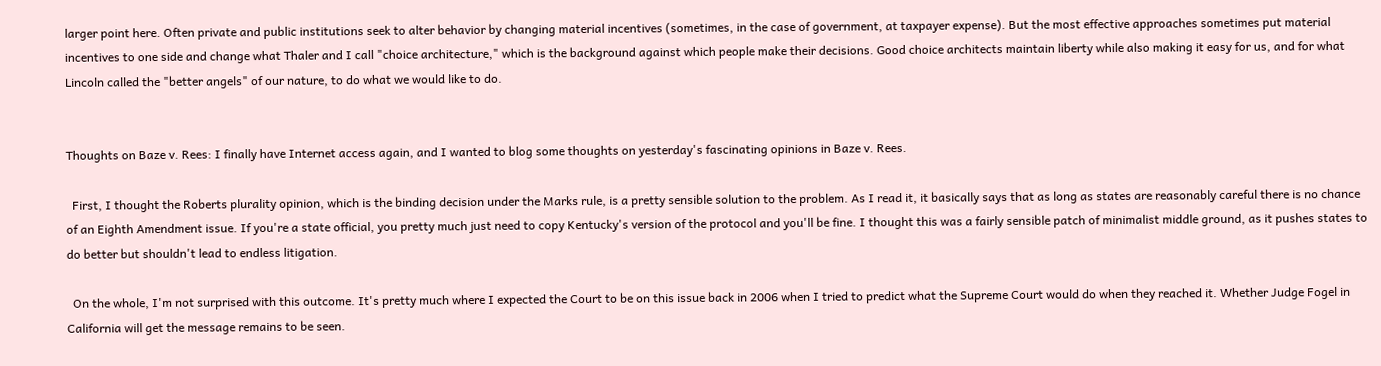larger point here. Often private and public institutions seek to alter behavior by changing material incentives (sometimes, in the case of government, at taxpayer expense). But the most effective approaches sometimes put material incentives to one side and change what Thaler and I call "choice architecture," which is the background against which people make their decisions. Good choice architects maintain liberty while also making it easy for us, and for what Lincoln called the "better angels" of our nature, to do what we would like to do.


Thoughts on Baze v. Rees: I finally have Internet access again, and I wanted to blog some thoughts on yesterday's fascinating opinions in Baze v. Rees.

  First, I thought the Roberts plurality opinion, which is the binding decision under the Marks rule, is a pretty sensible solution to the problem. As I read it, it basically says that as long as states are reasonably careful there is no chance of an Eighth Amendment issue. If you're a state official, you pretty much just need to copy Kentucky's version of the protocol and you'll be fine. I thought this was a fairly sensible patch of minimalist middle ground, as it pushes states to do better but shouldn't lead to endless litigation.

  On the whole, I'm not surprised with this outcome. It's pretty much where I expected the Court to be on this issue back in 2006 when I tried to predict what the Supreme Court would do when they reached it. Whether Judge Fogel in California will get the message remains to be seen.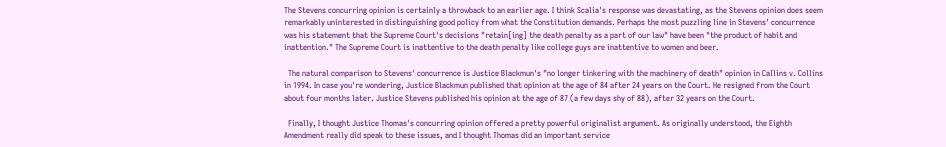The Stevens concurring opinion is certainly a throwback to an earlier age. I think Scalia's response was devastating, as the Stevens opinion does seem remarkably uninterested in distinguishing good policy from what the Constitution demands. Perhaps the most puzzling line in Stevens' concurrence was his statement that the Supreme Court's decisions "retain[ing] the death penalty as a part of our law" have been "the product of habit and inattention." The Supreme Court is inattentive to the death penalty like college guys are inattentive to women and beer.

  The natural comparison to Stevens' concurrence is Justice Blackmun's "no longer tinkering with the machinery of death" opinion in Callins v. Collins in 1994. In case you're wondering, Justice Blackmun published that opinion at the age of 84 after 24 years on the Court. He resigned from the Court about four months later. Justice Stevens published his opinion at the age of 87 (a few days shy of 88), after 32 years on the Court.

  Finally, I thought Justice Thomas's concurring opinion offered a pretty powerful originalist argument. As originally understood, the Eighth Amendment really did speak to these issues, and I thought Thomas did an important service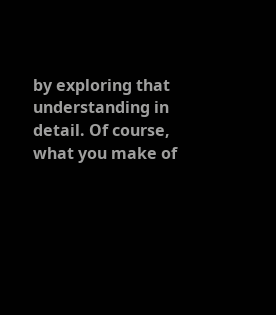by exploring that understanding in detail. Of course, what you make of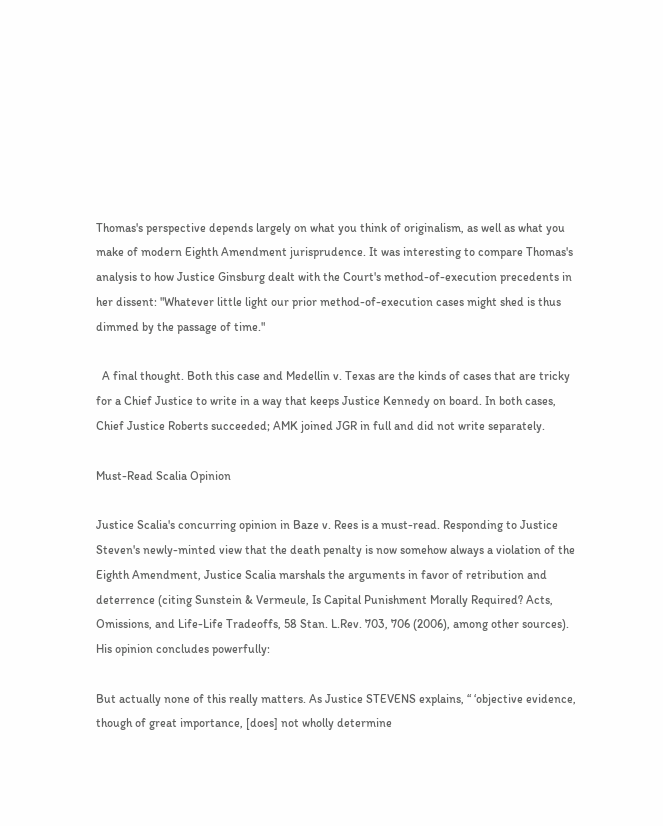Thomas's perspective depends largely on what you think of originalism, as well as what you make of modern Eighth Amendment jurisprudence. It was interesting to compare Thomas's analysis to how Justice Ginsburg dealt with the Court's method-of-execution precedents in her dissent: "Whatever little light our prior method-of-execution cases might shed is thus dimmed by the passage of time."

  A final thought. Both this case and Medellin v. Texas are the kinds of cases that are tricky for a Chief Justice to write in a way that keeps Justice Kennedy on board. In both cases, Chief Justice Roberts succeeded; AMK joined JGR in full and did not write separately.

Must-Read Scalia Opinion

Justice Scalia's concurring opinion in Baze v. Rees is a must-read. Responding to Justice Steven's newly-minted view that the death penalty is now somehow always a violation of the Eighth Amendment, Justice Scalia marshals the arguments in favor of retribution and deterrence (citing Sunstein & Vermeule, Is Capital Punishment Morally Required? Acts, Omissions, and Life-Life Tradeoffs, 58 Stan. L.Rev. 703, 706 (2006), among other sources). His opinion concludes powerfully:

But actually none of this really matters. As Justice STEVENS explains, “ ‘objective evidence, though of great importance, [does] not wholly determine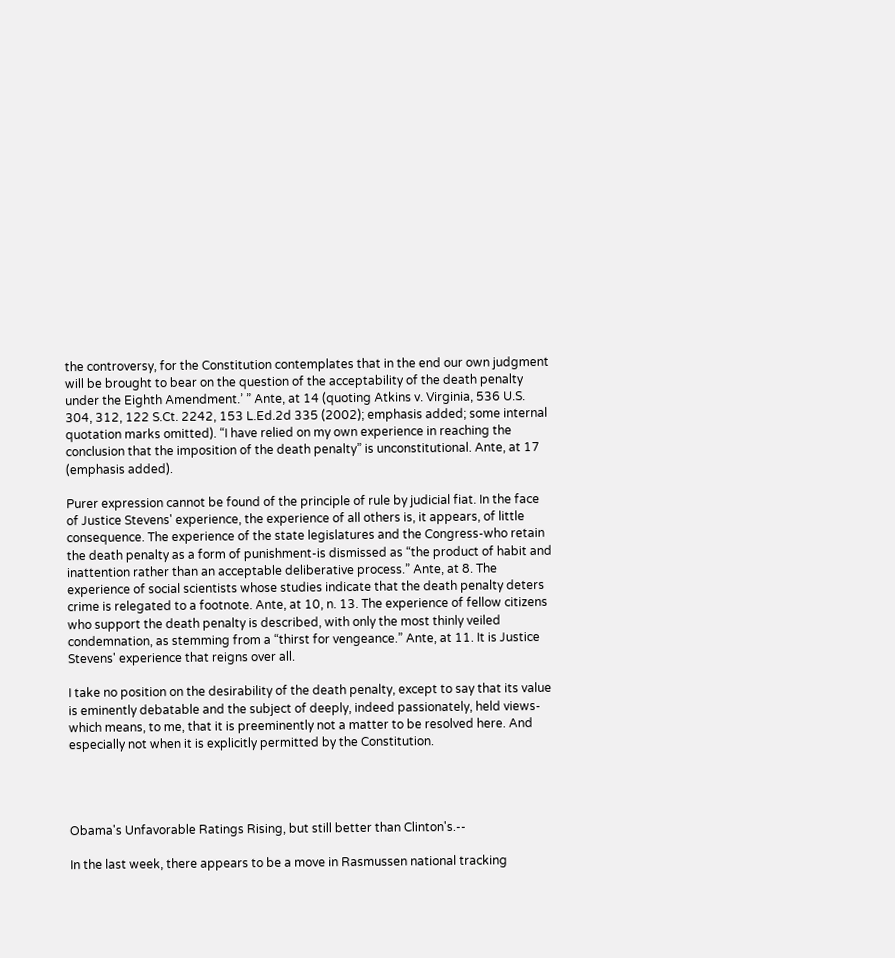the controversy, for the Constitution contemplates that in the end our own judgment will be brought to bear on the question of the acceptability of the death penalty under the Eighth Amendment.’ ” Ante, at 14 (quoting Atkins v. Virginia, 536 U.S. 304, 312, 122 S.Ct. 2242, 153 L.Ed.2d 335 (2002); emphasis added; some internal quotation marks omitted). “I have relied on my own experience in reaching the conclusion that the imposition of the death penalty” is unconstitutional. Ante, at 17 (emphasis added).

Purer expression cannot be found of the principle of rule by judicial fiat. In the face of Justice Stevens' experience, the experience of all others is, it appears, of little consequence. The experience of the state legislatures and the Congress-who retain the death penalty as a form of punishment-is dismissed as “the product of habit and inattention rather than an acceptable deliberative process.” Ante, at 8. The experience of social scientists whose studies indicate that the death penalty deters crime is relegated to a footnote. Ante, at 10, n. 13. The experience of fellow citizens who support the death penalty is described, with only the most thinly veiled condemnation, as stemming from a “thirst for vengeance.” Ante, at 11. It is Justice Stevens' experience that reigns over all.

I take no position on the desirability of the death penalty, except to say that its value is eminently debatable and the subject of deeply, indeed passionately, held views-which means, to me, that it is preeminently not a matter to be resolved here. And especially not when it is explicitly permitted by the Constitution.




Obama's Unfavorable Ratings Rising, but still better than Clinton's.--

In the last week, there appears to be a move in Rasmussen national tracking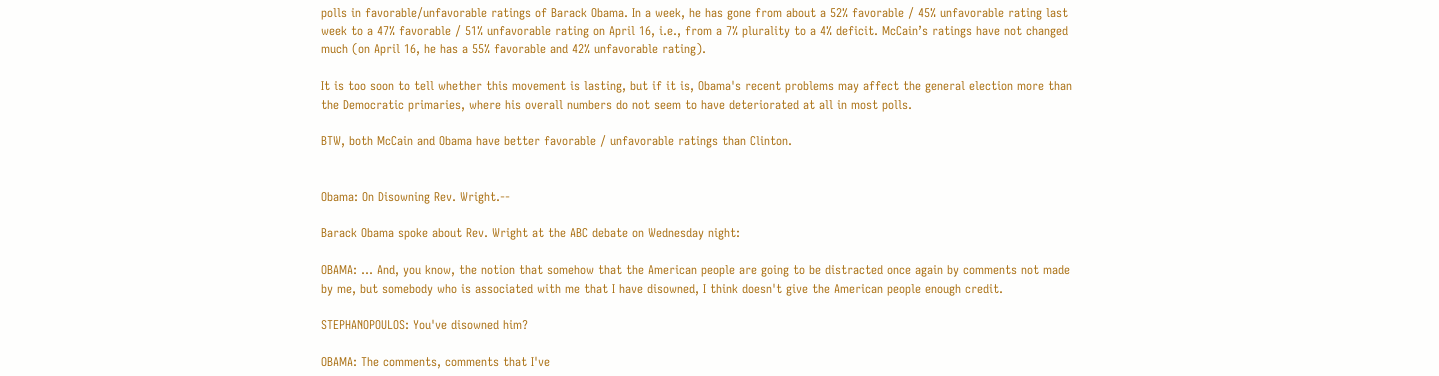polls in favorable/unfavorable ratings of Barack Obama. In a week, he has gone from about a 52% favorable / 45% unfavorable rating last week to a 47% favorable / 51% unfavorable rating on April 16, i.e., from a 7% plurality to a 4% deficit. McCain’s ratings have not changed much (on April 16, he has a 55% favorable and 42% unfavorable rating).

It is too soon to tell whether this movement is lasting, but if it is, Obama's recent problems may affect the general election more than the Democratic primaries, where his overall numbers do not seem to have deteriorated at all in most polls.

BTW, both McCain and Obama have better favorable / unfavorable ratings than Clinton.


Obama: On Disowning Rev. Wright.--

Barack Obama spoke about Rev. Wright at the ABC debate on Wednesday night:

OBAMA: ... And, you know, the notion that somehow that the American people are going to be distracted once again by comments not made by me, but somebody who is associated with me that I have disowned, I think doesn't give the American people enough credit.

STEPHANOPOULOS: You've disowned him?

OBAMA: The comments, comments that I've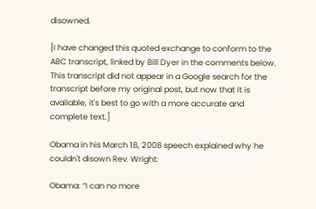disowned.

[I have changed this quoted exchange to conform to the ABC transcript, linked by Bill Dyer in the comments below. This transcript did not appear in a Google search for the transcript before my original post, but now that it is available, it's best to go with a more accurate and complete text.]

Obama in his March 18, 2008 speech explained why he couldn't disown Rev. Wright:

Obama: “I can no more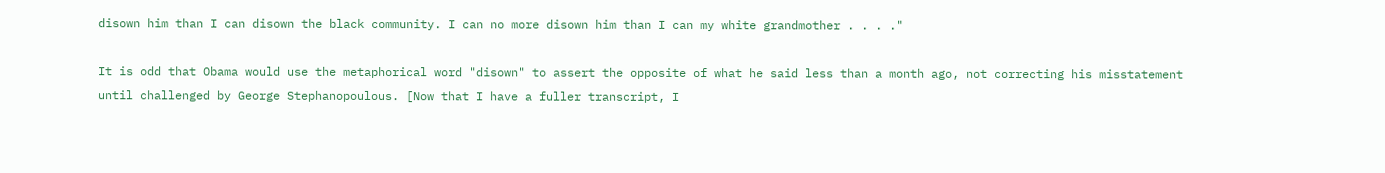disown him than I can disown the black community. I can no more disown him than I can my white grandmother . . . ."

It is odd that Obama would use the metaphorical word "disown" to assert the opposite of what he said less than a month ago, not correcting his misstatement until challenged by George Stephanopoulous. [Now that I have a fuller transcript, I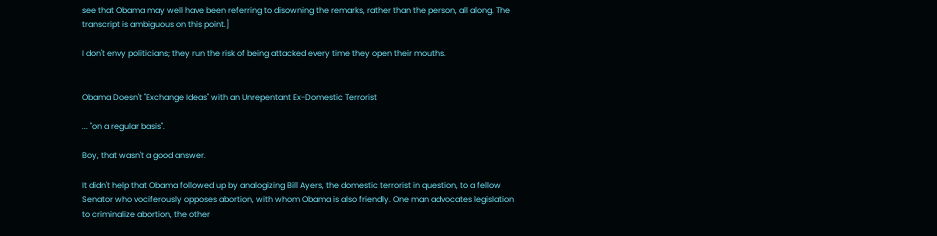see that Obama may well have been referring to disowning the remarks, rather than the person, all along. The transcript is ambiguous on this point.]

I don't envy politicians; they run the risk of being attacked every time they open their mouths.


Obama Doesn't "Exchange Ideas" with an Unrepentant Ex-Domestic Terrorist

... "on a regular basis".

Boy, that wasn't a good answer.

It didn't help that Obama followed up by analogizing Bill Ayers, the domestic terrorist in question, to a fellow Senator who vociferously opposes abortion, with whom Obama is also friendly. One man advocates legislation to criminalize abortion, the other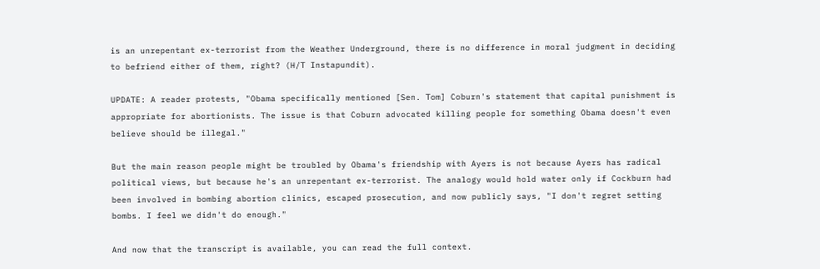is an unrepentant ex-terrorist from the Weather Underground, there is no difference in moral judgment in deciding to befriend either of them, right? (H/T Instapundit).

UPDATE: A reader protests, "Obama specifically mentioned [Sen. Tom] Coburn's statement that capital punishment is appropriate for abortionists. The issue is that Coburn advocated killing people for something Obama doesn't even believe should be illegal."

But the main reason people might be troubled by Obama's friendship with Ayers is not because Ayers has radical political views, but because he's an unrepentant ex-terrorist. The analogy would hold water only if Cockburn had been involved in bombing abortion clinics, escaped prosecution, and now publicly says, "I don't regret setting bombs. I feel we didn't do enough."

And now that the transcript is available, you can read the full context.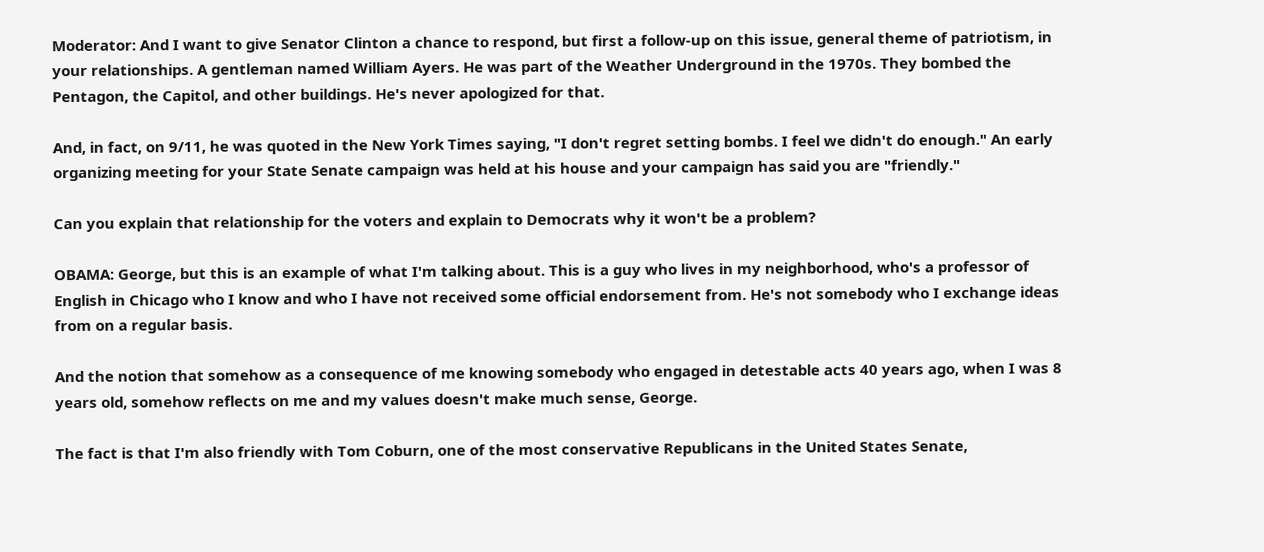Moderator: And I want to give Senator Clinton a chance to respond, but first a follow-up on this issue, general theme of patriotism, in your relationships. A gentleman named William Ayers. He was part of the Weather Underground in the 1970s. They bombed the Pentagon, the Capitol, and other buildings. He's never apologized for that.

And, in fact, on 9/11, he was quoted in the New York Times saying, "I don't regret setting bombs. I feel we didn't do enough." An early organizing meeting for your State Senate campaign was held at his house and your campaign has said you are "friendly."

Can you explain that relationship for the voters and explain to Democrats why it won't be a problem?

OBAMA: George, but this is an example of what I'm talking about. This is a guy who lives in my neighborhood, who's a professor of English in Chicago who I know and who I have not received some official endorsement from. He's not somebody who I exchange ideas from on a regular basis.

And the notion that somehow as a consequence of me knowing somebody who engaged in detestable acts 40 years ago, when I was 8 years old, somehow reflects on me and my values doesn't make much sense, George.

The fact is that I'm also friendly with Tom Coburn, one of the most conservative Republicans in the United States Senate,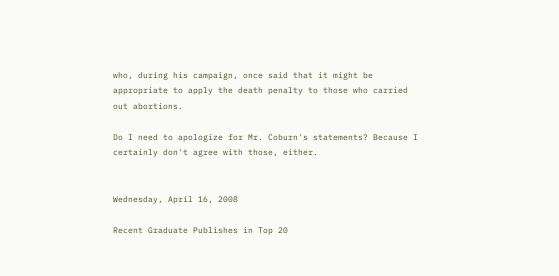who, during his campaign, once said that it might be appropriate to apply the death penalty to those who carried out abortions.

Do I need to apologize for Mr. Coburn's statements? Because I certainly don't agree with those, either.


Wednesday, April 16, 2008

Recent Graduate Publishes in Top 20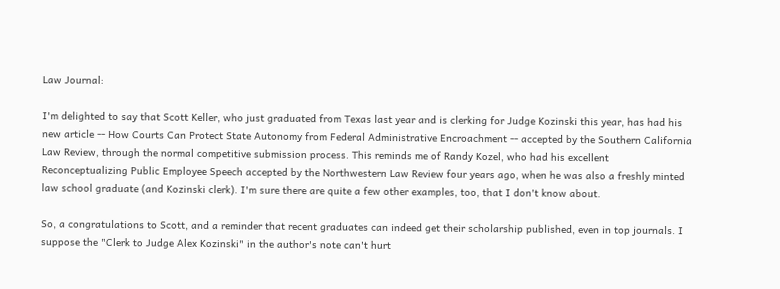Law Journal:

I'm delighted to say that Scott Keller, who just graduated from Texas last year and is clerking for Judge Kozinski this year, has had his new article -- How Courts Can Protect State Autonomy from Federal Administrative Encroachment -- accepted by the Southern California Law Review, through the normal competitive submission process. This reminds me of Randy Kozel, who had his excellent Reconceptualizing Public Employee Speech accepted by the Northwestern Law Review four years ago, when he was also a freshly minted law school graduate (and Kozinski clerk). I'm sure there are quite a few other examples, too, that I don't know about.

So, a congratulations to Scott, and a reminder that recent graduates can indeed get their scholarship published, even in top journals. I suppose the "Clerk to Judge Alex Kozinski" in the author's note can't hurt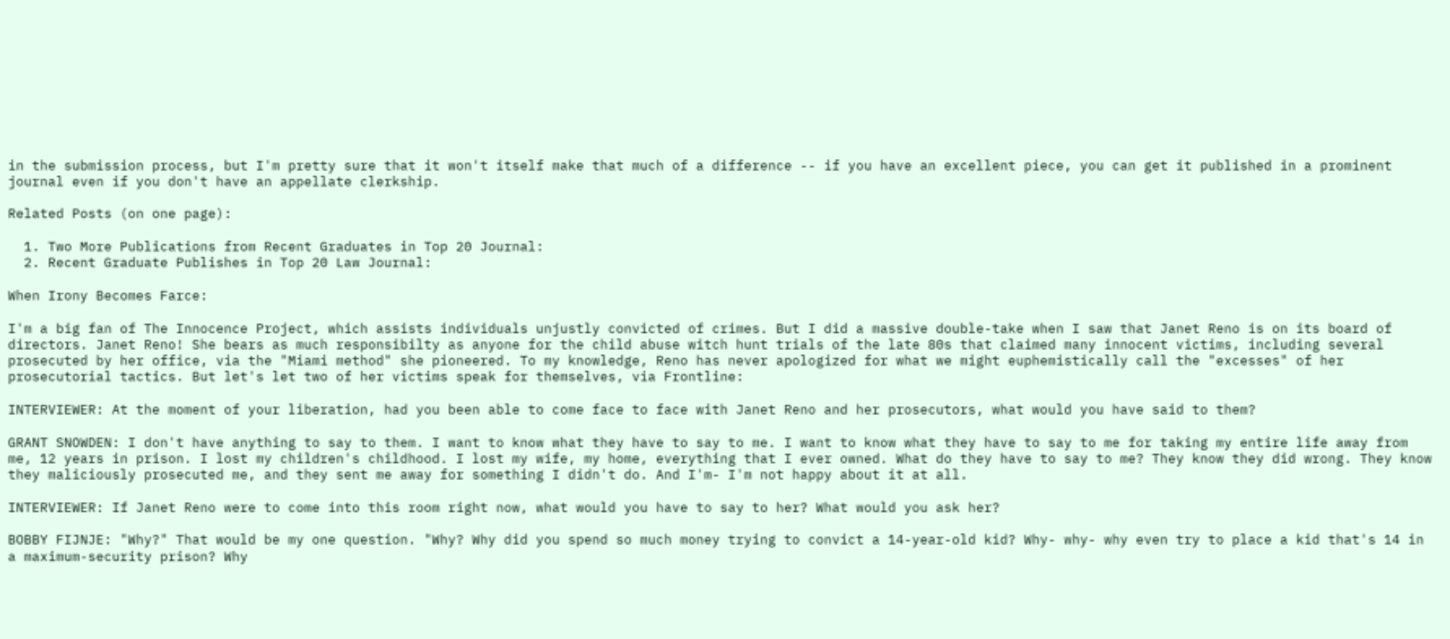in the submission process, but I'm pretty sure that it won't itself make that much of a difference -- if you have an excellent piece, you can get it published in a prominent journal even if you don't have an appellate clerkship.

Related Posts (on one page):

  1. Two More Publications from Recent Graduates in Top 20 Journal:
  2. Recent Graduate Publishes in Top 20 Law Journal:

When Irony Becomes Farce:

I'm a big fan of The Innocence Project, which assists individuals unjustly convicted of crimes. But I did a massive double-take when I saw that Janet Reno is on its board of directors. Janet Reno! She bears as much responsibilty as anyone for the child abuse witch hunt trials of the late 80s that claimed many innocent victims, including several prosecuted by her office, via the "Miami method" she pioneered. To my knowledge, Reno has never apologized for what we might euphemistically call the "excesses" of her prosecutorial tactics. But let's let two of her victims speak for themselves, via Frontline:

INTERVIEWER: At the moment of your liberation, had you been able to come face to face with Janet Reno and her prosecutors, what would you have said to them?

GRANT SNOWDEN: I don't have anything to say to them. I want to know what they have to say to me. I want to know what they have to say to me for taking my entire life away from me, 12 years in prison. I lost my children's childhood. I lost my wife, my home, everything that I ever owned. What do they have to say to me? They know they did wrong. They know they maliciously prosecuted me, and they sent me away for something I didn't do. And I'm- I'm not happy about it at all.

INTERVIEWER: If Janet Reno were to come into this room right now, what would you have to say to her? What would you ask her?

BOBBY FIJNJE: "Why?" That would be my one question. "Why? Why did you spend so much money trying to convict a 14-year-old kid? Why- why- why even try to place a kid that's 14 in a maximum-security prison? Why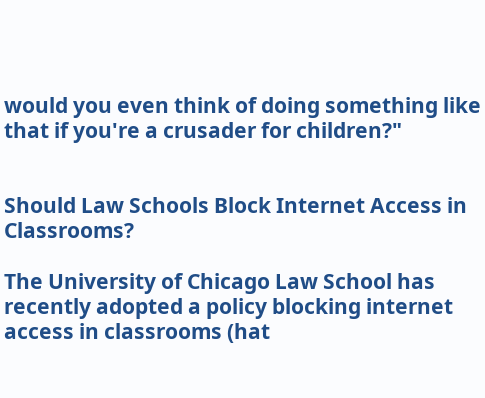would you even think of doing something like that if you're a crusader for children?"


Should Law Schools Block Internet Access in Classrooms?

The University of Chicago Law School has recently adopted a policy blocking internet access in classrooms (hat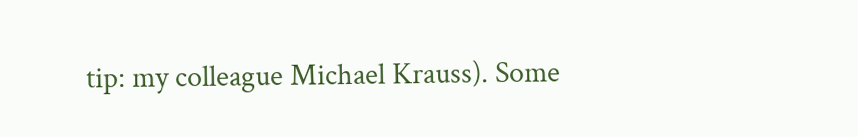tip: my colleague Michael Krauss). Some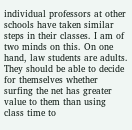individual professors at other schools have taken similar steps in their classes. I am of two minds on this. On one hand, law students are adults. They should be able to decide for themselves whether surfing the net has greater value to them than using class time to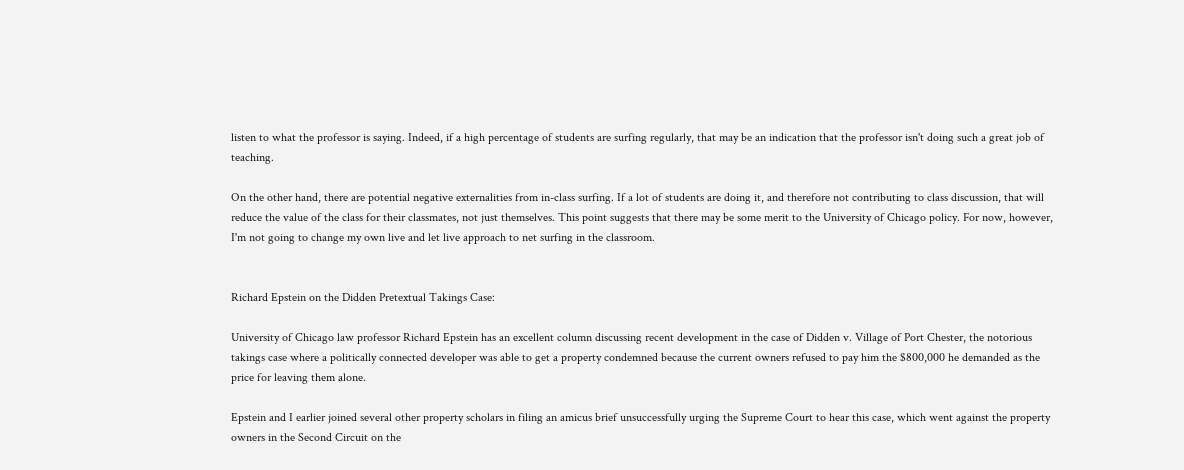listen to what the professor is saying. Indeed, if a high percentage of students are surfing regularly, that may be an indication that the professor isn't doing such a great job of teaching.

On the other hand, there are potential negative externalities from in-class surfing. If a lot of students are doing it, and therefore not contributing to class discussion, that will reduce the value of the class for their classmates, not just themselves. This point suggests that there may be some merit to the University of Chicago policy. For now, however, I'm not going to change my own live and let live approach to net surfing in the classroom.


Richard Epstein on the Didden Pretextual Takings Case:

University of Chicago law professor Richard Epstein has an excellent column discussing recent development in the case of Didden v. Village of Port Chester, the notorious takings case where a politically connected developer was able to get a property condemned because the current owners refused to pay him the $800,000 he demanded as the price for leaving them alone.

Epstein and I earlier joined several other property scholars in filing an amicus brief unsuccessfully urging the Supreme Court to hear this case, which went against the property owners in the Second Circuit on the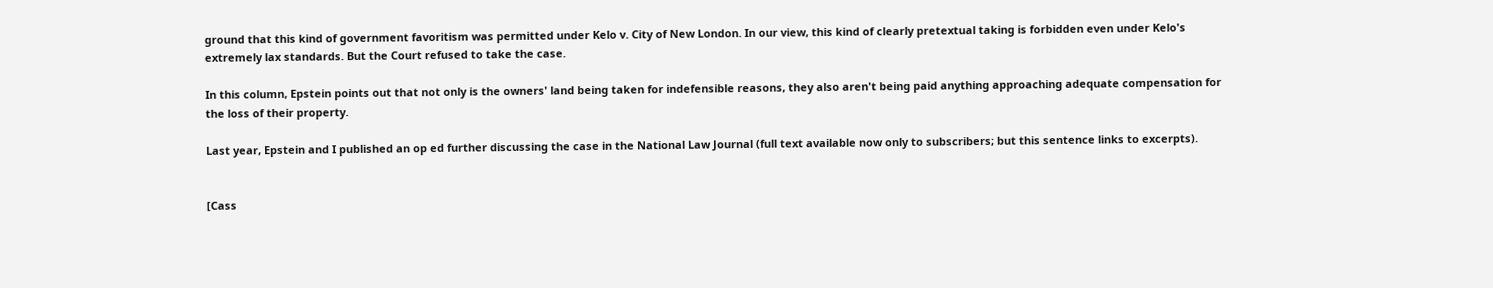ground that this kind of government favoritism was permitted under Kelo v. City of New London. In our view, this kind of clearly pretextual taking is forbidden even under Kelo's extremely lax standards. But the Court refused to take the case.

In this column, Epstein points out that not only is the owners' land being taken for indefensible reasons, they also aren't being paid anything approaching adequate compensation for the loss of their property.

Last year, Epstein and I published an op ed further discussing the case in the National Law Journal (full text available now only to subscribers; but this sentence links to excerpts).


[Cass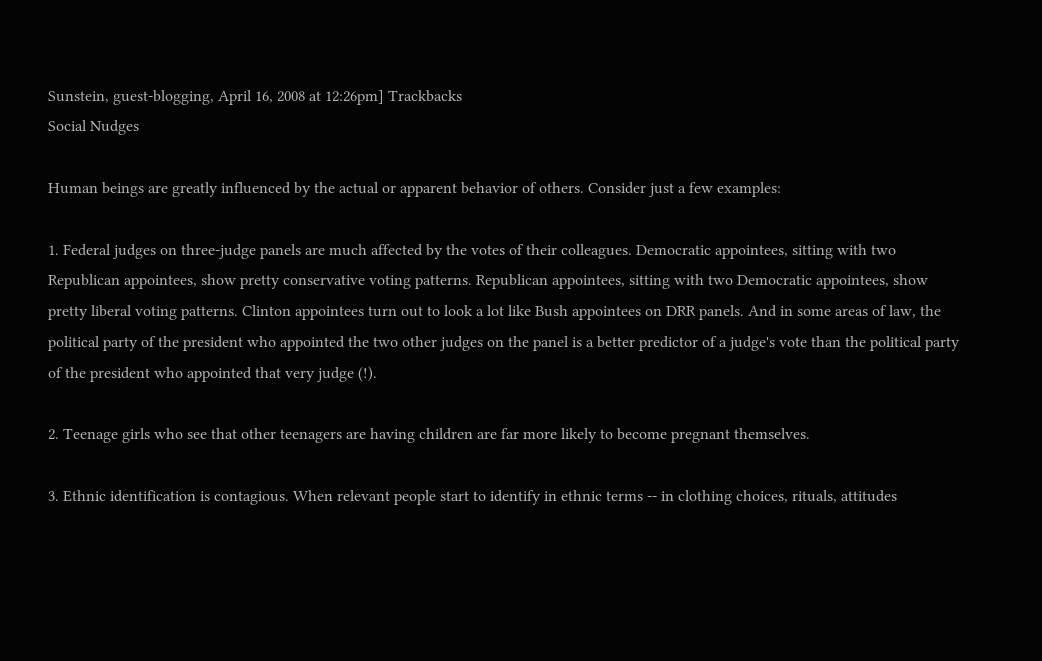Sunstein, guest-blogging, April 16, 2008 at 12:26pm] Trackbacks
Social Nudges

Human beings are greatly influenced by the actual or apparent behavior of others. Consider just a few examples:

1. Federal judges on three-judge panels are much affected by the votes of their colleagues. Democratic appointees, sitting with two Republican appointees, show pretty conservative voting patterns. Republican appointees, sitting with two Democratic appointees, show pretty liberal voting patterns. Clinton appointees turn out to look a lot like Bush appointees on DRR panels. And in some areas of law, the political party of the president who appointed the two other judges on the panel is a better predictor of a judge's vote than the political party of the president who appointed that very judge (!).

2. Teenage girls who see that other teenagers are having children are far more likely to become pregnant themselves.

3. Ethnic identification is contagious. When relevant people start to identify in ethnic terms -- in clothing choices, rituals, attitudes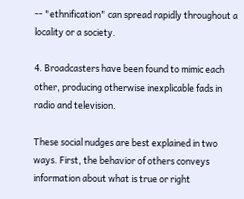-- "ethnification" can spread rapidly throughout a locality or a society.

4. Broadcasters have been found to mimic each other, producing otherwise inexplicable fads in radio and television.

These social nudges are best explained in two ways. First, the behavior of others conveys information about what is true or right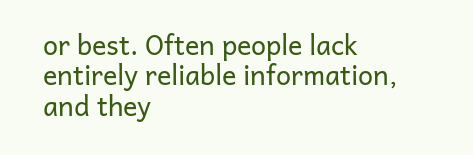or best. Often people lack entirely reliable information, and they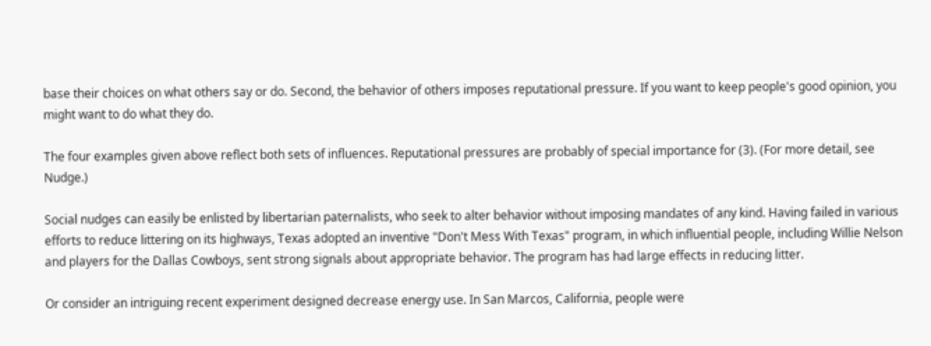base their choices on what others say or do. Second, the behavior of others imposes reputational pressure. If you want to keep people's good opinion, you might want to do what they do.

The four examples given above reflect both sets of influences. Reputational pressures are probably of special importance for (3). (For more detail, see Nudge.)

Social nudges can easily be enlisted by libertarian paternalists, who seek to alter behavior without imposing mandates of any kind. Having failed in various efforts to reduce littering on its highways, Texas adopted an inventive "Don't Mess With Texas" program, in which influential people, including Willie Nelson and players for the Dallas Cowboys, sent strong signals about appropriate behavior. The program has had large effects in reducing litter.

Or consider an intriguing recent experiment designed decrease energy use. In San Marcos, California, people were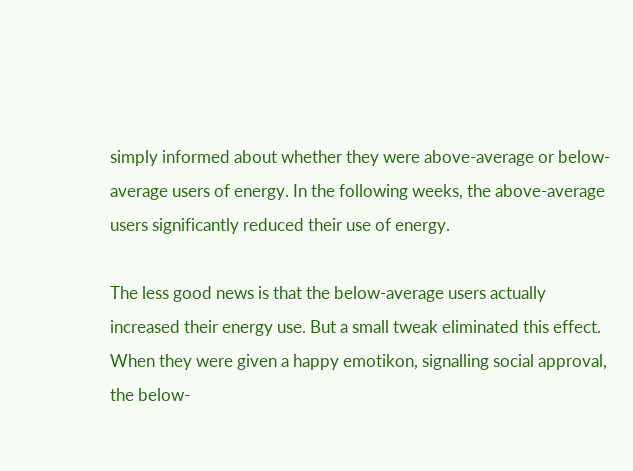simply informed about whether they were above-average or below-average users of energy. In the following weeks, the above-average users significantly reduced their use of energy.

The less good news is that the below-average users actually increased their energy use. But a small tweak eliminated this effect. When they were given a happy emotikon, signalling social approval, the below-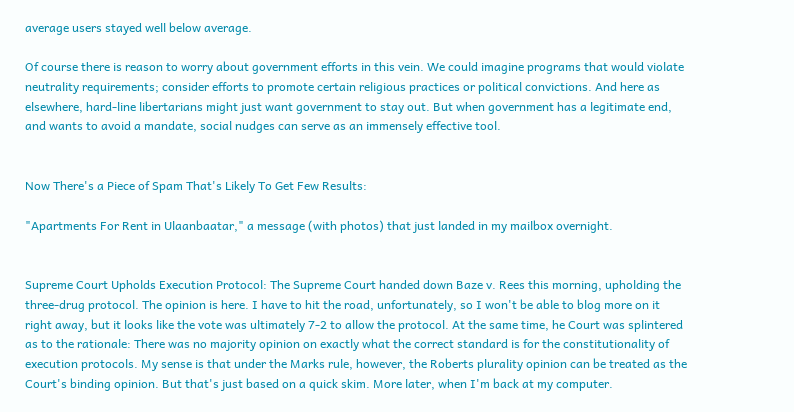average users stayed well below average.

Of course there is reason to worry about government efforts in this vein. We could imagine programs that would violate neutrality requirements; consider efforts to promote certain religious practices or political convictions. And here as elsewhere, hard-line libertarians might just want government to stay out. But when government has a legitimate end, and wants to avoid a mandate, social nudges can serve as an immensely effective tool.


Now There's a Piece of Spam That's Likely To Get Few Results:

"Apartments For Rent in Ulaanbaatar," a message (with photos) that just landed in my mailbox overnight.


Supreme Court Upholds Execution Protocol: The Supreme Court handed down Baze v. Rees this morning, upholding the three-drug protocol. The opinion is here. I have to hit the road, unfortunately, so I won't be able to blog more on it right away, but it looks like the vote was ultimately 7-2 to allow the protocol. At the same time, he Court was splintered as to the rationale: There was no majority opinion on exactly what the correct standard is for the constitutionality of execution protocols. My sense is that under the Marks rule, however, the Roberts plurality opinion can be treated as the Court's binding opinion. But that's just based on a quick skim. More later, when I'm back at my computer.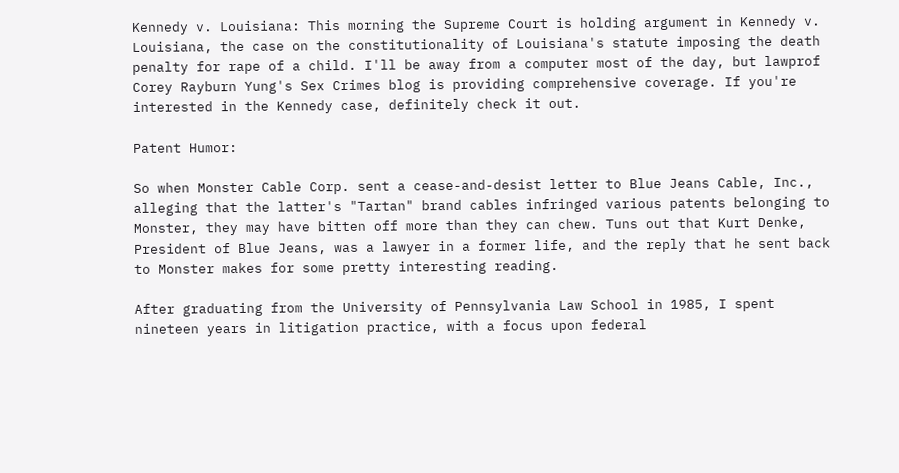Kennedy v. Louisiana: This morning the Supreme Court is holding argument in Kennedy v. Louisiana, the case on the constitutionality of Louisiana's statute imposing the death penalty for rape of a child. I'll be away from a computer most of the day, but lawprof Corey Rayburn Yung's Sex Crimes blog is providing comprehensive coverage. If you're interested in the Kennedy case, definitely check it out.

Patent Humor:

So when Monster Cable Corp. sent a cease-and-desist letter to Blue Jeans Cable, Inc., alleging that the latter's "Tartan" brand cables infringed various patents belonging to Monster, they may have bitten off more than they can chew. Tuns out that Kurt Denke, President of Blue Jeans, was a lawyer in a former life, and the reply that he sent back to Monster makes for some pretty interesting reading.

After graduating from the University of Pennsylvania Law School in 1985, I spent nineteen years in litigation practice, with a focus upon federal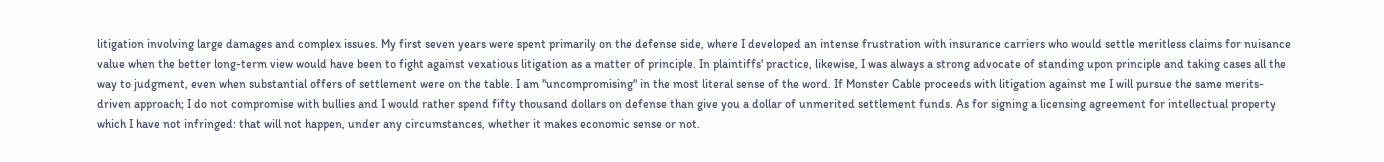litigation involving large damages and complex issues. My first seven years were spent primarily on the defense side, where I developed an intense frustration with insurance carriers who would settle meritless claims for nuisance value when the better long-term view would have been to fight against vexatious litigation as a matter of principle. In plaintiffs' practice, likewise, I was always a strong advocate of standing upon principle and taking cases all the way to judgment, even when substantial offers of settlement were on the table. I am "uncompromising" in the most literal sense of the word. If Monster Cable proceeds with litigation against me I will pursue the same merits-driven approach; I do not compromise with bullies and I would rather spend fifty thousand dollars on defense than give you a dollar of unmerited settlement funds. As for signing a licensing agreement for intellectual property which I have not infringed: that will not happen, under any circumstances, whether it makes economic sense or not.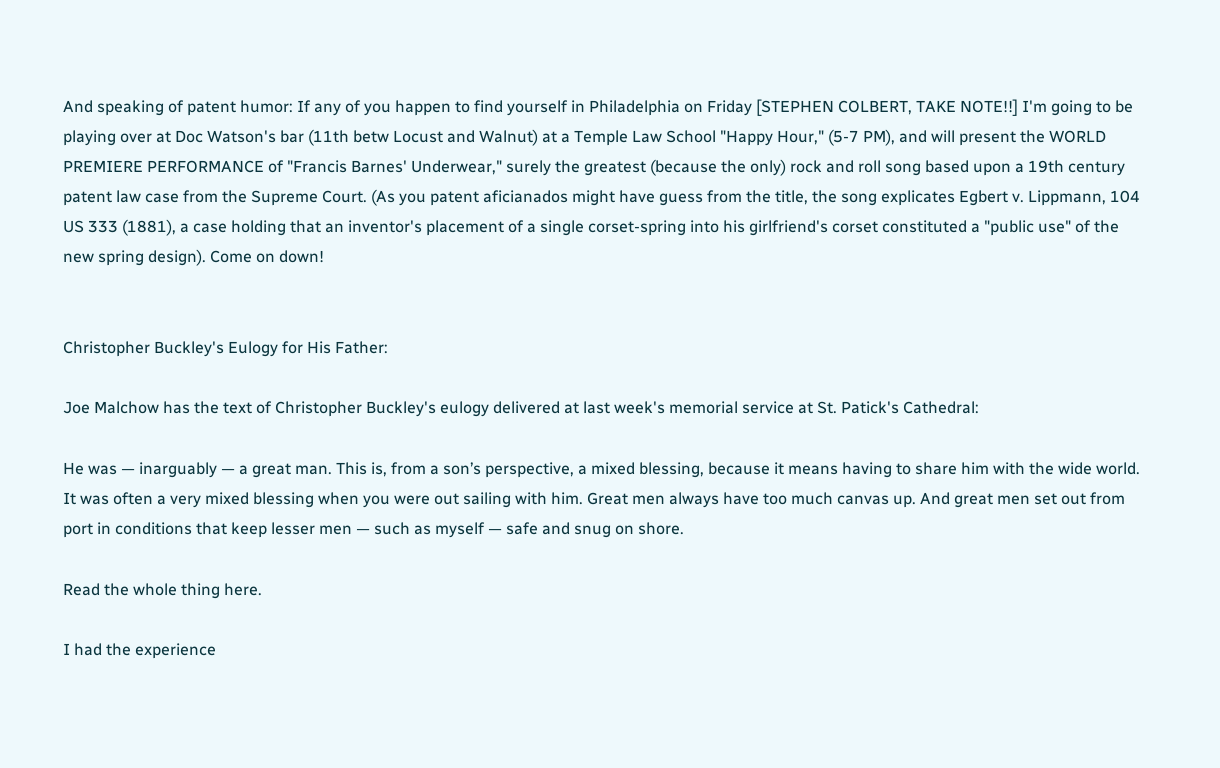And speaking of patent humor: If any of you happen to find yourself in Philadelphia on Friday [STEPHEN COLBERT, TAKE NOTE!!] I'm going to be playing over at Doc Watson's bar (11th betw Locust and Walnut) at a Temple Law School "Happy Hour," (5-7 PM), and will present the WORLD PREMIERE PERFORMANCE of "Francis Barnes' Underwear," surely the greatest (because the only) rock and roll song based upon a 19th century patent law case from the Supreme Court. (As you patent aficianados might have guess from the title, the song explicates Egbert v. Lippmann, 104 US 333 (1881), a case holding that an inventor's placement of a single corset-spring into his girlfriend's corset constituted a "public use" of the new spring design). Come on down!


Christopher Buckley's Eulogy for His Father:

Joe Malchow has the text of Christopher Buckley's eulogy delivered at last week's memorial service at St. Patick's Cathedral:

He was — inarguably — a great man. This is, from a son’s perspective, a mixed blessing, because it means having to share him with the wide world. It was often a very mixed blessing when you were out sailing with him. Great men always have too much canvas up. And great men set out from port in conditions that keep lesser men — such as myself — safe and snug on shore.

Read the whole thing here.

I had the experience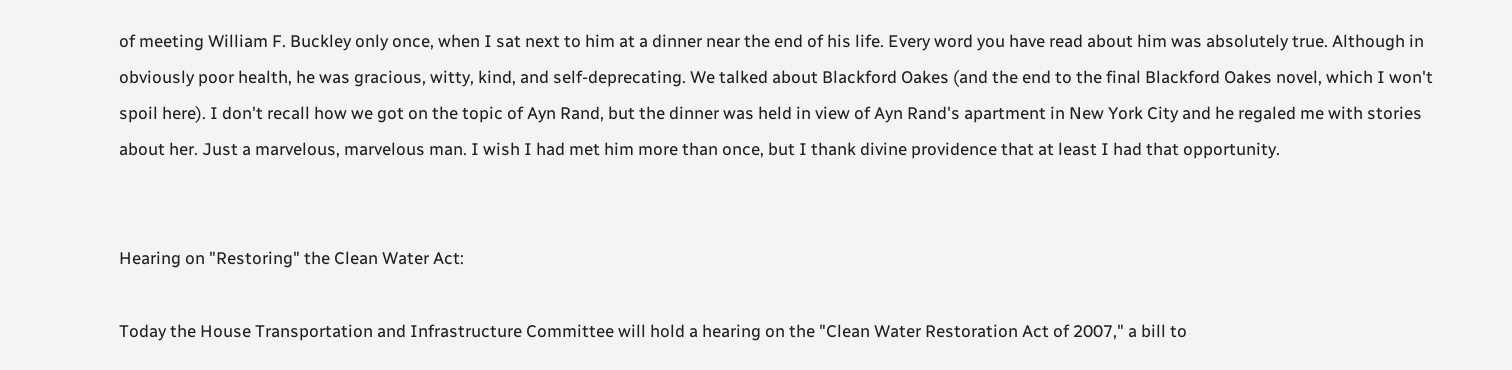of meeting William F. Buckley only once, when I sat next to him at a dinner near the end of his life. Every word you have read about him was absolutely true. Although in obviously poor health, he was gracious, witty, kind, and self-deprecating. We talked about Blackford Oakes (and the end to the final Blackford Oakes novel, which I won't spoil here). I don't recall how we got on the topic of Ayn Rand, but the dinner was held in view of Ayn Rand's apartment in New York City and he regaled me with stories about her. Just a marvelous, marvelous man. I wish I had met him more than once, but I thank divine providence that at least I had that opportunity.


Hearing on "Restoring" the Clean Water Act:

Today the House Transportation and Infrastructure Committee will hold a hearing on the "Clean Water Restoration Act of 2007," a bill to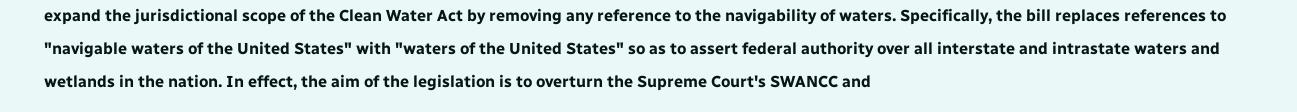expand the jurisdictional scope of the Clean Water Act by removing any reference to the navigability of waters. Specifically, the bill replaces references to "navigable waters of the United States" with "waters of the United States" so as to assert federal authority over all interstate and intrastate waters and wetlands in the nation. In effect, the aim of the legislation is to overturn the Supreme Court's SWANCC and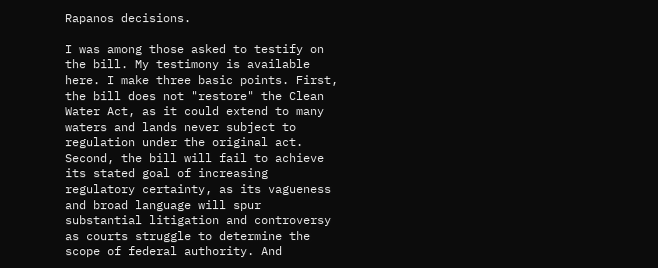Rapanos decisions.

I was among those asked to testify on the bill. My testimony is available here. I make three basic points. First, the bill does not "restore" the Clean Water Act, as it could extend to many waters and lands never subject to regulation under the original act. Second, the bill will fail to achieve its stated goal of increasing regulatory certainty, as its vagueness and broad language will spur substantial litigation and controversy as courts struggle to determine the scope of federal authority. And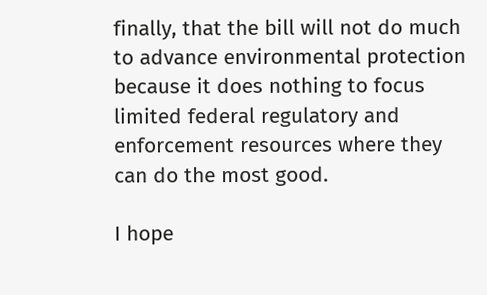finally, that the bill will not do much to advance environmental protection because it does nothing to focus limited federal regulatory and enforcement resources where they can do the most good.

I hope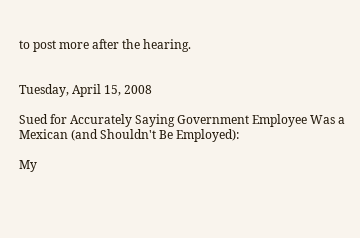to post more after the hearing.


Tuesday, April 15, 2008

Sued for Accurately Saying Government Employee Was a Mexican (and Shouldn't Be Employed):

My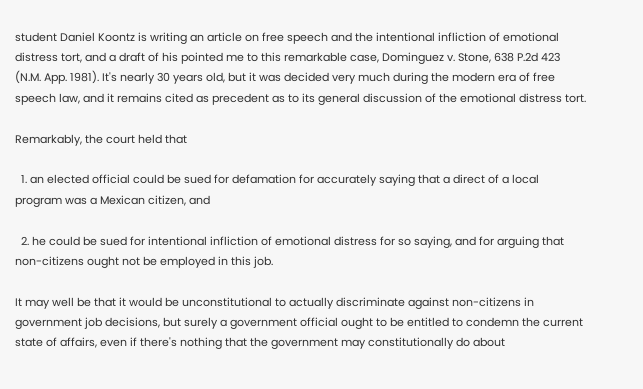student Daniel Koontz is writing an article on free speech and the intentional infliction of emotional distress tort, and a draft of his pointed me to this remarkable case, Dominguez v. Stone, 638 P.2d 423 (N.M. App. 1981). It's nearly 30 years old, but it was decided very much during the modern era of free speech law, and it remains cited as precedent as to its general discussion of the emotional distress tort.

Remarkably, the court held that

  1. an elected official could be sued for defamation for accurately saying that a direct of a local program was a Mexican citizen, and

  2. he could be sued for intentional infliction of emotional distress for so saying, and for arguing that non-citizens ought not be employed in this job.

It may well be that it would be unconstitutional to actually discriminate against non-citizens in government job decisions, but surely a government official ought to be entitled to condemn the current state of affairs, even if there's nothing that the government may constitutionally do about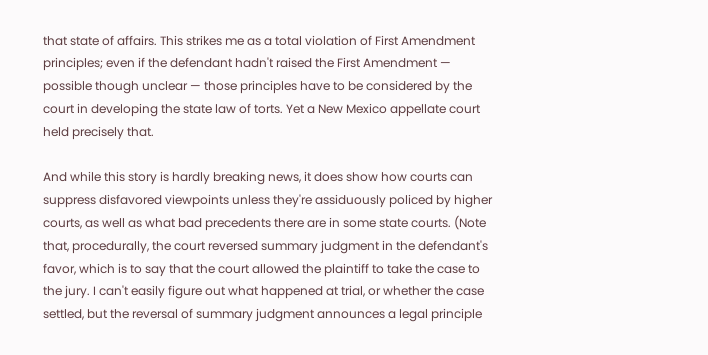that state of affairs. This strikes me as a total violation of First Amendment principles; even if the defendant hadn't raised the First Amendment — possible though unclear — those principles have to be considered by the court in developing the state law of torts. Yet a New Mexico appellate court held precisely that.

And while this story is hardly breaking news, it does show how courts can suppress disfavored viewpoints unless they're assiduously policed by higher courts, as well as what bad precedents there are in some state courts. (Note that, procedurally, the court reversed summary judgment in the defendant's favor, which is to say that the court allowed the plaintiff to take the case to the jury. I can't easily figure out what happened at trial, or whether the case settled, but the reversal of summary judgment announces a legal principle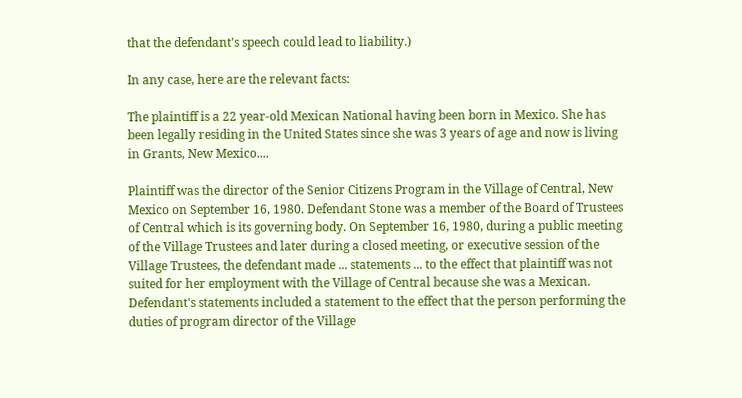that the defendant's speech could lead to liability.)

In any case, here are the relevant facts:

The plaintiff is a 22 year-old Mexican National having been born in Mexico. She has been legally residing in the United States since she was 3 years of age and now is living in Grants, New Mexico....

Plaintiff was the director of the Senior Citizens Program in the Village of Central, New Mexico on September 16, 1980. Defendant Stone was a member of the Board of Trustees of Central which is its governing body. On September 16, 1980, during a public meeting of the Village Trustees and later during a closed meeting, or executive session of the Village Trustees, the defendant made ... statements ... to the effect that plaintiff was not suited for her employment with the Village of Central because she was a Mexican. Defendant's statements included a statement to the effect that the person performing the duties of program director of the Village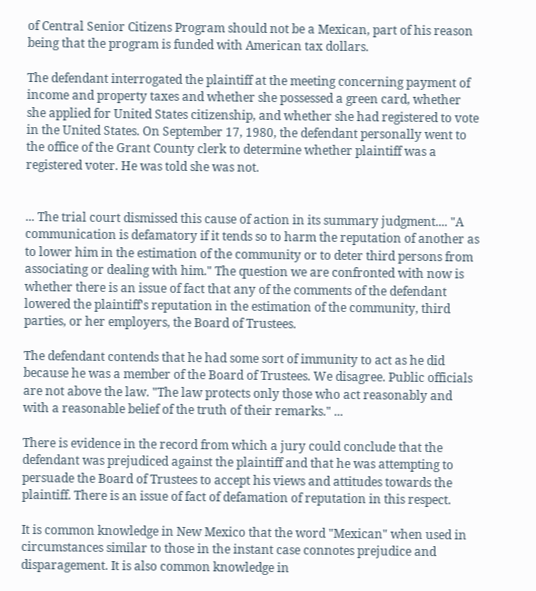of Central Senior Citizens Program should not be a Mexican, part of his reason being that the program is funded with American tax dollars.

The defendant interrogated the plaintiff at the meeting concerning payment of income and property taxes and whether she possessed a green card, whether she applied for United States citizenship, and whether she had registered to vote in the United States. On September 17, 1980, the defendant personally went to the office of the Grant County clerk to determine whether plaintiff was a registered voter. He was told she was not.


... The trial court dismissed this cause of action in its summary judgment.... "A communication is defamatory if it tends so to harm the reputation of another as to lower him in the estimation of the community or to deter third persons from associating or dealing with him." The question we are confronted with now is whether there is an issue of fact that any of the comments of the defendant lowered the plaintiff's reputation in the estimation of the community, third parties, or her employers, the Board of Trustees.

The defendant contends that he had some sort of immunity to act as he did because he was a member of the Board of Trustees. We disagree. Public officials are not above the law. "The law protects only those who act reasonably and with a reasonable belief of the truth of their remarks." ...

There is evidence in the record from which a jury could conclude that the defendant was prejudiced against the plaintiff and that he was attempting to persuade the Board of Trustees to accept his views and attitudes towards the plaintiff. There is an issue of fact of defamation of reputation in this respect.

It is common knowledge in New Mexico that the word "Mexican" when used in circumstances similar to those in the instant case connotes prejudice and disparagement. It is also common knowledge in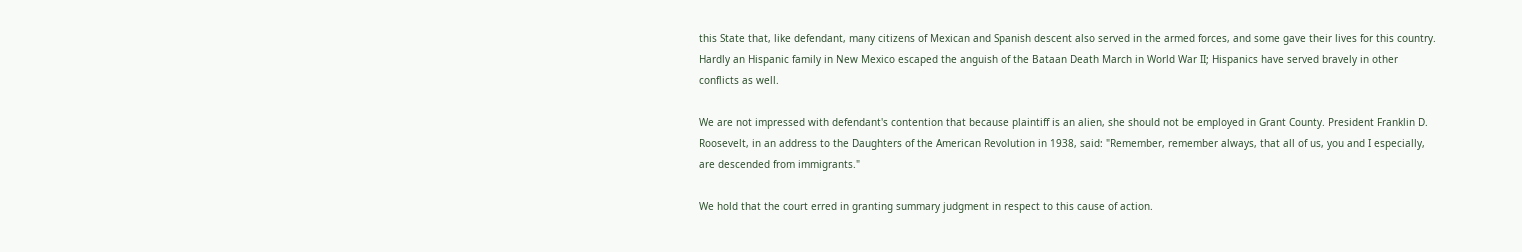this State that, like defendant, many citizens of Mexican and Spanish descent also served in the armed forces, and some gave their lives for this country. Hardly an Hispanic family in New Mexico escaped the anguish of the Bataan Death March in World War II; Hispanics have served bravely in other conflicts as well.

We are not impressed with defendant's contention that because plaintiff is an alien, she should not be employed in Grant County. President Franklin D. Roosevelt, in an address to the Daughters of the American Revolution in 1938, said: "Remember, remember always, that all of us, you and I especially, are descended from immigrants."

We hold that the court erred in granting summary judgment in respect to this cause of action.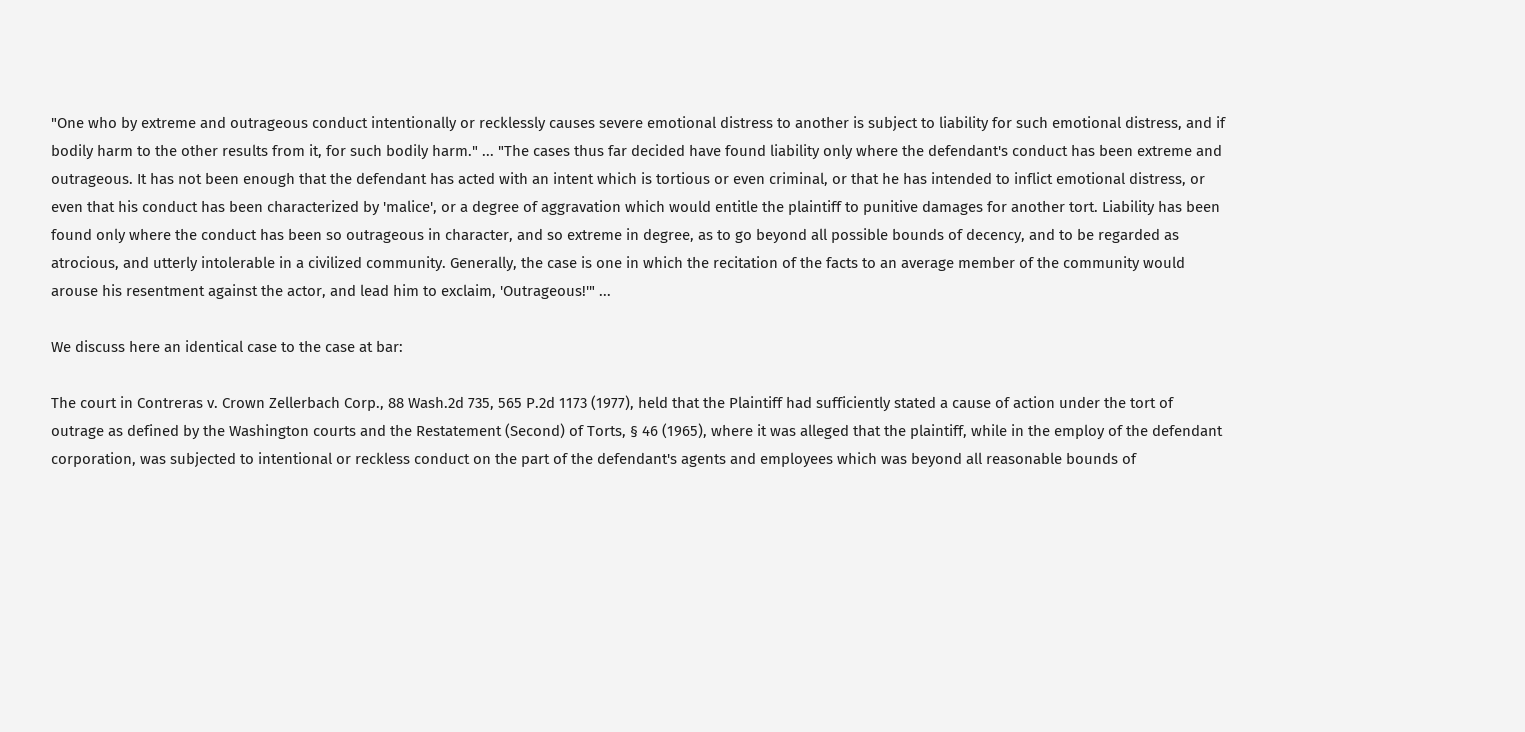"One who by extreme and outrageous conduct intentionally or recklessly causes severe emotional distress to another is subject to liability for such emotional distress, and if bodily harm to the other results from it, for such bodily harm." ... "The cases thus far decided have found liability only where the defendant's conduct has been extreme and outrageous. It has not been enough that the defendant has acted with an intent which is tortious or even criminal, or that he has intended to inflict emotional distress, or even that his conduct has been characterized by 'malice', or a degree of aggravation which would entitle the plaintiff to punitive damages for another tort. Liability has been found only where the conduct has been so outrageous in character, and so extreme in degree, as to go beyond all possible bounds of decency, and to be regarded as atrocious, and utterly intolerable in a civilized community. Generally, the case is one in which the recitation of the facts to an average member of the community would arouse his resentment against the actor, and lead him to exclaim, 'Outrageous!'" ...

We discuss here an identical case to the case at bar:

The court in Contreras v. Crown Zellerbach Corp., 88 Wash.2d 735, 565 P.2d 1173 (1977), held that the Plaintiff had sufficiently stated a cause of action under the tort of outrage as defined by the Washington courts and the Restatement (Second) of Torts, § 46 (1965), where it was alleged that the plaintiff, while in the employ of the defendant corporation, was subjected to intentional or reckless conduct on the part of the defendant's agents and employees which was beyond all reasonable bounds of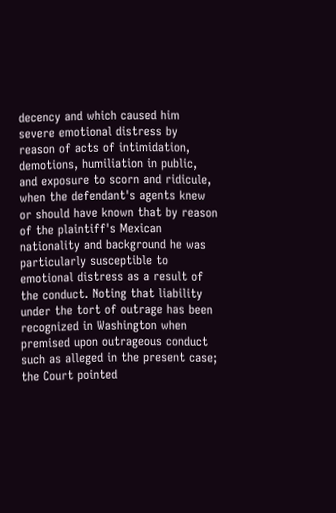decency and which caused him severe emotional distress by reason of acts of intimidation, demotions, humiliation in public, and exposure to scorn and ridicule, when the defendant's agents knew or should have known that by reason of the plaintiff's Mexican nationality and background he was particularly susceptible to emotional distress as a result of the conduct. Noting that liability under the tort of outrage has been recognized in Washington when premised upon outrageous conduct such as alleged in the present case; the Court pointed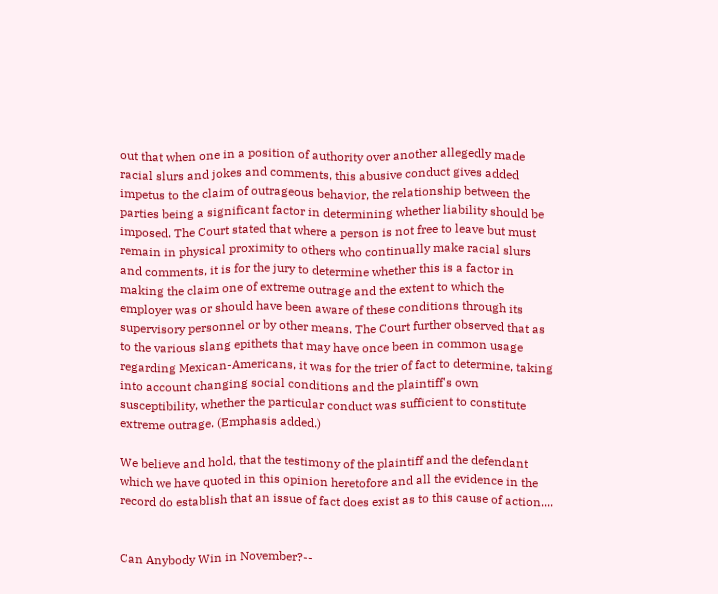out that when one in a position of authority over another allegedly made racial slurs and jokes and comments, this abusive conduct gives added impetus to the claim of outrageous behavior, the relationship between the parties being a significant factor in determining whether liability should be imposed. The Court stated that where a person is not free to leave but must remain in physical proximity to others who continually make racial slurs and comments, it is for the jury to determine whether this is a factor in making the claim one of extreme outrage and the extent to which the employer was or should have been aware of these conditions through its supervisory personnel or by other means. The Court further observed that as to the various slang epithets that may have once been in common usage regarding Mexican-Americans, it was for the trier of fact to determine, taking into account changing social conditions and the plaintiff's own susceptibility, whether the particular conduct was sufficient to constitute extreme outrage. (Emphasis added.)

We believe and hold, that the testimony of the plaintiff and the defendant which we have quoted in this opinion heretofore and all the evidence in the record do establish that an issue of fact does exist as to this cause of action....


Can Anybody Win in November?--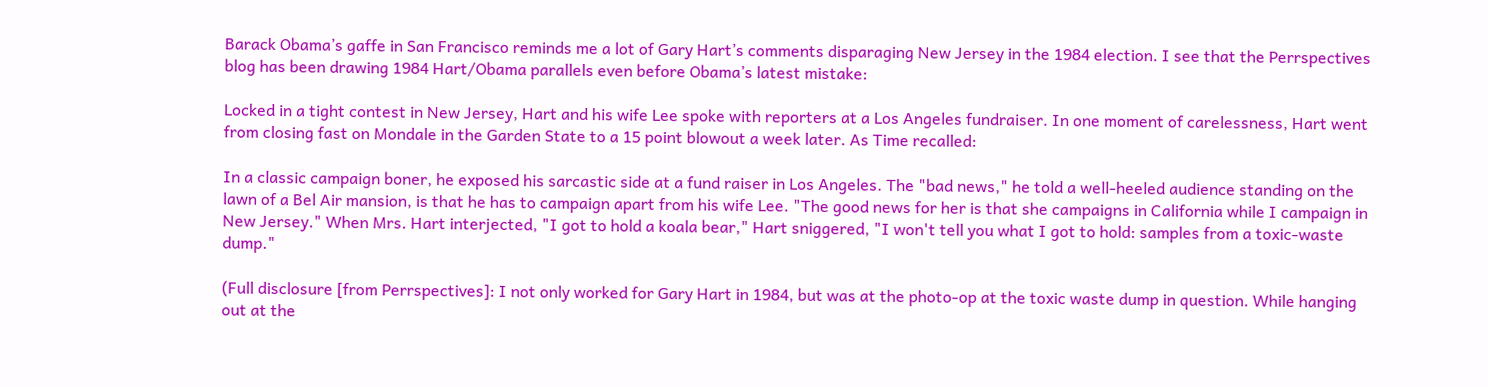Barack Obama’s gaffe in San Francisco reminds me a lot of Gary Hart’s comments disparaging New Jersey in the 1984 election. I see that the Perrspectives blog has been drawing 1984 Hart/Obama parallels even before Obama’s latest mistake:

Locked in a tight contest in New Jersey, Hart and his wife Lee spoke with reporters at a Los Angeles fundraiser. In one moment of carelessness, Hart went from closing fast on Mondale in the Garden State to a 15 point blowout a week later. As Time recalled:

In a classic campaign boner, he exposed his sarcastic side at a fund raiser in Los Angeles. The "bad news," he told a well-heeled audience standing on the lawn of a Bel Air mansion, is that he has to campaign apart from his wife Lee. "The good news for her is that she campaigns in California while I campaign in New Jersey." When Mrs. Hart interjected, "I got to hold a koala bear," Hart sniggered, "I won't tell you what I got to hold: samples from a toxic-waste dump."

(Full disclosure [from Perrspectives]: I not only worked for Gary Hart in 1984, but was at the photo-op at the toxic waste dump in question. While hanging out at the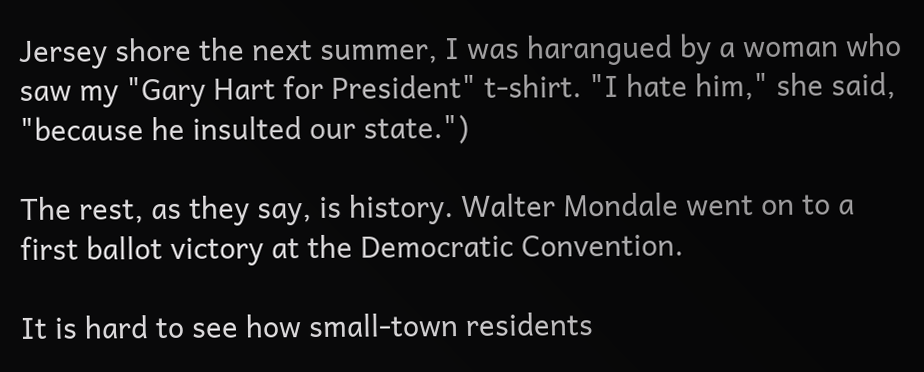Jersey shore the next summer, I was harangued by a woman who saw my "Gary Hart for President" t-shirt. "I hate him," she said, "because he insulted our state.")

The rest, as they say, is history. Walter Mondale went on to a first ballot victory at the Democratic Convention.

It is hard to see how small-town residents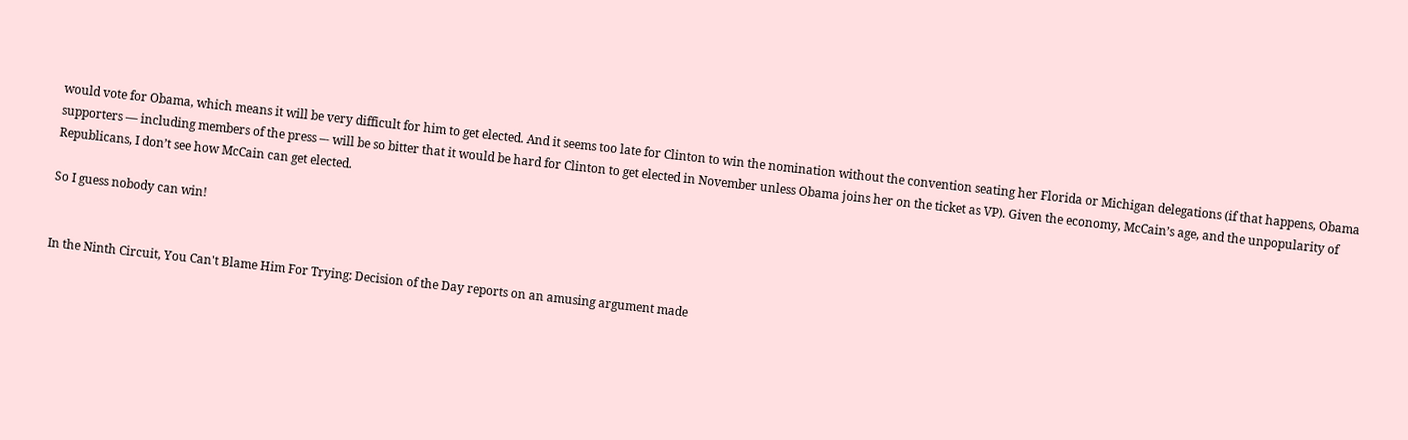would vote for Obama, which means it will be very difficult for him to get elected. And it seems too late for Clinton to win the nomination without the convention seating her Florida or Michigan delegations (if that happens, Obama supporters — including members of the press –- will be so bitter that it would be hard for Clinton to get elected in November unless Obama joins her on the ticket as VP). Given the economy, McCain’s age, and the unpopularity of Republicans, I don’t see how McCain can get elected.

So I guess nobody can win!


In the Ninth Circuit, You Can't Blame Him For Trying: Decision of the Day reports on an amusing argument made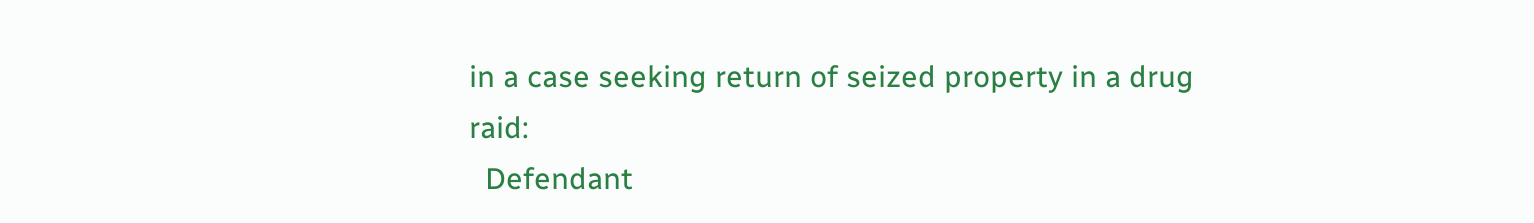in a case seeking return of seized property in a drug raid:
  Defendant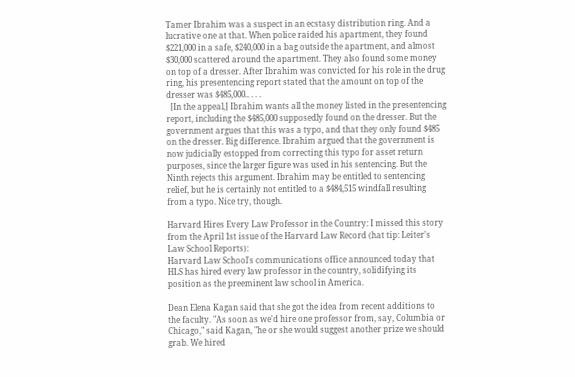Tamer Ibrahim was a suspect in an ecstasy distribution ring. And a lucrative one at that. When police raided his apartment, they found $221,000 in a safe, $240,000 in a bag outside the apartment, and almost $30,000 scattered around the apartment. They also found some money on top of a dresser. After Ibrahim was convicted for his role in the drug ring, his presentencing report stated that the amount on top of the dresser was $485,000.. . . .
  [In the appeal,] Ibrahim wants all the money listed in the presentencing report, including the $485,000 supposedly found on the dresser. But the government argues that this was a typo, and that they only found $485 on the dresser. Big difference. Ibrahim argued that the government is now judicially estopped from correcting this typo for asset return purposes, since the larger figure was used in his sentencing. But the Ninth rejects this argument. Ibrahim may be entitled to sentencing relief, but he is certainly not entitled to a $484,515 windfall resulting from a typo. Nice try, though.

Harvard Hires Every Law Professor in the Country: I missed this story from the April 1st issue of the Harvard Law Record (hat tip: Leiter's Law School Reports):
Harvard Law School's communications office announced today that HLS has hired every law professor in the country, solidifying its position as the preeminent law school in America.

Dean Elena Kagan said that she got the idea from recent additions to the faculty. "As soon as we'd hire one professor from, say, Columbia or Chicago," said Kagan, "he or she would suggest another prize we should grab. We hired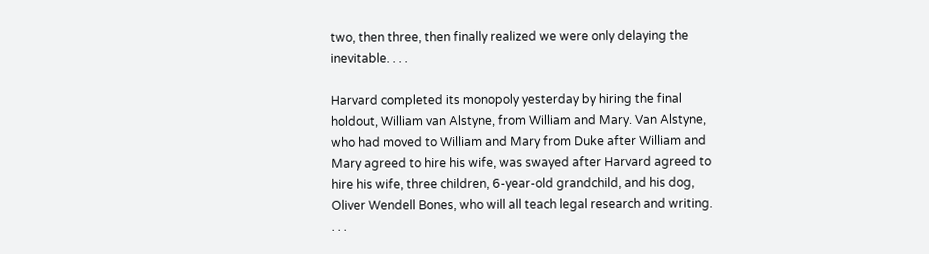two, then three, then finally realized we were only delaying the inevitable. . . .

Harvard completed its monopoly yesterday by hiring the final holdout, William van Alstyne, from William and Mary. Van Alstyne, who had moved to William and Mary from Duke after William and Mary agreed to hire his wife, was swayed after Harvard agreed to hire his wife, three children, 6-year-old grandchild, and his dog, Oliver Wendell Bones, who will all teach legal research and writing. . . .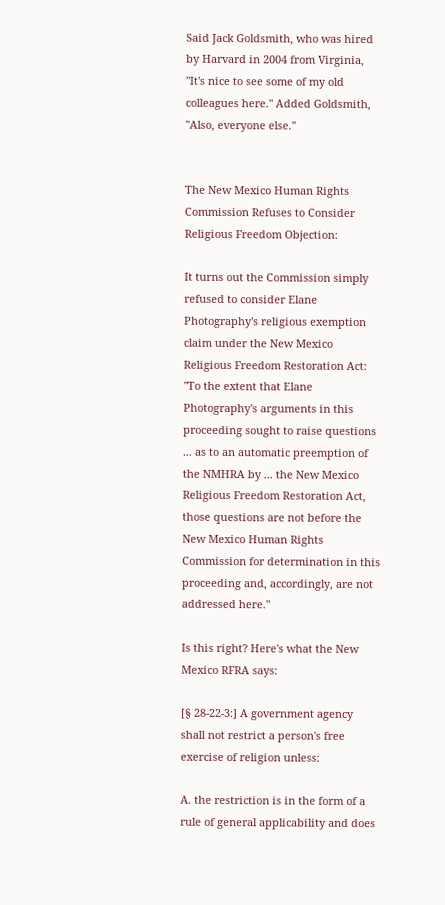Said Jack Goldsmith, who was hired by Harvard in 2004 from Virginia, "It's nice to see some of my old colleagues here." Added Goldsmith, "Also, everyone else."


The New Mexico Human Rights Commission Refuses to Consider Religious Freedom Objection:

It turns out the Commission simply refused to consider Elane Photography's religious exemption claim under the New Mexico Religious Freedom Restoration Act: "To the extent that Elane Photography's arguments in this proceeding sought to raise questions ... as to an automatic preemption of the NMHRA by ... the New Mexico Religious Freedom Restoration Act, those questions are not before the New Mexico Human Rights Commission for determination in this proceeding and, accordingly, are not addressed here."

Is this right? Here's what the New Mexico RFRA says:

[§ 28-22-3:] A government agency shall not restrict a person's free exercise of religion unless:

A. the restriction is in the form of a rule of general applicability and does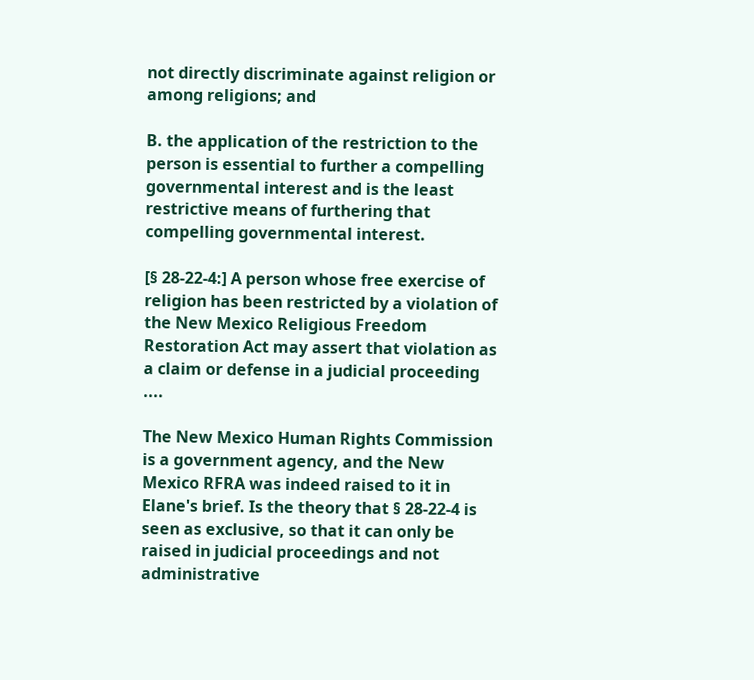not directly discriminate against religion or among religions; and

B. the application of the restriction to the person is essential to further a compelling governmental interest and is the least restrictive means of furthering that compelling governmental interest.

[§ 28-22-4:] A person whose free exercise of religion has been restricted by a violation of the New Mexico Religious Freedom Restoration Act may assert that violation as a claim or defense in a judicial proceeding ....

The New Mexico Human Rights Commission is a government agency, and the New Mexico RFRA was indeed raised to it in Elane's brief. Is the theory that § 28-22-4 is seen as exclusive, so that it can only be raised in judicial proceedings and not administrative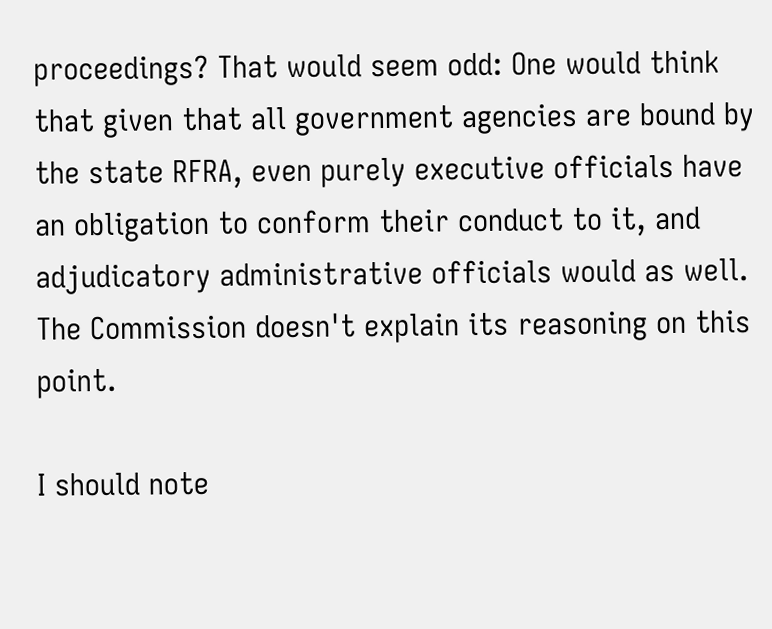proceedings? That would seem odd: One would think that given that all government agencies are bound by the state RFRA, even purely executive officials have an obligation to conform their conduct to it, and adjudicatory administrative officials would as well. The Commission doesn't explain its reasoning on this point.

I should note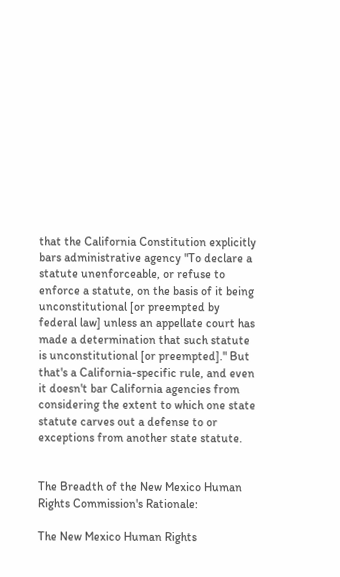that the California Constitution explicitly bars administrative agency "To declare a statute unenforceable, or refuse to enforce a statute, on the basis of it being unconstitutional [or preempted by federal law] unless an appellate court has made a determination that such statute is unconstitutional [or preempted]." But that's a California-specific rule, and even it doesn't bar California agencies from considering the extent to which one state statute carves out a defense to or exceptions from another state statute.


The Breadth of the New Mexico Human Rights Commission's Rationale:

The New Mexico Human Rights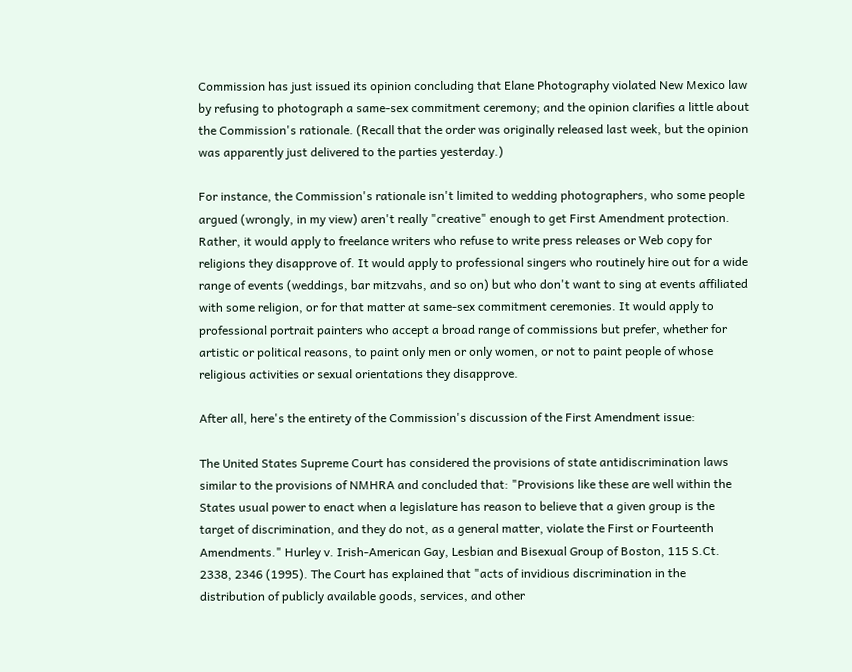Commission has just issued its opinion concluding that Elane Photography violated New Mexico law by refusing to photograph a same-sex commitment ceremony; and the opinion clarifies a little about the Commission's rationale. (Recall that the order was originally released last week, but the opinion was apparently just delivered to the parties yesterday.)

For instance, the Commission's rationale isn't limited to wedding photographers, who some people argued (wrongly, in my view) aren't really "creative" enough to get First Amendment protection. Rather, it would apply to freelance writers who refuse to write press releases or Web copy for religions they disapprove of. It would apply to professional singers who routinely hire out for a wide range of events (weddings, bar mitzvahs, and so on) but who don't want to sing at events affiliated with some religion, or for that matter at same-sex commitment ceremonies. It would apply to professional portrait painters who accept a broad range of commissions but prefer, whether for artistic or political reasons, to paint only men or only women, or not to paint people of whose religious activities or sexual orientations they disapprove.

After all, here's the entirety of the Commission's discussion of the First Amendment issue:

The United States Supreme Court has considered the provisions of state antidiscrimination laws similar to the provisions of NMHRA and concluded that: "Provisions like these are well within the States usual power to enact when a legislature has reason to believe that a given group is the target of discrimination, and they do not, as a general matter, violate the First or Fourteenth Amendments." Hurley v. Irish-American Gay, Lesbian and Bisexual Group of Boston, 115 S.Ct. 2338, 2346 (1995). The Court has explained that "acts of invidious discrimination in the distribution of publicly available goods, services, and other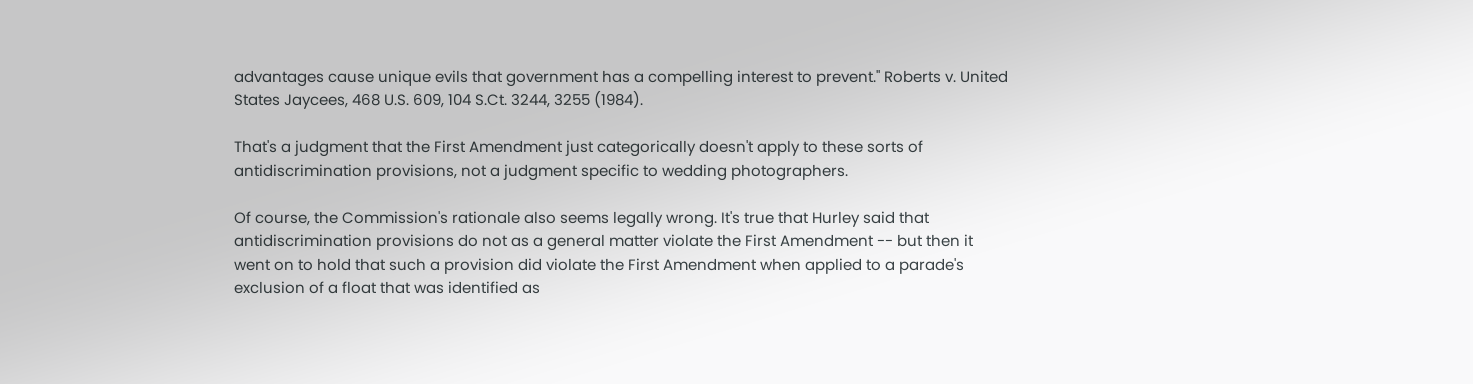advantages cause unique evils that government has a compelling interest to prevent." Roberts v. United States Jaycees, 468 U.S. 609, 104 S.Ct. 3244, 3255 (1984).

That's a judgment that the First Amendment just categorically doesn't apply to these sorts of antidiscrimination provisions, not a judgment specific to wedding photographers.

Of course, the Commission's rationale also seems legally wrong. It's true that Hurley said that antidiscrimination provisions do not as a general matter violate the First Amendment -- but then it went on to hold that such a provision did violate the First Amendment when applied to a parade's exclusion of a float that was identified as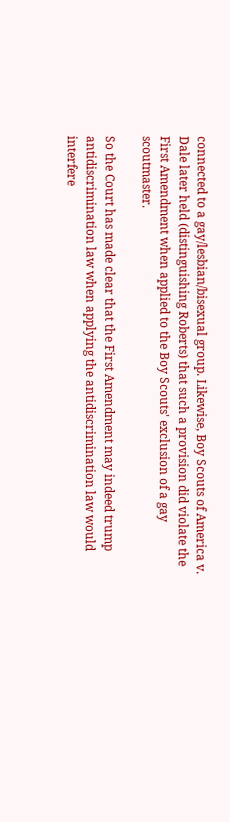connected to a gay/lesbian/bisexual group. Likewise, Boy Scouts of America v. Dale later held (distinguishing Roberts) that such a provision did violate the First Amendment when applied to the Boy Scouts' exclusion of a gay scoutmaster.

So the Court has made clear that the First Amendment may indeed trump antidiscrimination law when applying the antidiscrimination law would interfere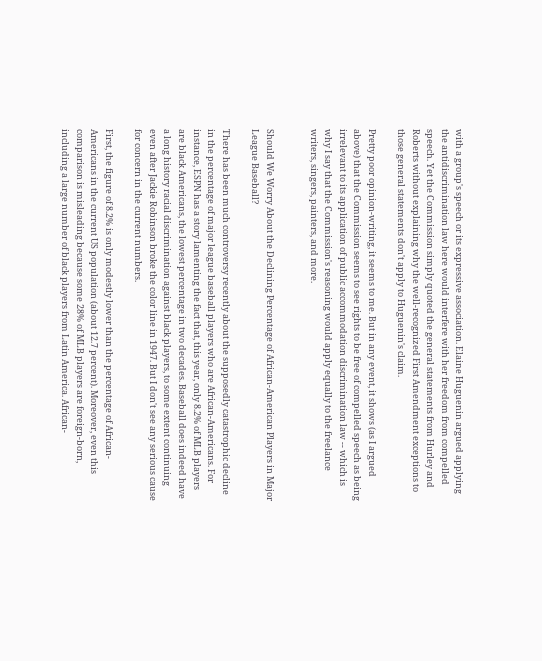with a group's speech or its expressive association. Elaine Huguenin argued applying the antidiscrimination law here would interfere with her freedom from compelled speech. Yet the Commission simply quoted the general statements from Hurley and Roberts without explaining why the well-recognized First Amendment exceptions to those general statements don't apply to Huguenin's claim.

Pretty poor opinion-writing, it seems to me. But in any event, it shows (as I argued above) that the Commission seems to see rights to be free of compelled speech as being irrelevant to its application of public accommodation discrimination law -- which is why I say that the Commission's reasoning would apply equally to the freelance writers, singers, painters, and more.


Should We Worry About the Declining Percentage of African-American Players in Major League Baseball?

There has been much controversy recently about the supposedly catastrophic decline in the percentage of major league baseball players who are African-Americans. For instance, ESPN has a story lamenting the fact that, this year, only 8.2% of MLB players are black Americans, the lowest percentage in two decades. Baseball does indeed have a long history racial discrimination against black players, to some extent continuing even after Jackie Robinson broke the color line in 1947. But I don't see any serious cause for concern in the current numbers.

First, the figure of 8.2% is only modestly lower than the percentage of African-Americans in the current US population (about 12.7 percent). Moreover, even this comparison is misleading because some 28% of MLB players are foreign-born, including a large number of black players from Latin America. African-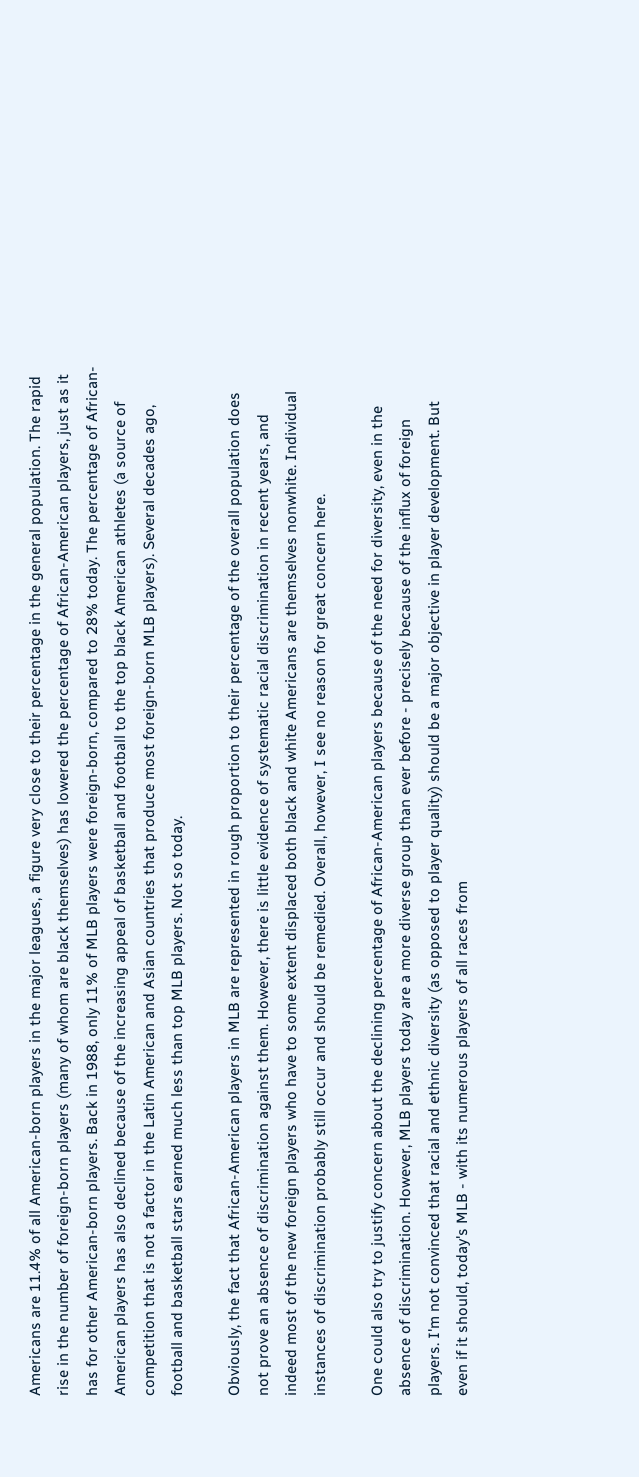Americans are 11.4% of all American-born players in the major leagues, a figure very close to their percentage in the general population. The rapid rise in the number of foreign-born players (many of whom are black themselves) has lowered the percentage of African-American players, just as it has for other American-born players. Back in 1988, only 11% of MLB players were foreign-born, compared to 28% today. The percentage of African-American players has also declined because of the increasing appeal of basketball and football to the top black American athletes (a source of competition that is not a factor in the Latin American and Asian countries that produce most foreign-born MLB players). Several decades ago, football and basketball stars earned much less than top MLB players. Not so today.

Obviously, the fact that African-American players in MLB are represented in rough proportion to their percentage of the overall population does not prove an absence of discrimination against them. However, there is little evidence of systematic racial discrimination in recent years, and indeed most of the new foreign players who have to some extent displaced both black and white Americans are themselves nonwhite. Individual instances of discrimination probably still occur and should be remedied. Overall, however, I see no reason for great concern here.

One could also try to justify concern about the declining percentage of African-American players because of the need for diversity, even in the absence of discrimination. However, MLB players today are a more diverse group than ever before - precisely because of the influx of foreign players. I'm not convinced that racial and ethnic diversity (as opposed to player quality) should be a major objective in player development. But even if it should, today's MLB - with its numerous players of all races from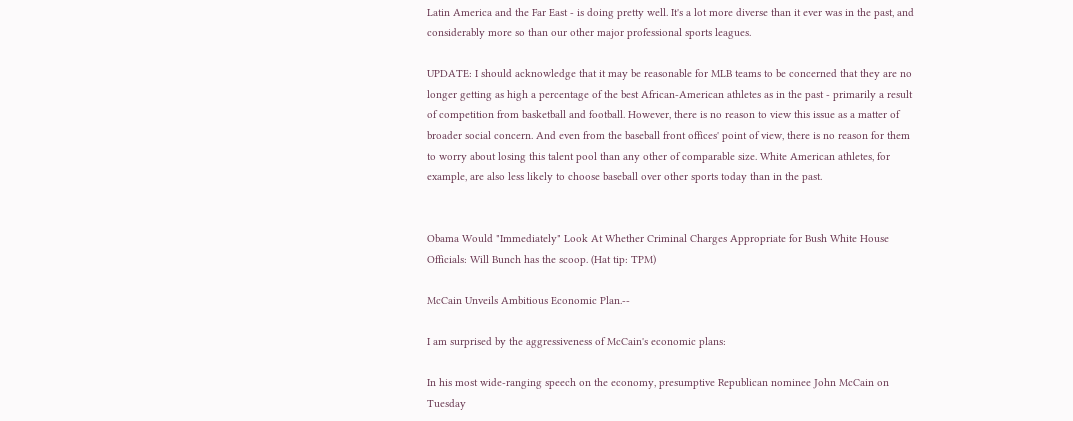Latin America and the Far East - is doing pretty well. It's a lot more diverse than it ever was in the past, and considerably more so than our other major professional sports leagues.

UPDATE: I should acknowledge that it may be reasonable for MLB teams to be concerned that they are no longer getting as high a percentage of the best African-American athletes as in the past - primarily a result of competition from basketball and football. However, there is no reason to view this issue as a matter of broader social concern. And even from the baseball front offices' point of view, there is no reason for them to worry about losing this talent pool than any other of comparable size. White American athletes, for example, are also less likely to choose baseball over other sports today than in the past.


Obama Would "Immediately" Look At Whether Criminal Charges Appropriate for Bush White House Officials: Will Bunch has the scoop. (Hat tip: TPM)

McCain Unveils Ambitious Economic Plan.--

I am surprised by the aggressiveness of McCain's economic plans:

In his most wide-ranging speech on the economy, presumptive Republican nominee John McCain on Tuesday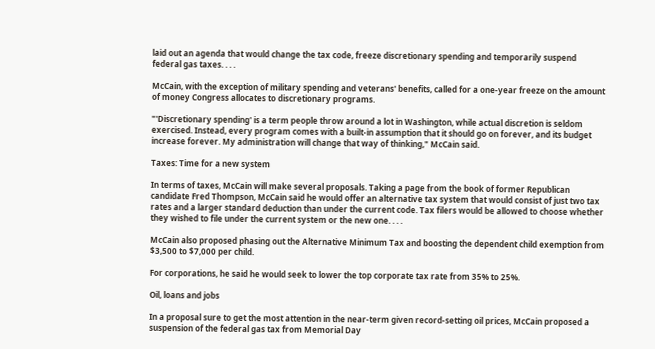laid out an agenda that would change the tax code, freeze discretionary spending and temporarily suspend federal gas taxes. . . .

McCain, with the exception of military spending and veterans' benefits, called for a one-year freeze on the amount of money Congress allocates to discretionary programs.

"'Discretionary spending' is a term people throw around a lot in Washington, while actual discretion is seldom exercised. Instead, every program comes with a built-in assumption that it should go on forever, and its budget increase forever. My administration will change that way of thinking," McCain said.

Taxes: Time for a new system

In terms of taxes, McCain will make several proposals. Taking a page from the book of former Republican candidate Fred Thompson, McCain said he would offer an alternative tax system that would consist of just two tax rates and a larger standard deduction than under the current code. Tax filers would be allowed to choose whether they wished to file under the current system or the new one. . . .

McCain also proposed phasing out the Alternative Minimum Tax and boosting the dependent child exemption from $3,500 to $7,000 per child.

For corporations, he said he would seek to lower the top corporate tax rate from 35% to 25%.

Oil, loans and jobs

In a proposal sure to get the most attention in the near-term given record-setting oil prices, McCain proposed a suspension of the federal gas tax from Memorial Day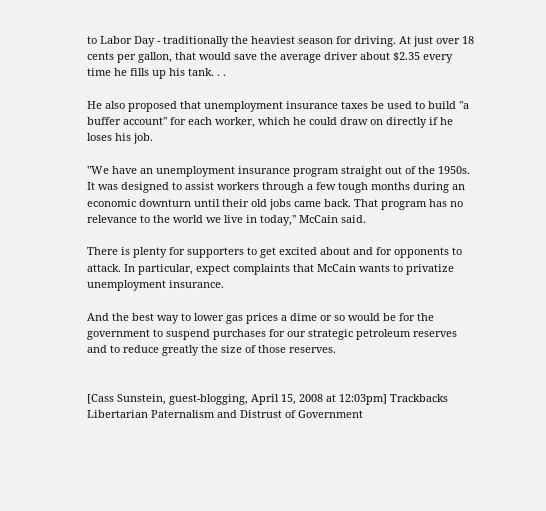to Labor Day - traditionally the heaviest season for driving. At just over 18 cents per gallon, that would save the average driver about $2.35 every time he fills up his tank. . .

He also proposed that unemployment insurance taxes be used to build "a buffer account" for each worker, which he could draw on directly if he loses his job.

"We have an unemployment insurance program straight out of the 1950s. It was designed to assist workers through a few tough months during an economic downturn until their old jobs came back. That program has no relevance to the world we live in today," McCain said.

There is plenty for supporters to get excited about and for opponents to attack. In particular, expect complaints that McCain wants to privatize unemployment insurance.

And the best way to lower gas prices a dime or so would be for the government to suspend purchases for our strategic petroleum reserves and to reduce greatly the size of those reserves.


[Cass Sunstein, guest-blogging, April 15, 2008 at 12:03pm] Trackbacks
Libertarian Paternalism and Distrust of Government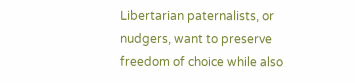Libertarian paternalists, or nudgers, want to preserve freedom of choice while also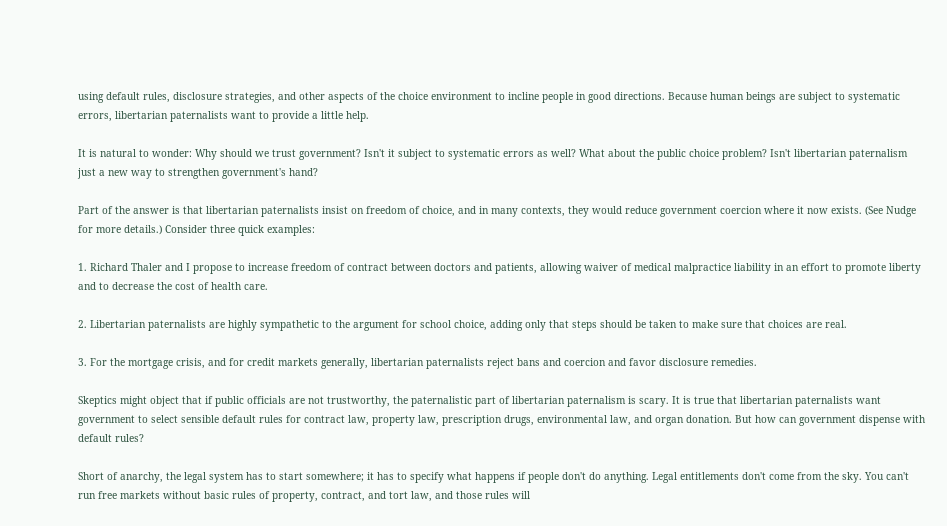using default rules, disclosure strategies, and other aspects of the choice environment to incline people in good directions. Because human beings are subject to systematic errors, libertarian paternalists want to provide a little help.

It is natural to wonder: Why should we trust government? Isn't it subject to systematic errors as well? What about the public choice problem? Isn't libertarian paternalism just a new way to strengthen government's hand?

Part of the answer is that libertarian paternalists insist on freedom of choice, and in many contexts, they would reduce government coercion where it now exists. (See Nudge for more details.) Consider three quick examples:

1. Richard Thaler and I propose to increase freedom of contract between doctors and patients, allowing waiver of medical malpractice liability in an effort to promote liberty and to decrease the cost of health care.

2. Libertarian paternalists are highly sympathetic to the argument for school choice, adding only that steps should be taken to make sure that choices are real.

3. For the mortgage crisis, and for credit markets generally, libertarian paternalists reject bans and coercion and favor disclosure remedies.

Skeptics might object that if public officials are not trustworthy, the paternalistic part of libertarian paternalism is scary. It is true that libertarian paternalists want government to select sensible default rules for contract law, property law, prescription drugs, environmental law, and organ donation. But how can government dispense with default rules?

Short of anarchy, the legal system has to start somewhere; it has to specify what happens if people don't do anything. Legal entitlements don't come from the sky. You can't run free markets without basic rules of property, contract, and tort law, and those rules will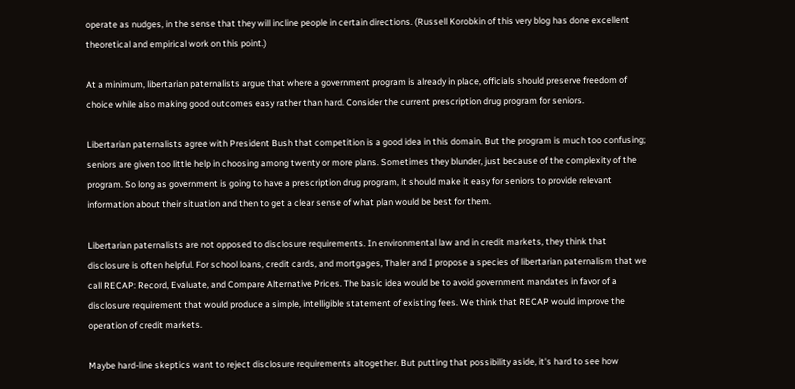operate as nudges, in the sense that they will incline people in certain directions. (Russell Korobkin of this very blog has done excellent theoretical and empirical work on this point.)

At a minimum, libertarian paternalists argue that where a government program is already in place, officials should preserve freedom of choice while also making good outcomes easy rather than hard. Consider the current prescription drug program for seniors.

Libertarian paternalists agree with President Bush that competition is a good idea in this domain. But the program is much too confusing; seniors are given too little help in choosing among twenty or more plans. Sometimes they blunder, just because of the complexity of the program. So long as government is going to have a prescription drug program, it should make it easy for seniors to provide relevant information about their situation and then to get a clear sense of what plan would be best for them.

Libertarian paternalists are not opposed to disclosure requirements. In environmental law and in credit markets, they think that disclosure is often helpful. For school loans, credit cards, and mortgages, Thaler and I propose a species of libertarian paternalism that we call RECAP: Record, Evaluate, and Compare Alternative Prices. The basic idea would be to avoid government mandates in favor of a disclosure requirement that would produce a simple, intelligible statement of existing fees. We think that RECAP would improve the operation of credit markets.

Maybe hard-line skeptics want to reject disclosure requirements altogether. But putting that possibility aside, it's hard to see how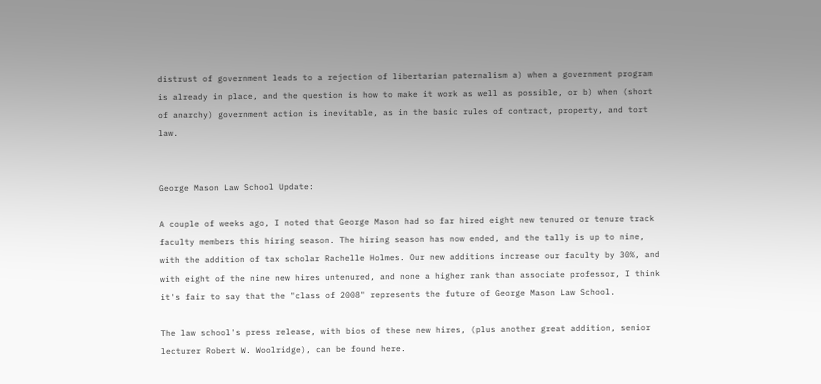distrust of government leads to a rejection of libertarian paternalism a) when a government program is already in place, and the question is how to make it work as well as possible, or b) when (short of anarchy) government action is inevitable, as in the basic rules of contract, property, and tort law.


George Mason Law School Update:

A couple of weeks ago, I noted that George Mason had so far hired eight new tenured or tenure track faculty members this hiring season. The hiring season has now ended, and the tally is up to nine, with the addition of tax scholar Rachelle Holmes. Our new additions increase our faculty by 30%, and with eight of the nine new hires untenured, and none a higher rank than associate professor, I think it's fair to say that the "class of 2008" represents the future of George Mason Law School.

The law school's press release, with bios of these new hires, (plus another great addition, senior lecturer Robert W. Woolridge), can be found here.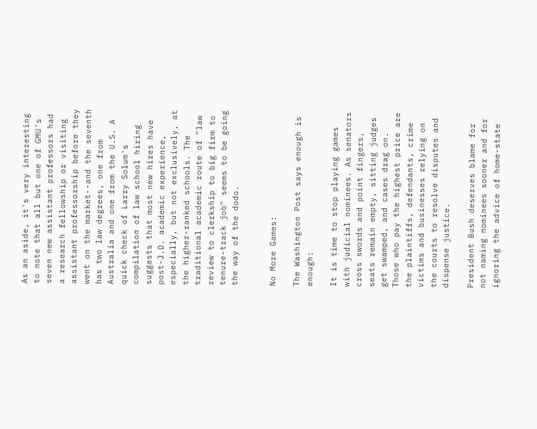As an aside, it's very interesting to note that all but one of GMU's seven new assistant professors had a research fellowship or visiting assistant professorship before they went on the market--and the seventh has two law degrees, one from Australia and one from the U.S. A quick check of Larry Solum's compilation of law school hiring suggests that most new hires have post-J.D. academic experience, especially, but not exclusively, at the higher-ranked schools. The traditional academic route of "law review to clerkship to big firm to tenure-track job" seems to be going the way of the dodo.


No More Games:

The Washington Post says enough is enough:

It is time to stop playing games with judicial nominees. As senators cross swords and point fingers, seats remain empty, sitting judges get swamped, and cases drag on. Those who pay the highest price are the plaintiffs, defendants, crime victims and businesses relying on the courts to resolve disputes and dispense justice.

President Bush deserves blame for not naming nominees sooner and for ignoring the advice of home-state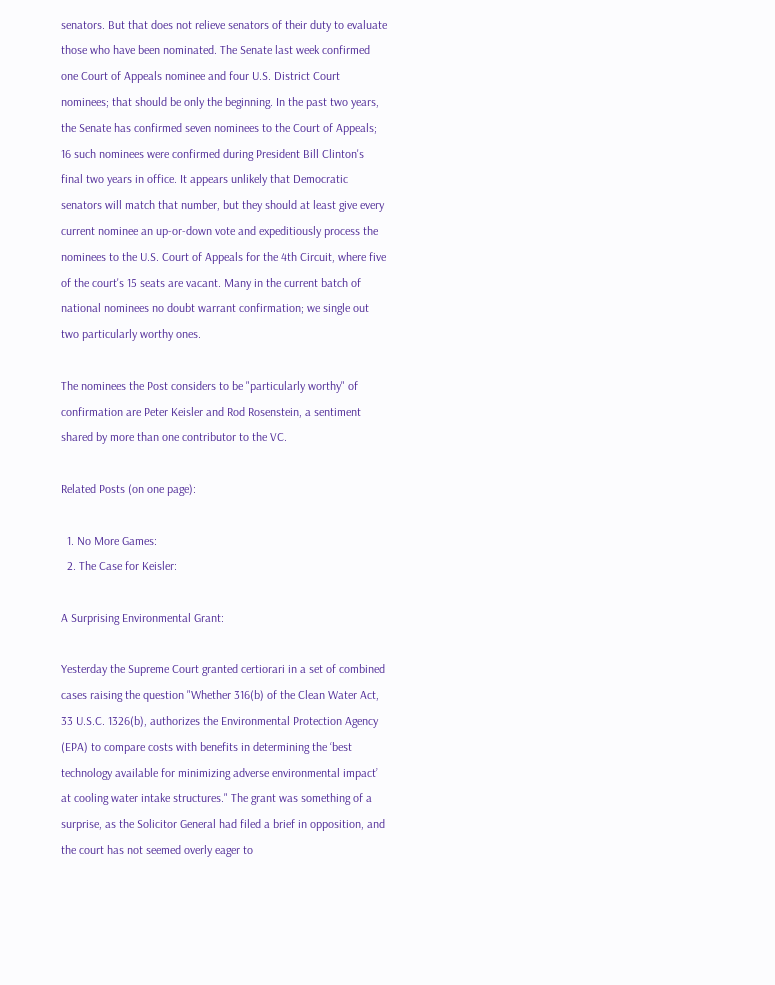senators. But that does not relieve senators of their duty to evaluate those who have been nominated. The Senate last week confirmed one Court of Appeals nominee and four U.S. District Court nominees; that should be only the beginning. In the past two years, the Senate has confirmed seven nominees to the Court of Appeals; 16 such nominees were confirmed during President Bill Clinton's final two years in office. It appears unlikely that Democratic senators will match that number, but they should at least give every current nominee an up-or-down vote and expeditiously process the nominees to the U.S. Court of Appeals for the 4th Circuit, where five of the court's 15 seats are vacant. Many in the current batch of national nominees no doubt warrant confirmation; we single out two particularly worthy ones.

The nominees the Post considers to be "particularly worthy" of confirmation are Peter Keisler and Rod Rosenstein, a sentiment shared by more than one contributor to the VC.

Related Posts (on one page):

  1. No More Games:
  2. The Case for Keisler:

A Surprising Environmental Grant:

Yesterday the Supreme Court granted certiorari in a set of combined cases raising the question "Whether 316(b) of the Clean Water Act, 33 U.S.C. 1326(b), authorizes the Environmental Protection Agency (EPA) to compare costs with benefits in determining the ‘best technology available for minimizing adverse environmental impact’ at cooling water intake structures." The grant was something of a surprise, as the Solicitor General had filed a brief in opposition, and the court has not seemed overly eager to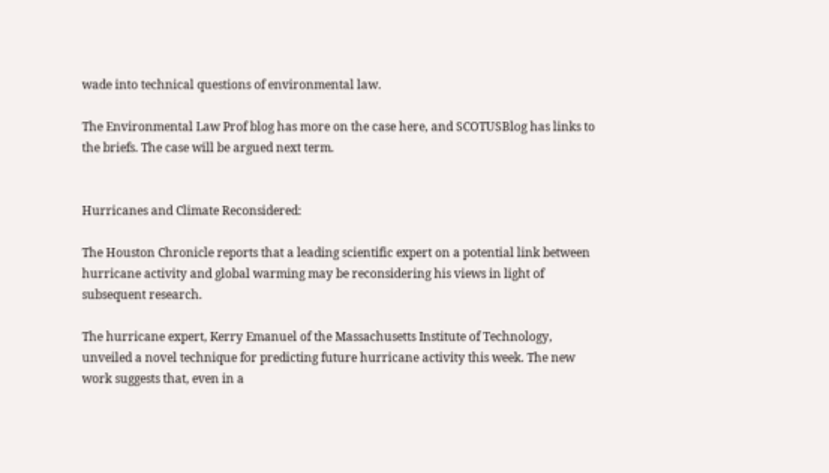wade into technical questions of environmental law.

The Environmental Law Prof blog has more on the case here, and SCOTUSBlog has links to the briefs. The case will be argued next term.


Hurricanes and Climate Reconsidered:

The Houston Chronicle reports that a leading scientific expert on a potential link between hurricane activity and global warming may be reconsidering his views in light of subsequent research.

The hurricane expert, Kerry Emanuel of the Massachusetts Institute of Technology, unveiled a novel technique for predicting future hurricane activity this week. The new work suggests that, even in a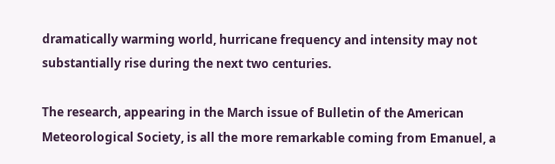dramatically warming world, hurricane frequency and intensity may not substantially rise during the next two centuries.

The research, appearing in the March issue of Bulletin of the American Meteorological Society, is all the more remarkable coming from Emanuel, a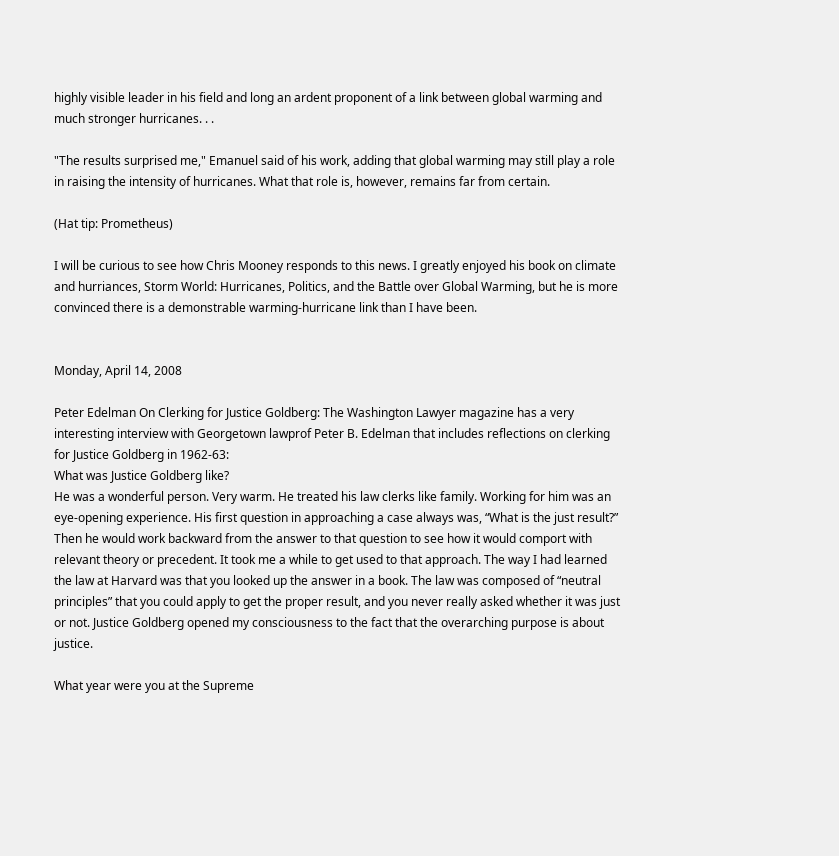highly visible leader in his field and long an ardent proponent of a link between global warming and much stronger hurricanes. . .

"The results surprised me," Emanuel said of his work, adding that global warming may still play a role in raising the intensity of hurricanes. What that role is, however, remains far from certain.

(Hat tip: Prometheus)

I will be curious to see how Chris Mooney responds to this news. I greatly enjoyed his book on climate and hurriances, Storm World: Hurricanes, Politics, and the Battle over Global Warming, but he is more convinced there is a demonstrable warming-hurricane link than I have been.


Monday, April 14, 2008

Peter Edelman On Clerking for Justice Goldberg: The Washington Lawyer magazine has a very interesting interview with Georgetown lawprof Peter B. Edelman that includes reflections on clerking for Justice Goldberg in 1962-63:
What was Justice Goldberg like?
He was a wonderful person. Very warm. He treated his law clerks like family. Working for him was an eye-opening experience. His first question in approaching a case always was, “What is the just result?” Then he would work backward from the answer to that question to see how it would comport with relevant theory or precedent. It took me a while to get used to that approach. The way I had learned the law at Harvard was that you looked up the answer in a book. The law was composed of “neutral principles” that you could apply to get the proper result, and you never really asked whether it was just or not. Justice Goldberg opened my consciousness to the fact that the overarching purpose is about justice.

What year were you at the Supreme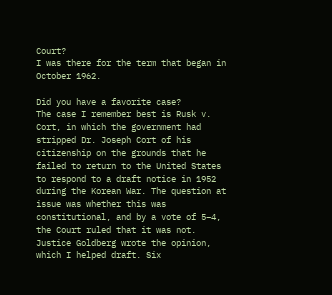Court?
I was there for the term that began in October 1962.

Did you have a favorite case?
The case I remember best is Rusk v. Cort, in which the government had stripped Dr. Joseph Cort of his citizenship on the grounds that he failed to return to the United States to respond to a draft notice in 1952 during the Korean War. The question at issue was whether this was constitutional, and by a vote of 5–4, the Court ruled that it was not. Justice Goldberg wrote the opinion, which I helped draft. Six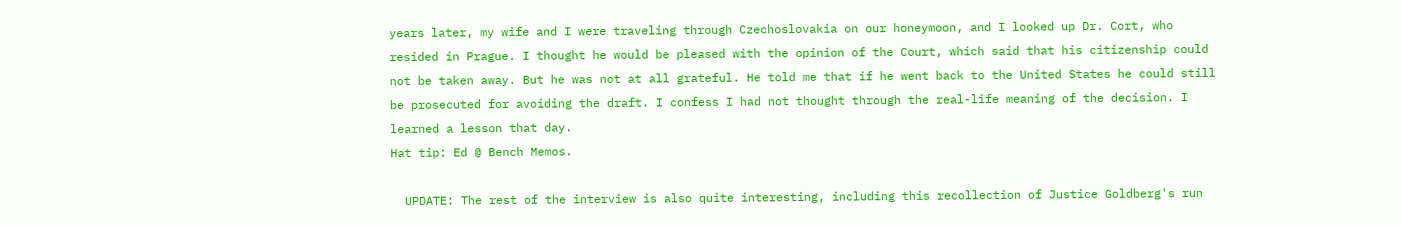years later, my wife and I were traveling through Czechoslovakia on our honeymoon, and I looked up Dr. Cort, who resided in Prague. I thought he would be pleased with the opinion of the Court, which said that his citizenship could not be taken away. But he was not at all grateful. He told me that if he went back to the United States he could still be prosecuted for avoiding the draft. I confess I had not thought through the real-life meaning of the decision. I learned a lesson that day.
Hat tip: Ed @ Bench Memos.

  UPDATE: The rest of the interview is also quite interesting, including this recollection of Justice Goldberg's run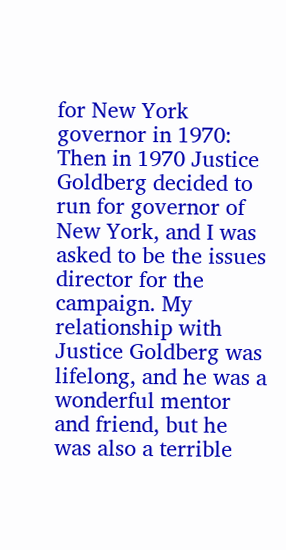for New York governor in 1970:
Then in 1970 Justice Goldberg decided to run for governor of New York, and I was asked to be the issues director for the campaign. My relationship with Justice Goldberg was lifelong, and he was a wonderful mentor and friend, but he was also a terrible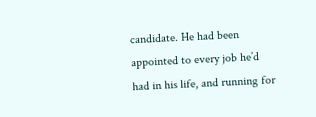candidate. He had been appointed to every job he’d had in his life, and running for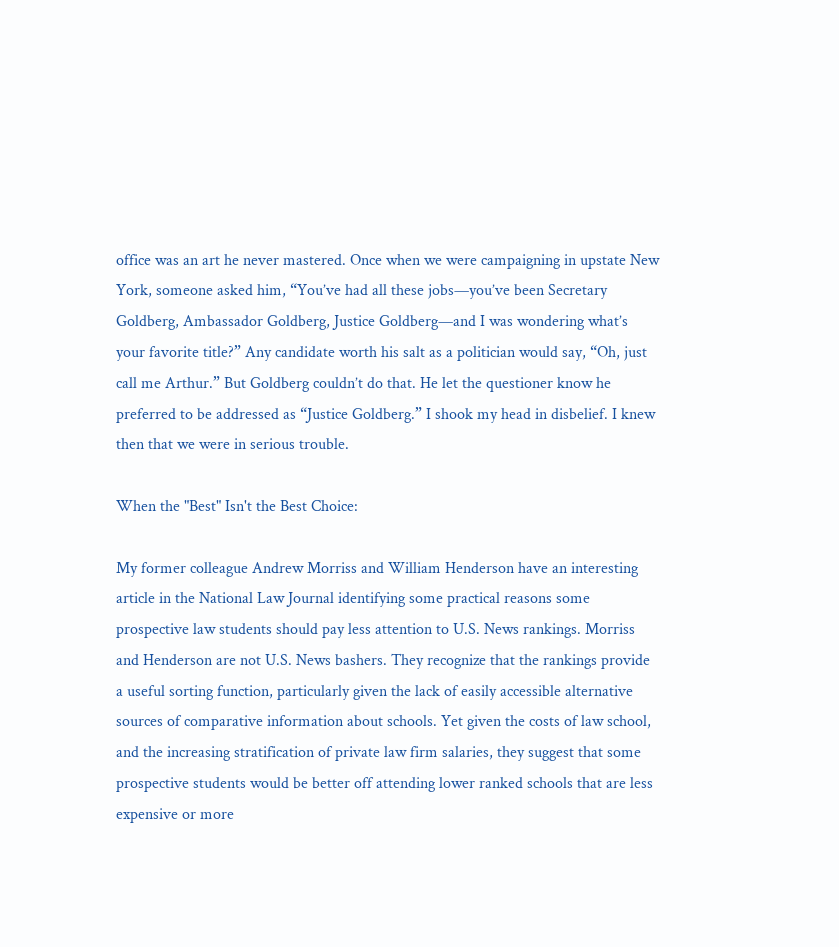office was an art he never mastered. Once when we were campaigning in upstate New York, someone asked him, “You’ve had all these jobs—you’ve been Secretary Goldberg, Ambassador Goldberg, Justice Goldberg—and I was wondering what’s your favorite title?” Any candidate worth his salt as a politician would say, “Oh, just call me Arthur.” But Goldberg couldn’t do that. He let the questioner know he preferred to be addressed as “Justice Goldberg.” I shook my head in disbelief. I knew then that we were in serious trouble.

When the "Best" Isn't the Best Choice:

My former colleague Andrew Morriss and William Henderson have an interesting article in the National Law Journal identifying some practical reasons some prospective law students should pay less attention to U.S. News rankings. Morriss and Henderson are not U.S. News bashers. They recognize that the rankings provide a useful sorting function, particularly given the lack of easily accessible alternative sources of comparative information about schools. Yet given the costs of law school, and the increasing stratification of private law firm salaries, they suggest that some prospective students would be better off attending lower ranked schools that are less expensive or more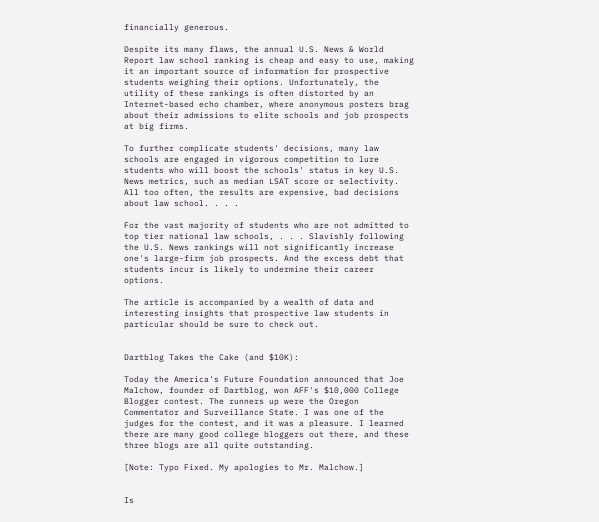financially generous.

Despite its many flaws, the annual U.S. News & World Report law school ranking is cheap and easy to use, making it an important source of information for prospective students weighing their options. Unfortunately, the utility of these rankings is often distorted by an Internet-based echo chamber, where anonymous posters brag about their admissions to elite schools and job prospects at big firms.

To further complicate students' decisions, many law schools are engaged in vigorous competition to lure students who will boost the schools' status in key U.S. News metrics, such as median LSAT score or selectivity. All too often, the results are expensive, bad decisions about law school. . . .

For the vast majority of students who are not admitted to top tier national law schools, . . . Slavishly following the U.S. News rankings will not significantly increase one's large-firm job prospects. And the excess debt that students incur is likely to undermine their career options.

The article is accompanied by a wealth of data and interesting insights that prospective law students in particular should be sure to check out.


Dartblog Takes the Cake (and $10K):

Today the America's Future Foundation announced that Joe Malchow, founder of Dartblog, won AFF's $10,000 College Blogger contest. The runners up were the Oregon Commentator and Surveillance State. I was one of the judges for the contest, and it was a pleasure. I learned there are many good college bloggers out there, and these three blogs are all quite outstanding.

[Note: Typo Fixed. My apologies to Mr. Malchow.]


Is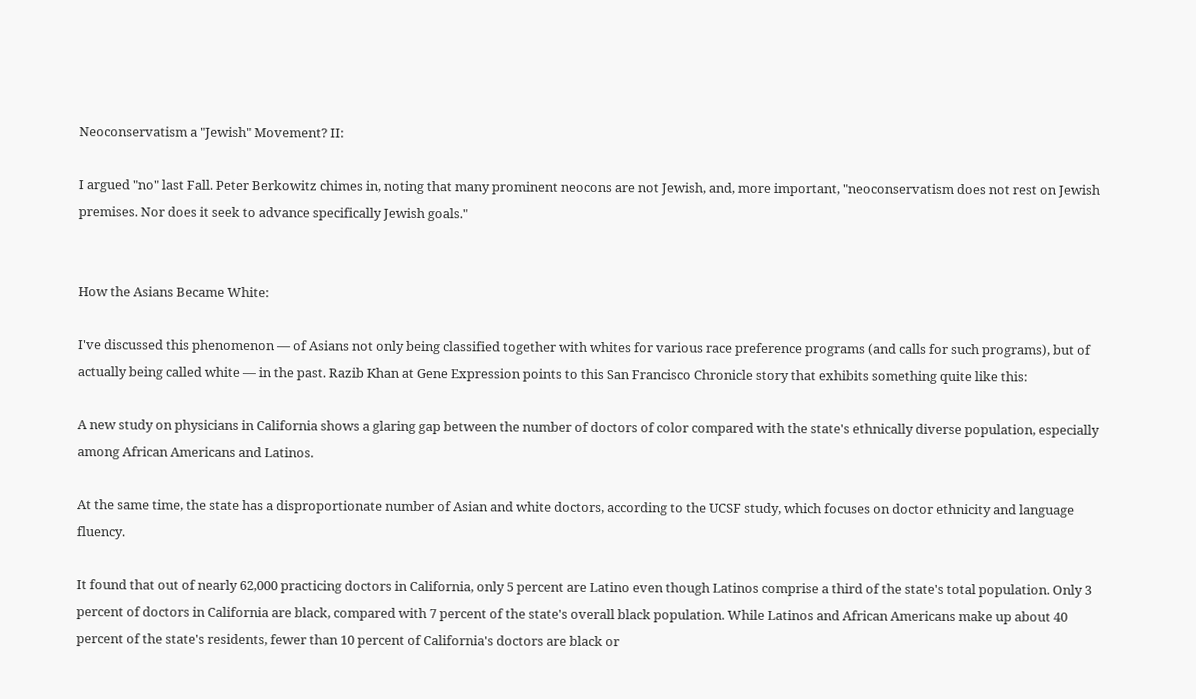Neoconservatism a "Jewish" Movement? II:

I argued "no" last Fall. Peter Berkowitz chimes in, noting that many prominent neocons are not Jewish, and, more important, "neoconservatism does not rest on Jewish premises. Nor does it seek to advance specifically Jewish goals."


How the Asians Became White:

I've discussed this phenomenon — of Asians not only being classified together with whites for various race preference programs (and calls for such programs), but of actually being called white — in the past. Razib Khan at Gene Expression points to this San Francisco Chronicle story that exhibits something quite like this:

A new study on physicians in California shows a glaring gap between the number of doctors of color compared with the state's ethnically diverse population, especially among African Americans and Latinos.

At the same time, the state has a disproportionate number of Asian and white doctors, according to the UCSF study, which focuses on doctor ethnicity and language fluency.

It found that out of nearly 62,000 practicing doctors in California, only 5 percent are Latino even though Latinos comprise a third of the state's total population. Only 3 percent of doctors in California are black, compared with 7 percent of the state's overall black population. While Latinos and African Americans make up about 40 percent of the state's residents, fewer than 10 percent of California's doctors are black or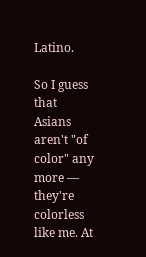Latino.

So I guess that Asians aren't "of color" any more — they're colorless like me. At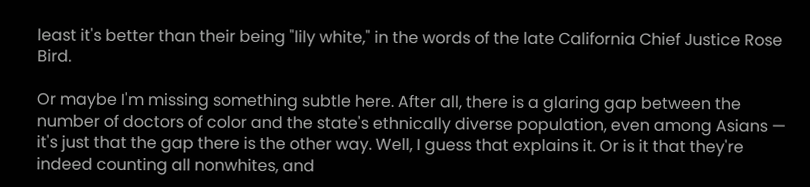least it's better than their being "lily white," in the words of the late California Chief Justice Rose Bird.

Or maybe I'm missing something subtle here. After all, there is a glaring gap between the number of doctors of color and the state's ethnically diverse population, even among Asians — it's just that the gap there is the other way. Well, I guess that explains it. Or is it that they're indeed counting all nonwhites, and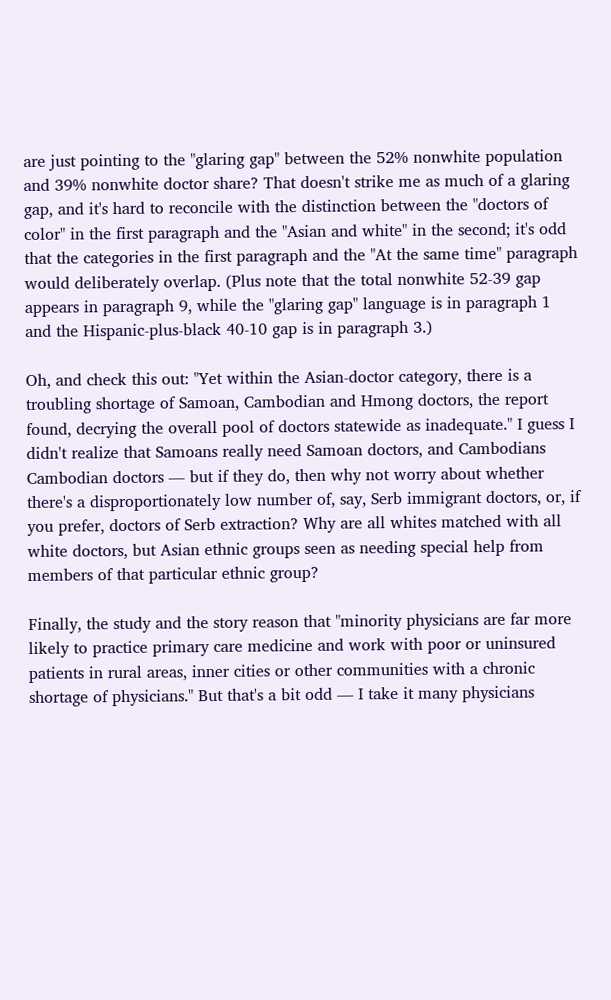are just pointing to the "glaring gap" between the 52% nonwhite population and 39% nonwhite doctor share? That doesn't strike me as much of a glaring gap, and it's hard to reconcile with the distinction between the "doctors of color" in the first paragraph and the "Asian and white" in the second; it's odd that the categories in the first paragraph and the "At the same time" paragraph would deliberately overlap. (Plus note that the total nonwhite 52-39 gap appears in paragraph 9, while the "glaring gap" language is in paragraph 1 and the Hispanic-plus-black 40-10 gap is in paragraph 3.)

Oh, and check this out: "Yet within the Asian-doctor category, there is a troubling shortage of Samoan, Cambodian and Hmong doctors, the report found, decrying the overall pool of doctors statewide as inadequate." I guess I didn't realize that Samoans really need Samoan doctors, and Cambodians Cambodian doctors — but if they do, then why not worry about whether there's a disproportionately low number of, say, Serb immigrant doctors, or, if you prefer, doctors of Serb extraction? Why are all whites matched with all white doctors, but Asian ethnic groups seen as needing special help from members of that particular ethnic group?

Finally, the study and the story reason that "minority physicians are far more likely to practice primary care medicine and work with poor or uninsured patients in rural areas, inner cities or other communities with a chronic shortage of physicians." But that's a bit odd — I take it many physicians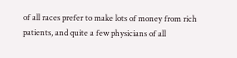of all races prefer to make lots of money from rich patients, and quite a few physicians of all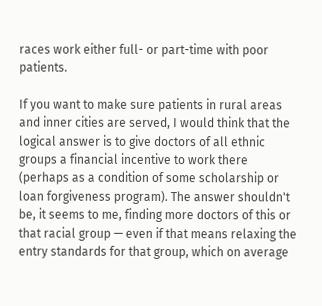races work either full- or part-time with poor patients.

If you want to make sure patients in rural areas and inner cities are served, I would think that the logical answer is to give doctors of all ethnic groups a financial incentive to work there (perhaps as a condition of some scholarship or loan forgiveness program). The answer shouldn't be, it seems to me, finding more doctors of this or that racial group — even if that means relaxing the entry standards for that group, which on average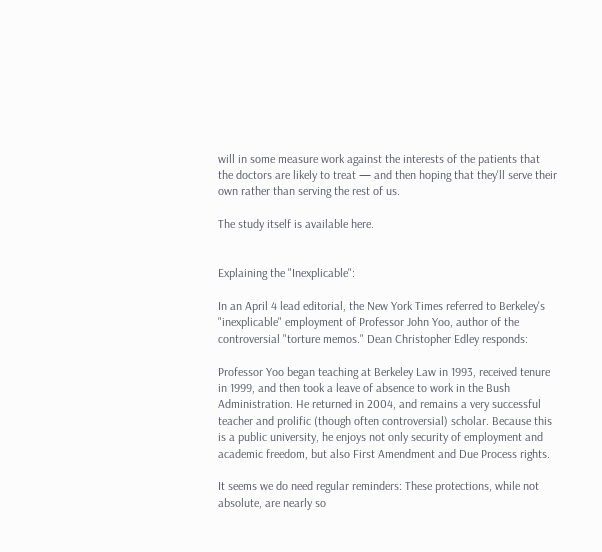will in some measure work against the interests of the patients that the doctors are likely to treat — and then hoping that they'll serve their own rather than serving the rest of us.

The study itself is available here.


Explaining the "Inexplicable":

In an April 4 lead editorial, the New York Times referred to Berkeley's "inexplicable" employment of Professor John Yoo, author of the controversial "torture memos." Dean Christopher Edley responds:

Professor Yoo began teaching at Berkeley Law in 1993, received tenure in 1999, and then took a leave of absence to work in the Bush Administration. He returned in 2004, and remains a very successful teacher and prolific (though often controversial) scholar. Because this is a public university, he enjoys not only security of employment and academic freedom, but also First Amendment and Due Process rights.

It seems we do need regular reminders: These protections, while not absolute, are nearly so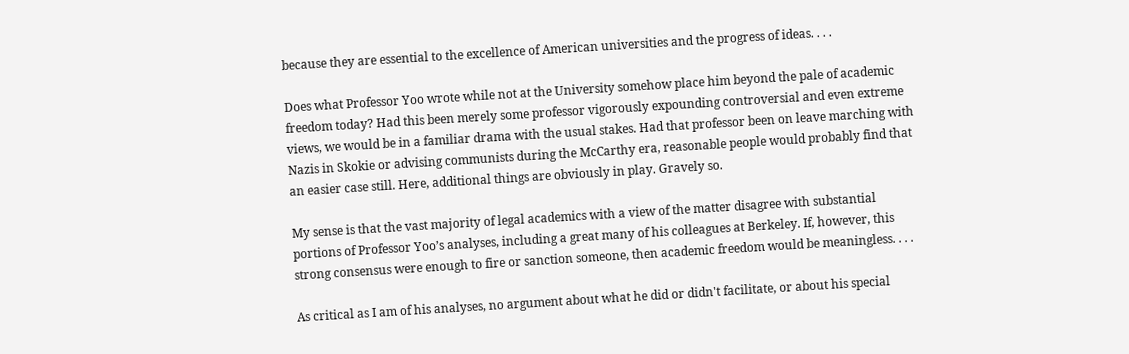because they are essential to the excellence of American universities and the progress of ideas. . . .

Does what Professor Yoo wrote while not at the University somehow place him beyond the pale of academic freedom today? Had this been merely some professor vigorously expounding controversial and even extreme views, we would be in a familiar drama with the usual stakes. Had that professor been on leave marching with Nazis in Skokie or advising communists during the McCarthy era, reasonable people would probably find that an easier case still. Here, additional things are obviously in play. Gravely so.

My sense is that the vast majority of legal academics with a view of the matter disagree with substantial portions of Professor Yoo’s analyses, including a great many of his colleagues at Berkeley. If, however, this strong consensus were enough to fire or sanction someone, then academic freedom would be meaningless. . . .

As critical as I am of his analyses, no argument about what he did or didn't facilitate, or about his special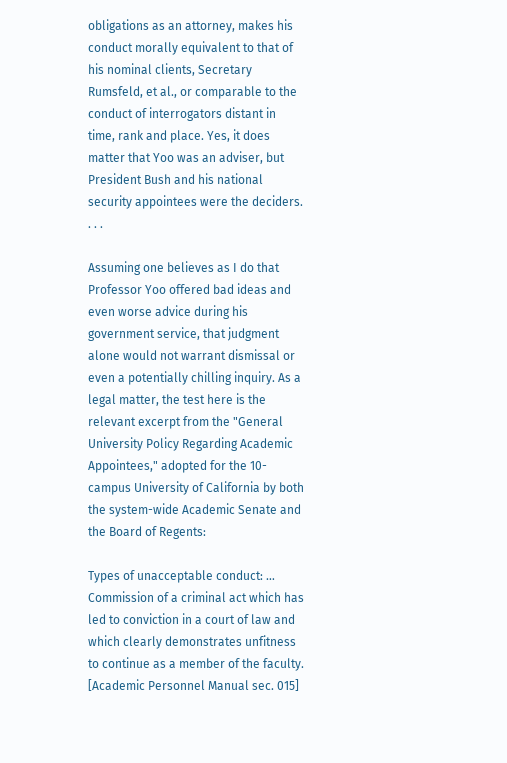obligations as an attorney, makes his conduct morally equivalent to that of his nominal clients, Secretary Rumsfeld, et al., or comparable to the conduct of interrogators distant in time, rank and place. Yes, it does matter that Yoo was an adviser, but President Bush and his national security appointees were the deciders. . . .

Assuming one believes as I do that Professor Yoo offered bad ideas and even worse advice during his government service, that judgment alone would not warrant dismissal or even a potentially chilling inquiry. As a legal matter, the test here is the relevant excerpt from the "General University Policy Regarding Academic Appointees," adopted for the 10-campus University of California by both the system-wide Academic Senate and the Board of Regents:

Types of unacceptable conduct: … Commission of a criminal act which has led to conviction in a court of law and which clearly demonstrates unfitness to continue as a member of the faculty. [Academic Personnel Manual sec. 015]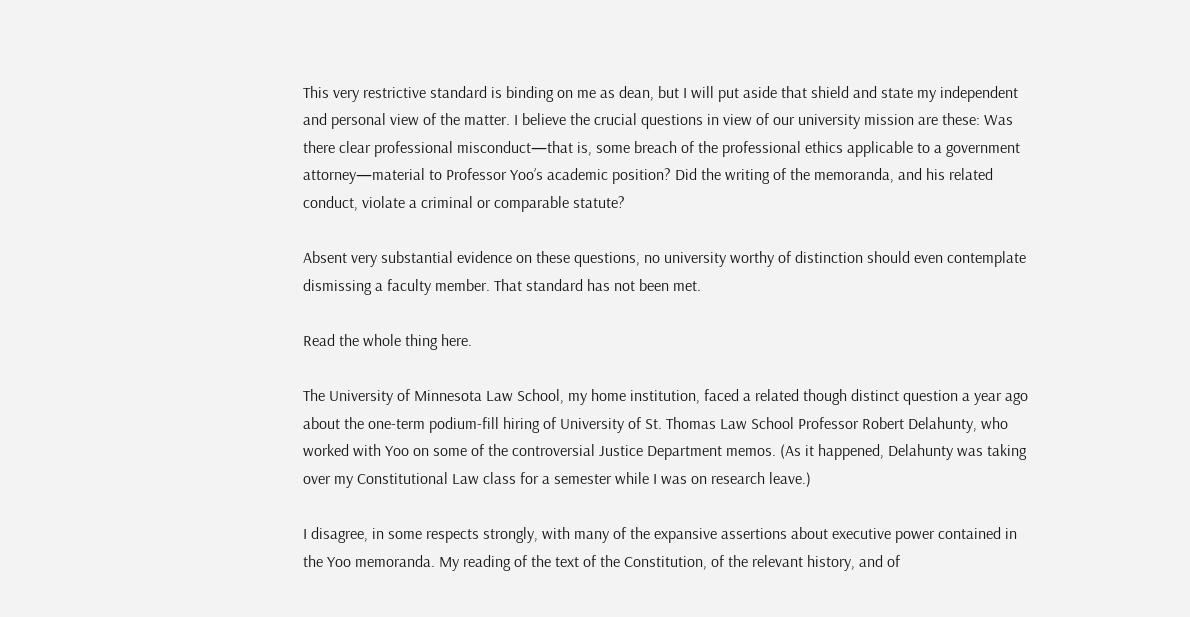This very restrictive standard is binding on me as dean, but I will put aside that shield and state my independent and personal view of the matter. I believe the crucial questions in view of our university mission are these: Was there clear professional misconduct—that is, some breach of the professional ethics applicable to a government attorney—material to Professor Yoo’s academic position? Did the writing of the memoranda, and his related conduct, violate a criminal or comparable statute?

Absent very substantial evidence on these questions, no university worthy of distinction should even contemplate dismissing a faculty member. That standard has not been met.

Read the whole thing here.

The University of Minnesota Law School, my home institution, faced a related though distinct question a year ago about the one-term podium-fill hiring of University of St. Thomas Law School Professor Robert Delahunty, who worked with Yoo on some of the controversial Justice Department memos. (As it happened, Delahunty was taking over my Constitutional Law class for a semester while I was on research leave.)

I disagree, in some respects strongly, with many of the expansive assertions about executive power contained in the Yoo memoranda. My reading of the text of the Constitution, of the relevant history, and of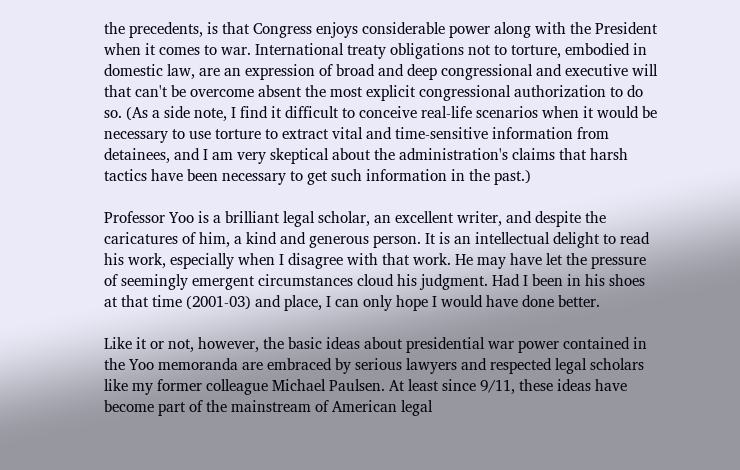the precedents, is that Congress enjoys considerable power along with the President when it comes to war. International treaty obligations not to torture, embodied in domestic law, are an expression of broad and deep congressional and executive will that can't be overcome absent the most explicit congressional authorization to do so. (As a side note, I find it difficult to conceive real-life scenarios when it would be necessary to use torture to extract vital and time-sensitive information from detainees, and I am very skeptical about the administration's claims that harsh tactics have been necessary to get such information in the past.)

Professor Yoo is a brilliant legal scholar, an excellent writer, and despite the caricatures of him, a kind and generous person. It is an intellectual delight to read his work, especially when I disagree with that work. He may have let the pressure of seemingly emergent circumstances cloud his judgment. Had I been in his shoes at that time (2001-03) and place, I can only hope I would have done better.

Like it or not, however, the basic ideas about presidential war power contained in the Yoo memoranda are embraced by serious lawyers and respected legal scholars like my former colleague Michael Paulsen. At least since 9/11, these ideas have become part of the mainstream of American legal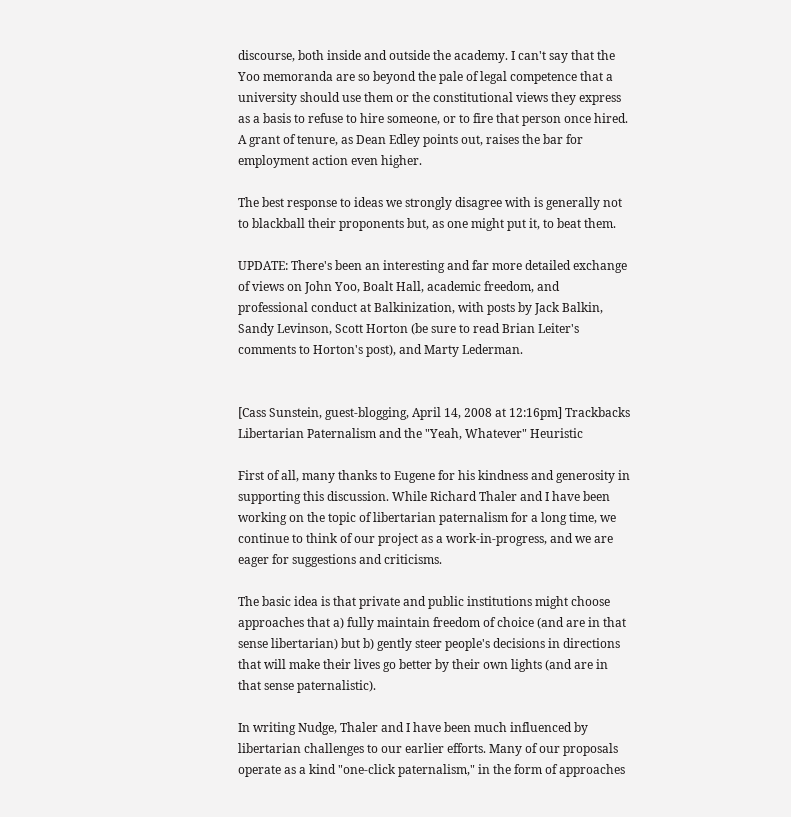discourse, both inside and outside the academy. I can't say that the Yoo memoranda are so beyond the pale of legal competence that a university should use them or the constitutional views they express as a basis to refuse to hire someone, or to fire that person once hired. A grant of tenure, as Dean Edley points out, raises the bar for employment action even higher.

The best response to ideas we strongly disagree with is generally not to blackball their proponents but, as one might put it, to beat them.

UPDATE: There's been an interesting and far more detailed exchange of views on John Yoo, Boalt Hall, academic freedom, and professional conduct at Balkinization, with posts by Jack Balkin, Sandy Levinson, Scott Horton (be sure to read Brian Leiter's comments to Horton's post), and Marty Lederman.


[Cass Sunstein, guest-blogging, April 14, 2008 at 12:16pm] Trackbacks
Libertarian Paternalism and the "Yeah, Whatever" Heuristic

First of all, many thanks to Eugene for his kindness and generosity in supporting this discussion. While Richard Thaler and I have been working on the topic of libertarian paternalism for a long time, we continue to think of our project as a work-in-progress, and we are eager for suggestions and criticisms.

The basic idea is that private and public institutions might choose approaches that a) fully maintain freedom of choice (and are in that sense libertarian) but b) gently steer people's decisions in directions that will make their lives go better by their own lights (and are in that sense paternalistic).

In writing Nudge, Thaler and I have been much influenced by libertarian challenges to our earlier efforts. Many of our proposals operate as a kind "one-click paternalism," in the form of approaches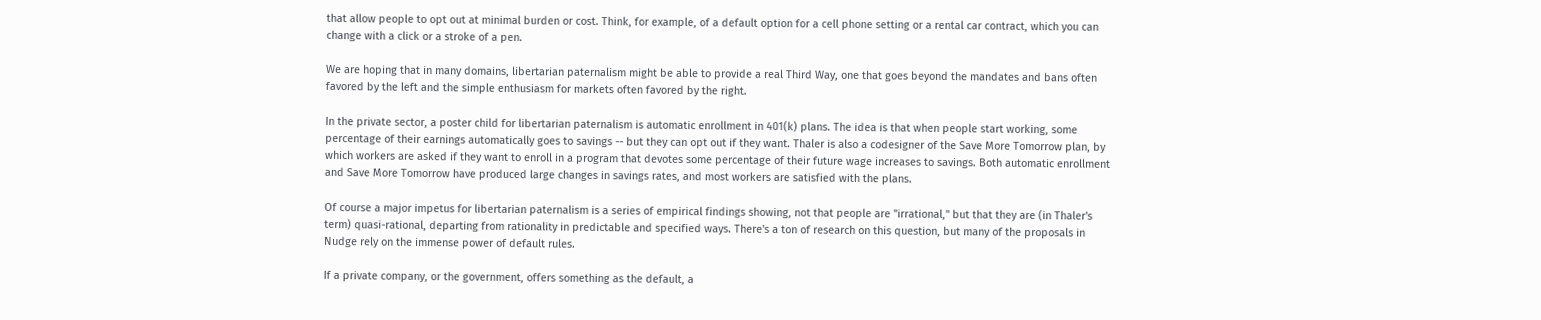that allow people to opt out at minimal burden or cost. Think, for example, of a default option for a cell phone setting or a rental car contract, which you can change with a click or a stroke of a pen.

We are hoping that in many domains, libertarian paternalism might be able to provide a real Third Way, one that goes beyond the mandates and bans often favored by the left and the simple enthusiasm for markets often favored by the right.

In the private sector, a poster child for libertarian paternalism is automatic enrollment in 401(k) plans. The idea is that when people start working, some percentage of their earnings automatically goes to savings -- but they can opt out if they want. Thaler is also a codesigner of the Save More Tomorrow plan, by which workers are asked if they want to enroll in a program that devotes some percentage of their future wage increases to savings. Both automatic enrollment and Save More Tomorrow have produced large changes in savings rates, and most workers are satisfied with the plans.

Of course a major impetus for libertarian paternalism is a series of empirical findings showing, not that people are "irrational," but that they are (in Thaler's term) quasi-rational, departing from rationality in predictable and specified ways. There's a ton of research on this question, but many of the proposals in Nudge rely on the immense power of default rules.

If a private company, or the government, offers something as the default, a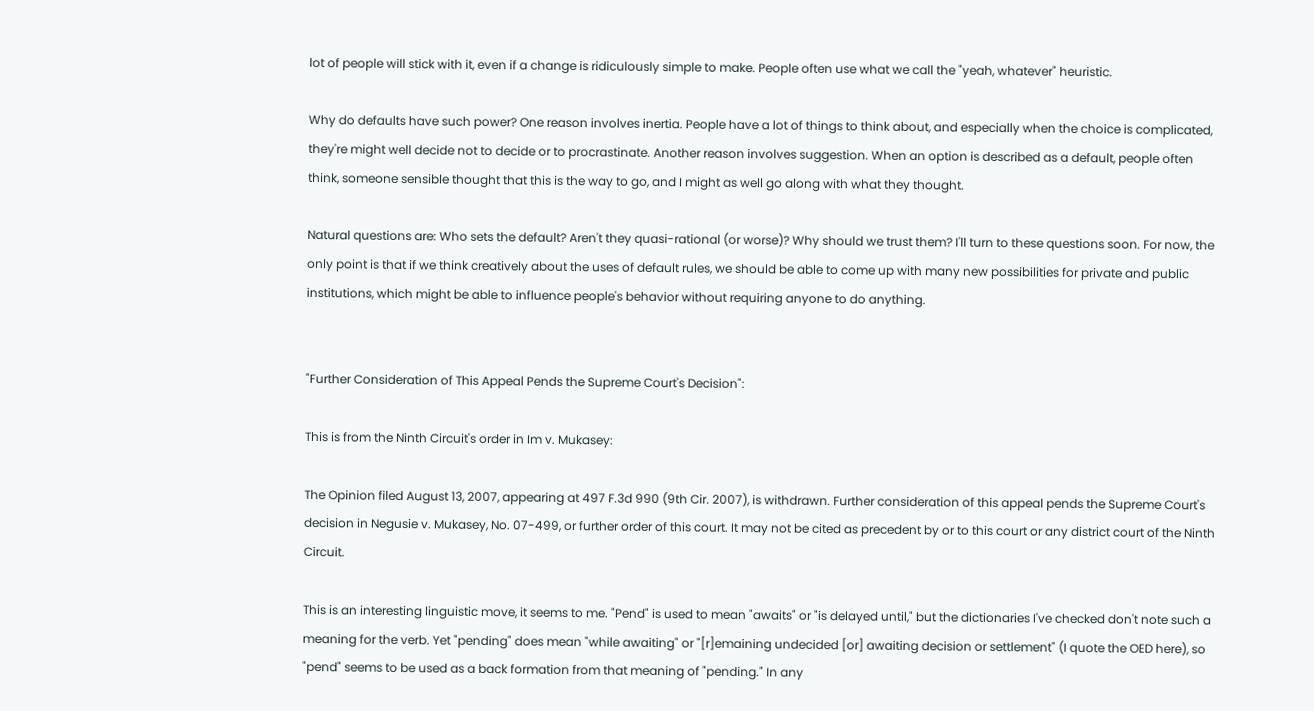lot of people will stick with it, even if a change is ridiculously simple to make. People often use what we call the "yeah, whatever" heuristic.

Why do defaults have such power? One reason involves inertia. People have a lot of things to think about, and especially when the choice is complicated, they're might well decide not to decide or to procrastinate. Another reason involves suggestion. When an option is described as a default, people often think, someone sensible thought that this is the way to go, and I might as well go along with what they thought.

Natural questions are: Who sets the default? Aren't they quasi-rational (or worse)? Why should we trust them? I'll turn to these questions soon. For now, the only point is that if we think creatively about the uses of default rules, we should be able to come up with many new possibilities for private and public institutions, which might be able to influence people's behavior without requiring anyone to do anything.


"Further Consideration of This Appeal Pends the Supreme Court's Decision":

This is from the Ninth Circuit's order in Im v. Mukasey:

The Opinion filed August 13, 2007, appearing at 497 F.3d 990 (9th Cir. 2007), is withdrawn. Further consideration of this appeal pends the Supreme Court's decision in Negusie v. Mukasey, No. 07-499, or further order of this court. It may not be cited as precedent by or to this court or any district court of the Ninth Circuit.

This is an interesting linguistic move, it seems to me. "Pend" is used to mean "awaits" or "is delayed until," but the dictionaries I've checked don't note such a meaning for the verb. Yet "pending" does mean "while awaiting" or "[r]emaining undecided [or] awaiting decision or settlement" (I quote the OED here), so "pend" seems to be used as a back formation from that meaning of "pending." In any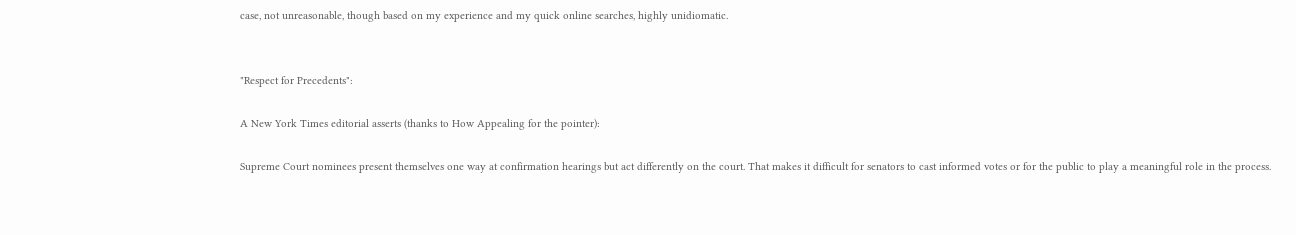case, not unreasonable, though based on my experience and my quick online searches, highly unidiomatic.


"Respect for Precedents":

A New York Times editorial asserts (thanks to How Appealing for the pointer):

Supreme Court nominees present themselves one way at confirmation hearings but act differently on the court. That makes it difficult for senators to cast informed votes or for the public to play a meaningful role in the process.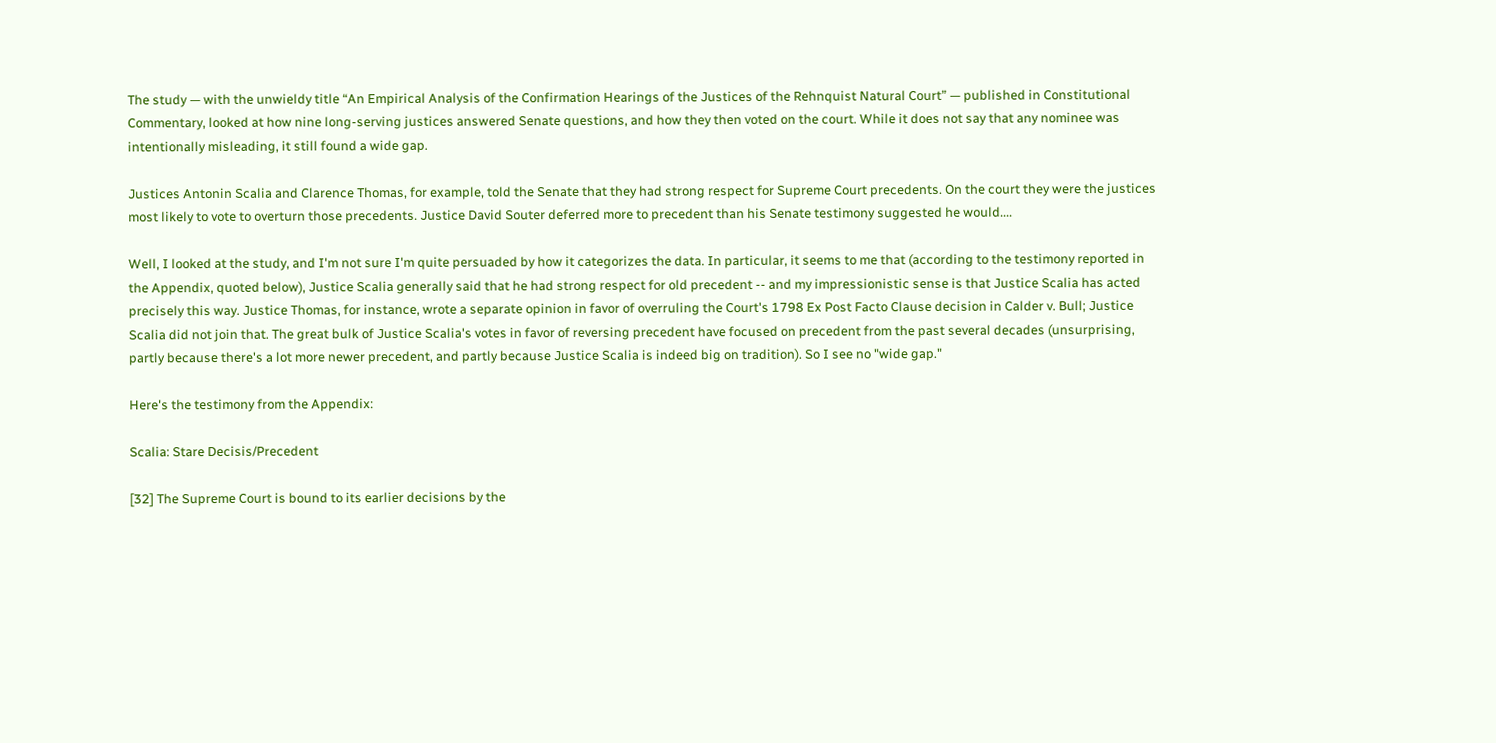The study — with the unwieldy title “An Empirical Analysis of the Confirmation Hearings of the Justices of the Rehnquist Natural Court” — published in Constitutional Commentary, looked at how nine long-serving justices answered Senate questions, and how they then voted on the court. While it does not say that any nominee was intentionally misleading, it still found a wide gap.

Justices Antonin Scalia and Clarence Thomas, for example, told the Senate that they had strong respect for Supreme Court precedents. On the court they were the justices most likely to vote to overturn those precedents. Justice David Souter deferred more to precedent than his Senate testimony suggested he would....

Well, I looked at the study, and I'm not sure I'm quite persuaded by how it categorizes the data. In particular, it seems to me that (according to the testimony reported in the Appendix, quoted below), Justice Scalia generally said that he had strong respect for old precedent -- and my impressionistic sense is that Justice Scalia has acted precisely this way. Justice Thomas, for instance, wrote a separate opinion in favor of overruling the Court's 1798 Ex Post Facto Clause decision in Calder v. Bull; Justice Scalia did not join that. The great bulk of Justice Scalia's votes in favor of reversing precedent have focused on precedent from the past several decades (unsurprising, partly because there's a lot more newer precedent, and partly because Justice Scalia is indeed big on tradition). So I see no "wide gap."

Here's the testimony from the Appendix:

Scalia: Stare Decisis/Precedent

[32] The Supreme Court is bound to its earlier decisions by the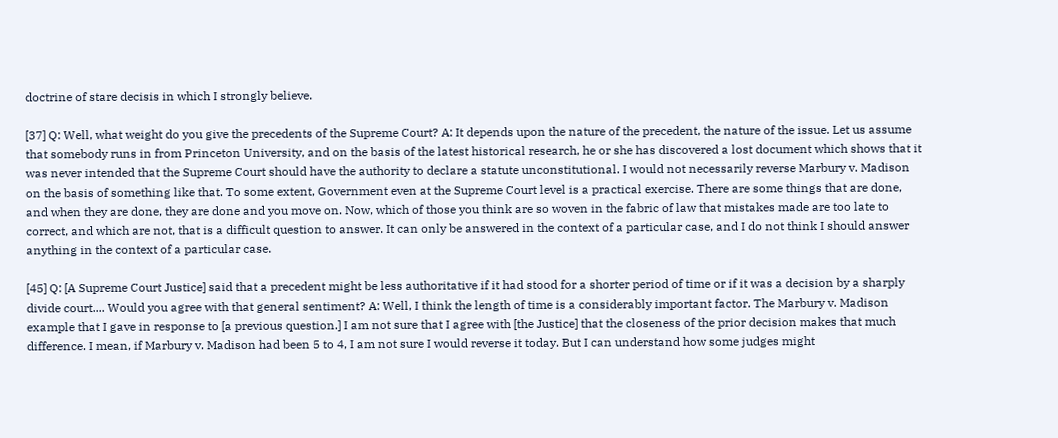doctrine of stare decisis in which I strongly believe.

[37] Q: Well, what weight do you give the precedents of the Supreme Court? A: It depends upon the nature of the precedent, the nature of the issue. Let us assume that somebody runs in from Princeton University, and on the basis of the latest historical research, he or she has discovered a lost document which shows that it was never intended that the Supreme Court should have the authority to declare a statute unconstitutional. I would not necessarily reverse Marbury v. Madison on the basis of something like that. To some extent, Government even at the Supreme Court level is a practical exercise. There are some things that are done, and when they are done, they are done and you move on. Now, which of those you think are so woven in the fabric of law that mistakes made are too late to correct, and which are not, that is a difficult question to answer. It can only be answered in the context of a particular case, and I do not think I should answer anything in the context of a particular case.

[45] Q: [A Supreme Court Justice] said that a precedent might be less authoritative if it had stood for a shorter period of time or if it was a decision by a sharply divide court.... Would you agree with that general sentiment? A: Well, I think the length of time is a considerably important factor. The Marbury v. Madison example that I gave in response to [a previous question.] I am not sure that I agree with [the Justice] that the closeness of the prior decision makes that much difference. I mean, if Marbury v. Madison had been 5 to 4, I am not sure I would reverse it today. But I can understand how some judges might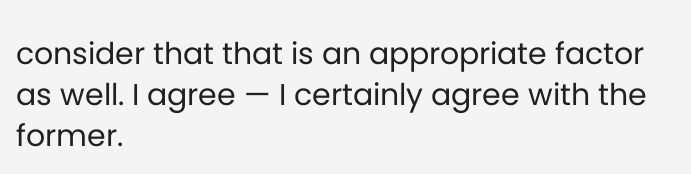consider that that is an appropriate factor as well. I agree — I certainly agree with the former.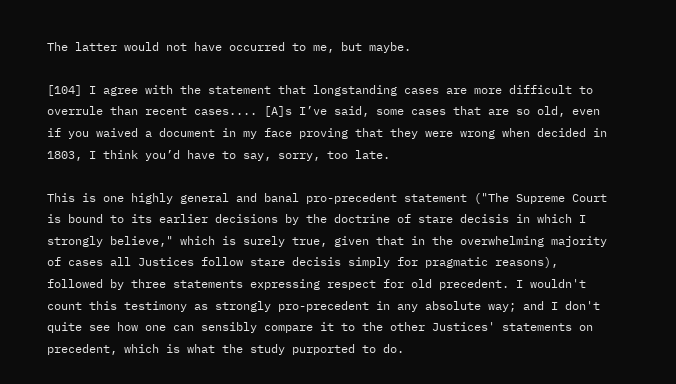The latter would not have occurred to me, but maybe.

[104] I agree with the statement that longstanding cases are more difficult to overrule than recent cases.... [A]s I’ve said, some cases that are so old, even if you waived a document in my face proving that they were wrong when decided in 1803, I think you’d have to say, sorry, too late.

This is one highly general and banal pro-precedent statement ("The Supreme Court is bound to its earlier decisions by the doctrine of stare decisis in which I strongly believe," which is surely true, given that in the overwhelming majority of cases all Justices follow stare decisis simply for pragmatic reasons), followed by three statements expressing respect for old precedent. I wouldn't count this testimony as strongly pro-precedent in any absolute way; and I don't quite see how one can sensibly compare it to the other Justices' statements on precedent, which is what the study purported to do.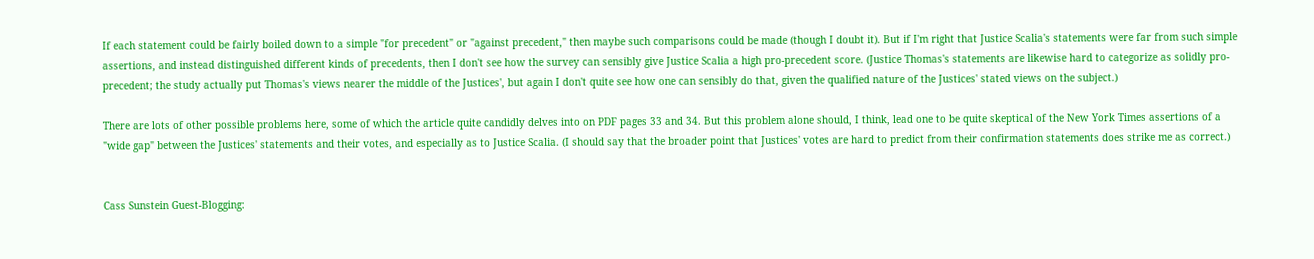If each statement could be fairly boiled down to a simple "for precedent" or "against precedent," then maybe such comparisons could be made (though I doubt it). But if I'm right that Justice Scalia's statements were far from such simple assertions, and instead distinguished different kinds of precedents, then I don't see how the survey can sensibly give Justice Scalia a high pro-precedent score. (Justice Thomas's statements are likewise hard to categorize as solidly pro-precedent; the study actually put Thomas's views nearer the middle of the Justices', but again I don't quite see how one can sensibly do that, given the qualified nature of the Justices' stated views on the subject.)

There are lots of other possible problems here, some of which the article quite candidly delves into on PDF pages 33 and 34. But this problem alone should, I think, lead one to be quite skeptical of the New York Times assertions of a "wide gap" between the Justices' statements and their votes, and especially as to Justice Scalia. (I should say that the broader point that Justices' votes are hard to predict from their confirmation statements does strike me as correct.)


Cass Sunstein Guest-Blogging: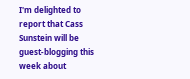I'm delighted to report that Cass Sunstein will be guest-blogging this week about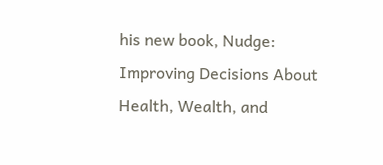his new book, Nudge: Improving Decisions About Health, Wealth, and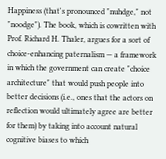Happiness (that's pronounced "nuhdge," not "noodge"). The book, which is cowritten with Prof. Richard H. Thaler, argues for a sort of choice-enhancing paternalism — a framework in which the government can create "choice architecture" that would push people into better decisions (i.e., ones that the actors on reflection would ultimately agree are better for them) by taking into account natural cognitive biases to which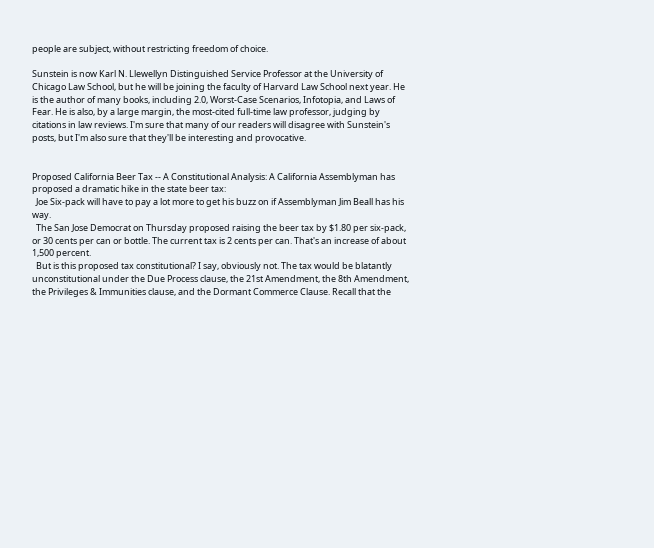people are subject, without restricting freedom of choice.

Sunstein is now Karl N. Llewellyn Distinguished Service Professor at the University of Chicago Law School, but he will be joining the faculty of Harvard Law School next year. He is the author of many books, including 2.0, Worst-Case Scenarios, Infotopia, and Laws of Fear. He is also, by a large margin, the most-cited full-time law professor, judging by citations in law reviews. I'm sure that many of our readers will disagree with Sunstein's posts, but I'm also sure that they'll be interesting and provocative.


Proposed California Beer Tax -- A Constitutional Analysis: A California Assemblyman has proposed a dramatic hike in the state beer tax:
  Joe Six-pack will have to pay a lot more to get his buzz on if Assemblyman Jim Beall has his way.
  The San Jose Democrat on Thursday proposed raising the beer tax by $1.80 per six-pack, or 30 cents per can or bottle. The current tax is 2 cents per can. That's an increase of about 1,500 percent.
  But is this proposed tax constitutional? I say, obviously not. The tax would be blatantly unconstitutional under the Due Process clause, the 21st Amendment, the 8th Amendment, the Privileges & Immunities clause, and the Dormant Commerce Clause. Recall that the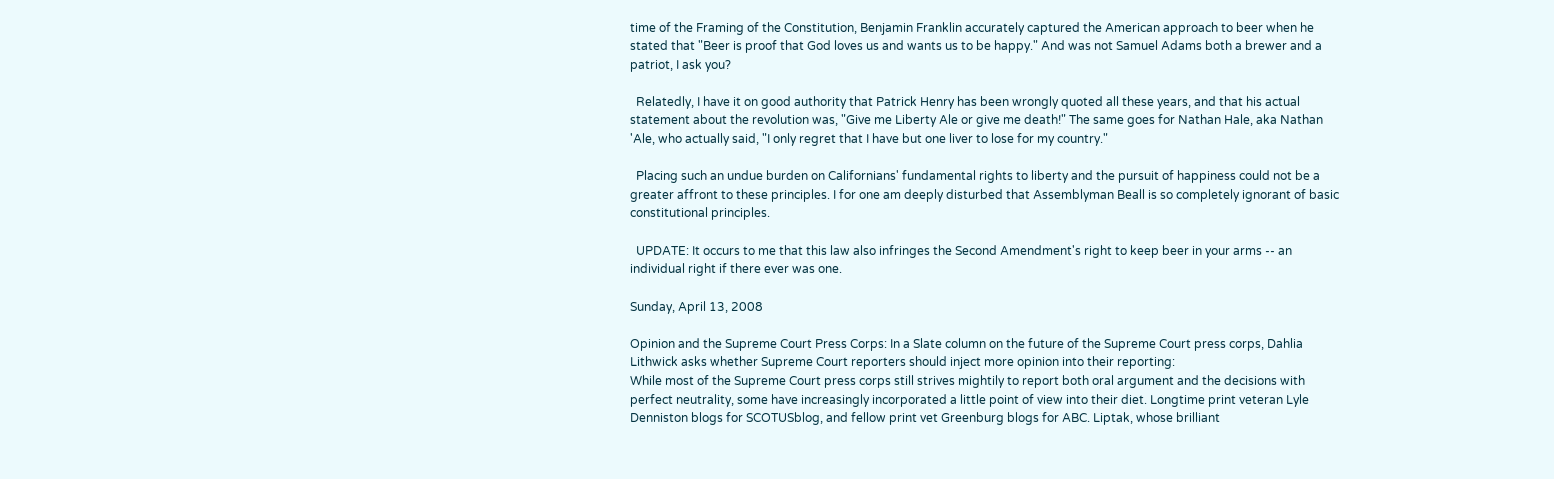time of the Framing of the Constitution, Benjamin Franklin accurately captured the American approach to beer when he stated that "Beer is proof that God loves us and wants us to be happy." And was not Samuel Adams both a brewer and a patriot, I ask you?

  Relatedly, I have it on good authority that Patrick Henry has been wrongly quoted all these years, and that his actual statement about the revolution was, "Give me Liberty Ale or give me death!" The same goes for Nathan Hale, aka Nathan 'Ale, who actually said, "I only regret that I have but one liver to lose for my country."

  Placing such an undue burden on Californians' fundamental rights to liberty and the pursuit of happiness could not be a greater affront to these principles. I for one am deeply disturbed that Assemblyman Beall is so completely ignorant of basic constitutional principles.

  UPDATE: It occurs to me that this law also infringes the Second Amendment's right to keep beer in your arms -- an individual right if there ever was one.

Sunday, April 13, 2008

Opinion and the Supreme Court Press Corps: In a Slate column on the future of the Supreme Court press corps, Dahlia Lithwick asks whether Supreme Court reporters should inject more opinion into their reporting:
While most of the Supreme Court press corps still strives mightily to report both oral argument and the decisions with perfect neutrality, some have increasingly incorporated a little point of view into their diet. Longtime print veteran Lyle Denniston blogs for SCOTUSblog, and fellow print vet Greenburg blogs for ABC. Liptak, whose brilliant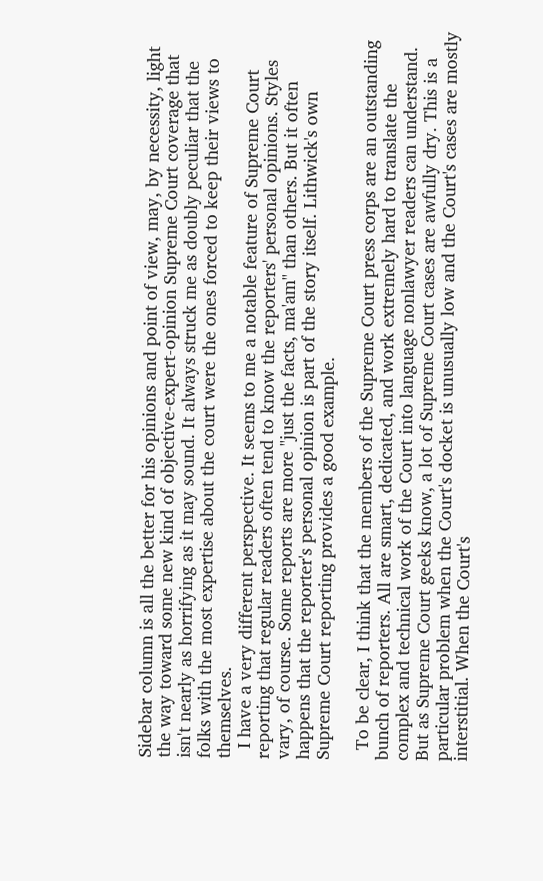Sidebar column is all the better for his opinions and point of view, may, by necessity, light the way toward some new kind of objective-expert-opinion Supreme Court coverage that isn't nearly as horrifying as it may sound. It always struck me as doubly peculiar that the folks with the most expertise about the court were the ones forced to keep their views to themselves.
  I have a very different perspective. It seems to me a notable feature of Supreme Court reporting that regular readers often tend to know the reporters' personal opinions. Styles vary, of course. Some reports are more "just the facts, ma'am" than others. But it often happens that the reporter's personal opinion is part of the story itself. Lithwick's own Supreme Court reporting provides a good example.

  To be clear, I think that the members of the Supreme Court press corps are an outstanding bunch of reporters. All are smart, dedicated, and work extremely hard to translate the complex and technical work of the Court into language nonlawyer readers can understand. But as Supreme Court geeks know, a lot of Supreme Court cases are awfully dry. This is a particular problem when the Court's docket is unusually low and the Court's cases are mostly interstitial. When the Court's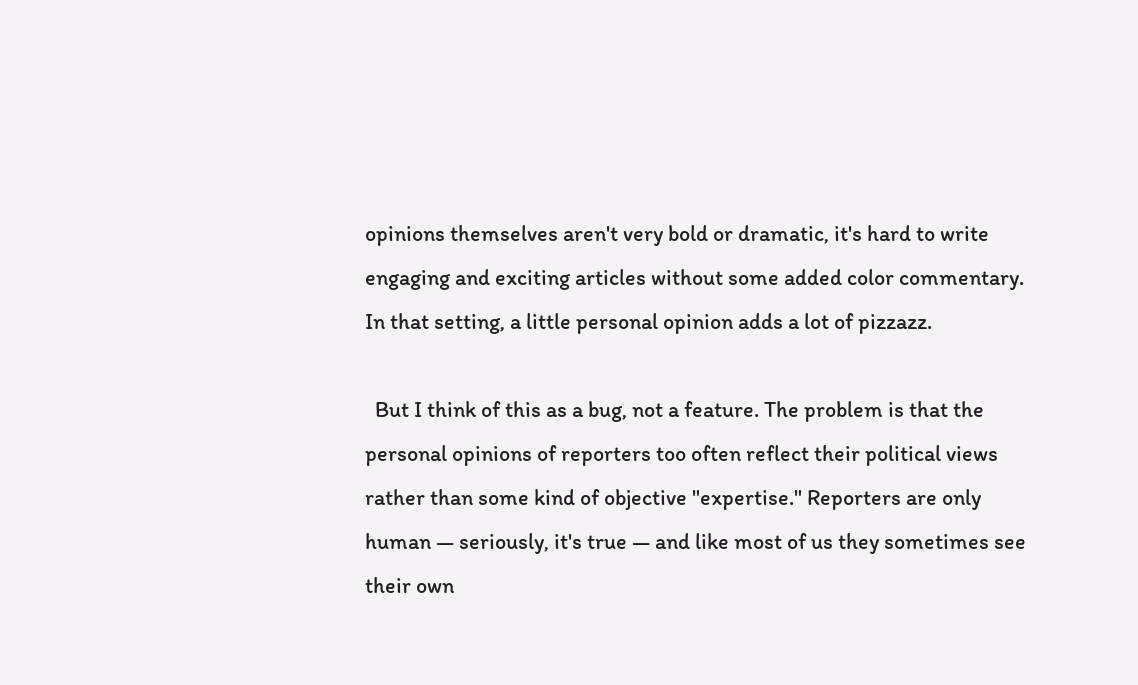opinions themselves aren't very bold or dramatic, it's hard to write engaging and exciting articles without some added color commentary. In that setting, a little personal opinion adds a lot of pizzazz.

  But I think of this as a bug, not a feature. The problem is that the personal opinions of reporters too often reflect their political views rather than some kind of objective "expertise." Reporters are only human — seriously, it's true — and like most of us they sometimes see their own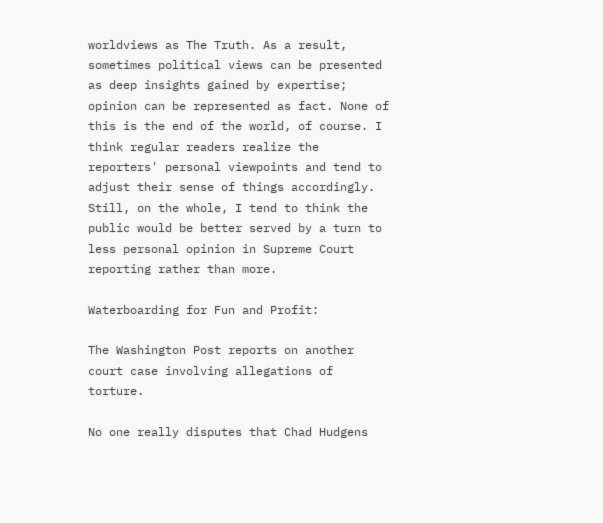worldviews as The Truth. As a result, sometimes political views can be presented as deep insights gained by expertise; opinion can be represented as fact. None of this is the end of the world, of course. I think regular readers realize the reporters' personal viewpoints and tend to adjust their sense of things accordingly. Still, on the whole, I tend to think the public would be better served by a turn to less personal opinion in Supreme Court reporting rather than more.

Waterboarding for Fun and Profit:

The Washington Post reports on another court case involving allegations of torture.

No one really disputes that Chad Hudgens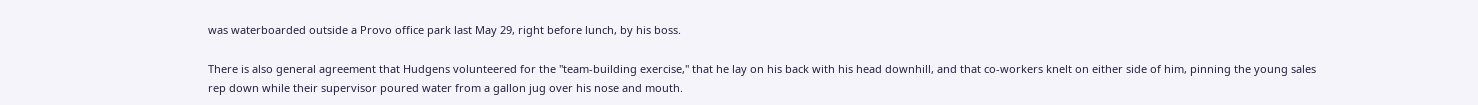was waterboarded outside a Provo office park last May 29, right before lunch, by his boss.

There is also general agreement that Hudgens volunteered for the "team-building exercise," that he lay on his back with his head downhill, and that co-workers knelt on either side of him, pinning the young sales rep down while their supervisor poured water from a gallon jug over his nose and mouth.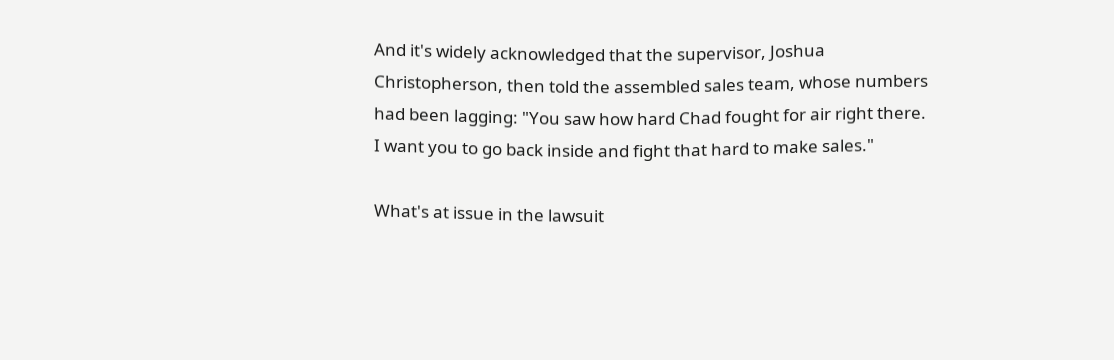And it's widely acknowledged that the supervisor, Joshua Christopherson, then told the assembled sales team, whose numbers had been lagging: "You saw how hard Chad fought for air right there. I want you to go back inside and fight that hard to make sales."

What's at issue in the lawsuit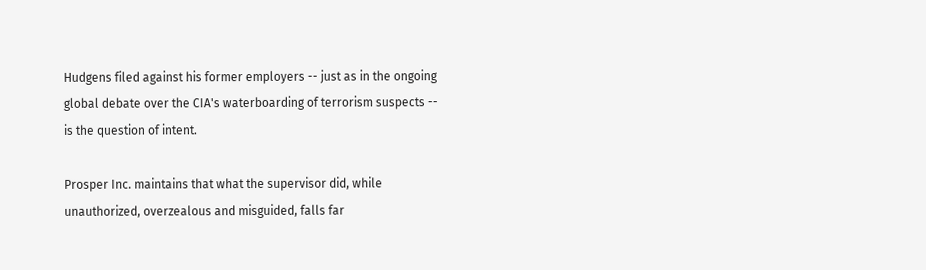Hudgens filed against his former employers -- just as in the ongoing global debate over the CIA's waterboarding of terrorism suspects -- is the question of intent.

Prosper Inc. maintains that what the supervisor did, while unauthorized, overzealous and misguided, falls far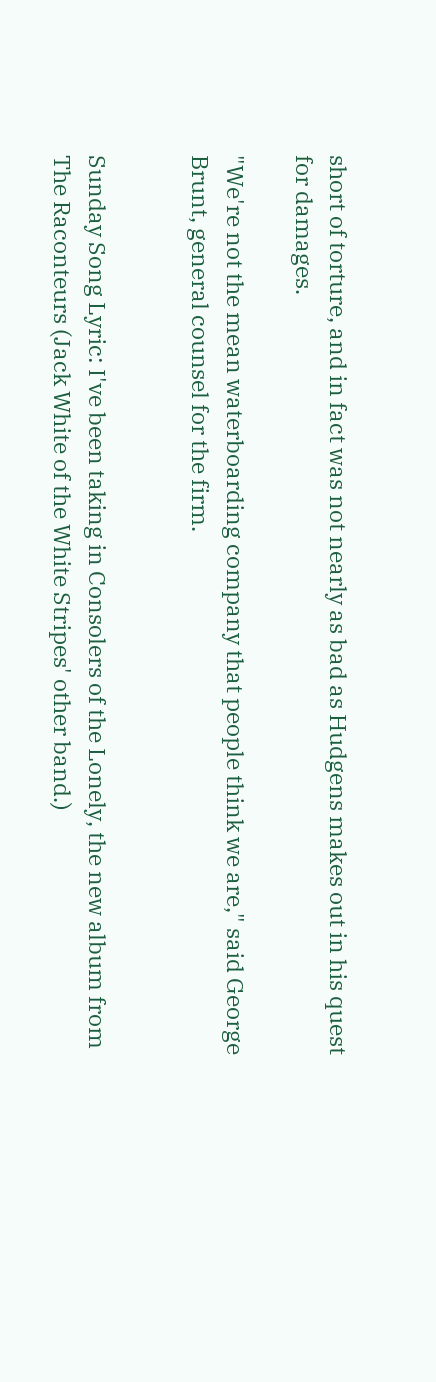short of torture, and in fact was not nearly as bad as Hudgens makes out in his quest for damages.

"We're not the mean waterboarding company that people think we are," said George Brunt, general counsel for the firm.


Sunday Song Lyric: I've been taking in Consolers of the Lonely, the new album from The Raconteurs (Jack White of the White Stripes' other band.)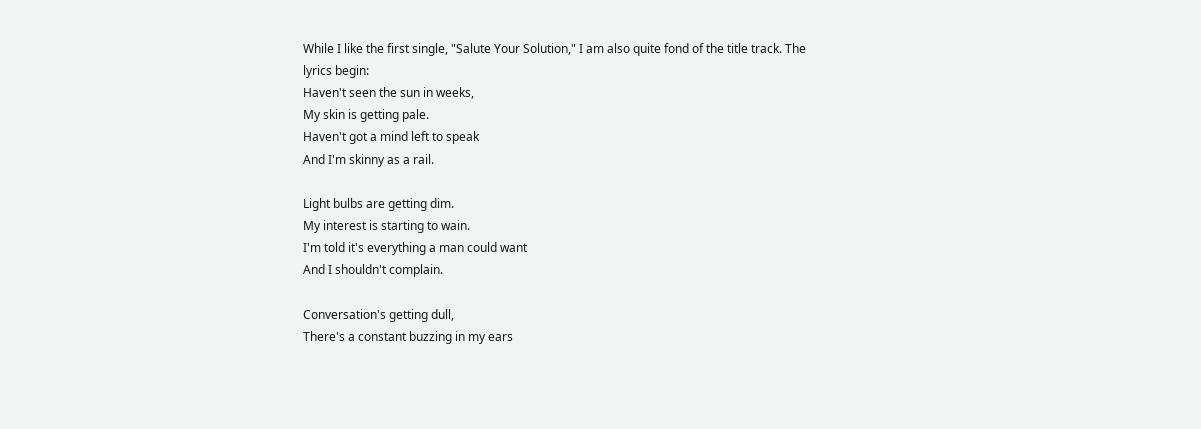While I like the first single, "Salute Your Solution," I am also quite fond of the title track. The lyrics begin:
Haven't seen the sun in weeks,
My skin is getting pale.
Haven't got a mind left to speak
And I'm skinny as a rail.

Light bulbs are getting dim.
My interest is starting to wain.
I'm told it's everything a man could want
And I shouldn't complain.

Conversation's getting dull,
There's a constant buzzing in my ears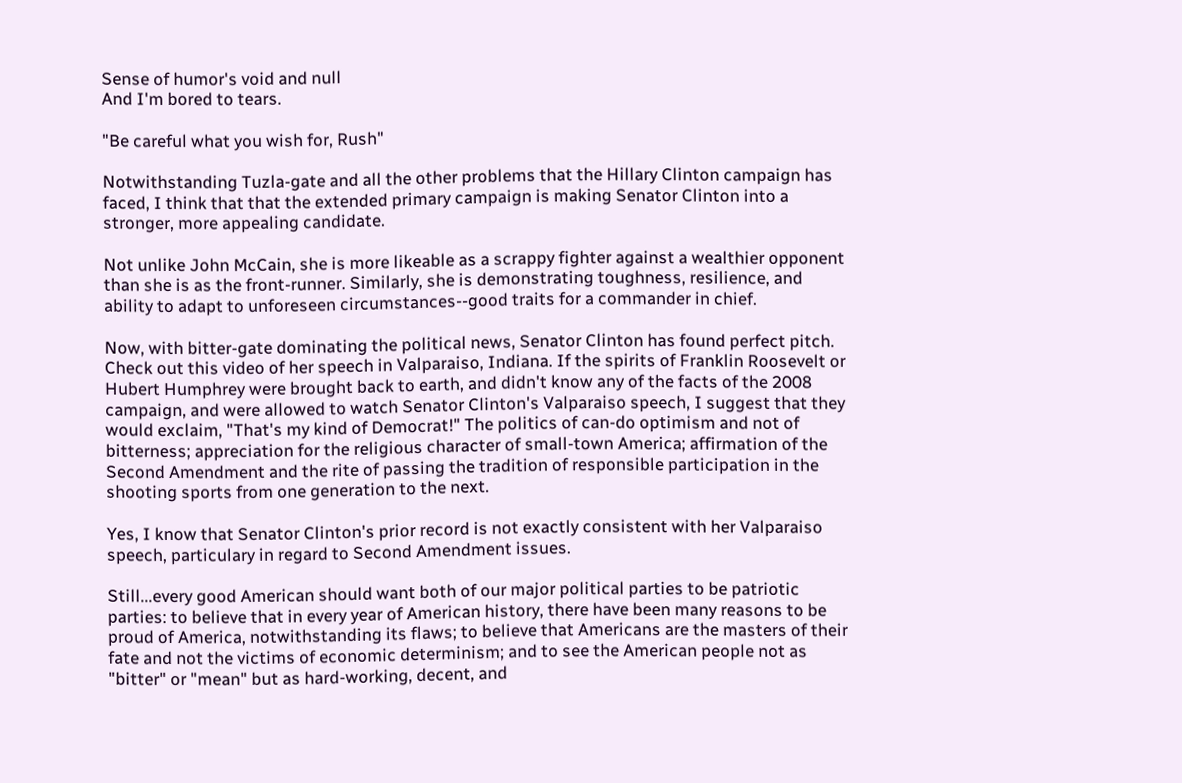Sense of humor's void and null
And I'm bored to tears.

"Be careful what you wish for, Rush"

Notwithstanding Tuzla-gate and all the other problems that the Hillary Clinton campaign has faced, I think that that the extended primary campaign is making Senator Clinton into a stronger, more appealing candidate.

Not unlike John McCain, she is more likeable as a scrappy fighter against a wealthier opponent than she is as the front-runner. Similarly, she is demonstrating toughness, resilience, and ability to adapt to unforeseen circumstances--good traits for a commander in chief.

Now, with bitter-gate dominating the political news, Senator Clinton has found perfect pitch. Check out this video of her speech in Valparaiso, Indiana. If the spirits of Franklin Roosevelt or Hubert Humphrey were brought back to earth, and didn't know any of the facts of the 2008 campaign, and were allowed to watch Senator Clinton's Valparaiso speech, I suggest that they would exclaim, "That's my kind of Democrat!" The politics of can-do optimism and not of bitterness; appreciation for the religious character of small-town America; affirmation of the Second Amendment and the rite of passing the tradition of responsible participation in the shooting sports from one generation to the next.

Yes, I know that Senator Clinton's prior record is not exactly consistent with her Valparaiso speech, particulary in regard to Second Amendment issues.

Still...every good American should want both of our major political parties to be patriotic parties: to believe that in every year of American history, there have been many reasons to be proud of America, notwithstanding its flaws; to believe that Americans are the masters of their fate and not the victims of economic determinism; and to see the American people not as "bitter" or "mean" but as hard-working, decent, and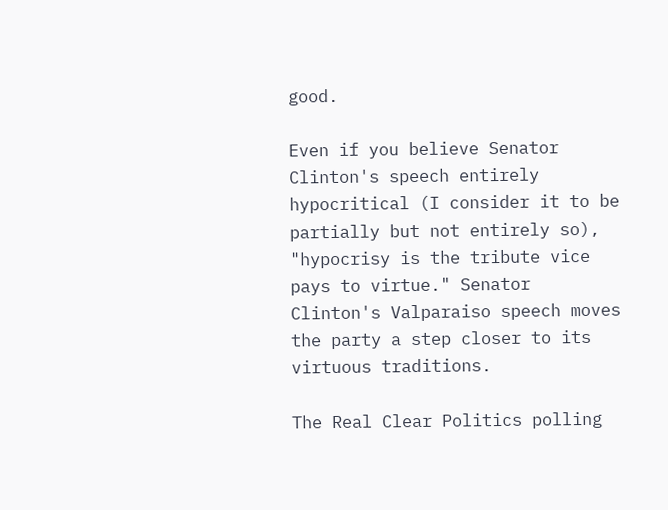good.

Even if you believe Senator Clinton's speech entirely hypocritical (I consider it to be partially but not entirely so), "hypocrisy is the tribute vice pays to virtue." Senator Clinton's Valparaiso speech moves the party a step closer to its virtuous traditions.

The Real Clear Politics polling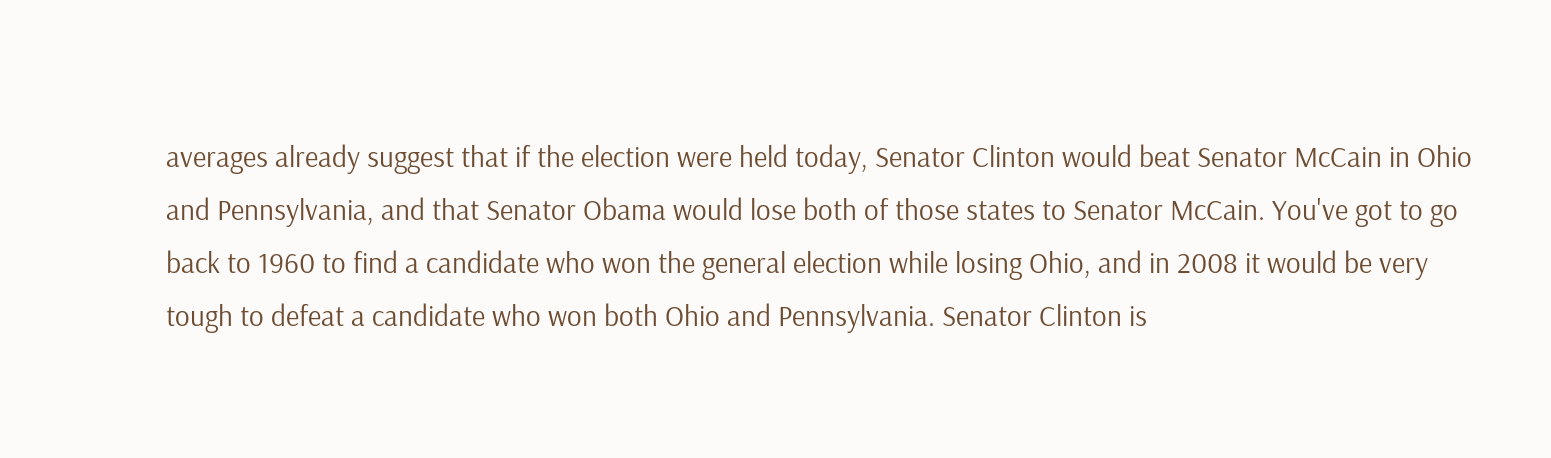averages already suggest that if the election were held today, Senator Clinton would beat Senator McCain in Ohio and Pennsylvania, and that Senator Obama would lose both of those states to Senator McCain. You've got to go back to 1960 to find a candidate who won the general election while losing Ohio, and in 2008 it would be very tough to defeat a candidate who won both Ohio and Pennsylvania. Senator Clinton is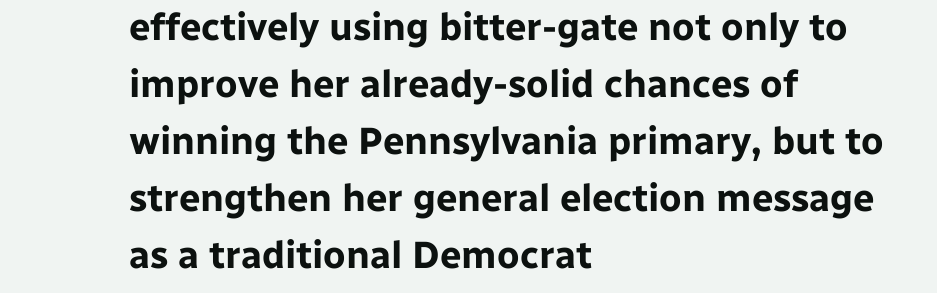effectively using bitter-gate not only to improve her already-solid chances of winning the Pennsylvania primary, but to strengthen her general election message as a traditional Democrat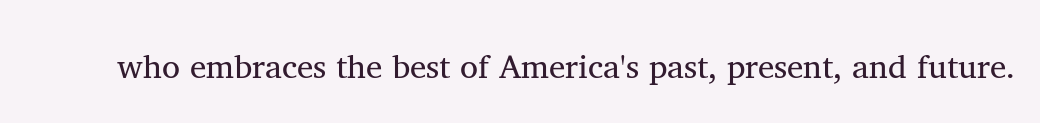who embraces the best of America's past, present, and future.